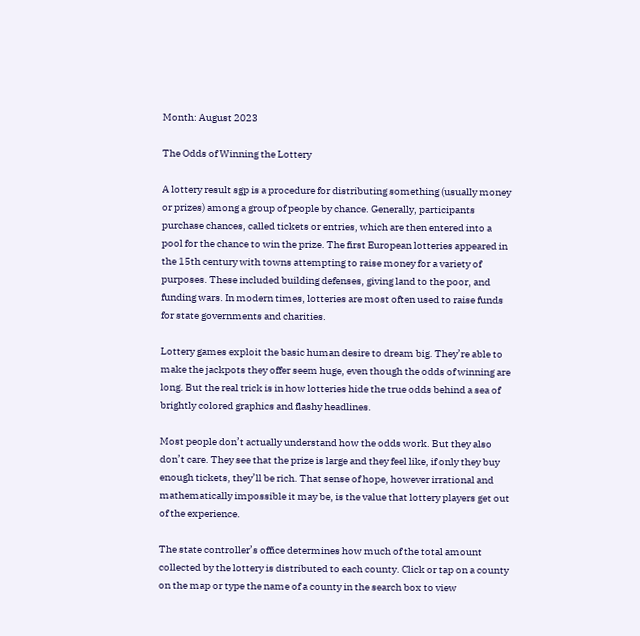Month: August 2023

The Odds of Winning the Lottery

A lottery result sgp is a procedure for distributing something (usually money or prizes) among a group of people by chance. Generally, participants purchase chances, called tickets or entries, which are then entered into a pool for the chance to win the prize. The first European lotteries appeared in the 15th century with towns attempting to raise money for a variety of purposes. These included building defenses, giving land to the poor, and funding wars. In modern times, lotteries are most often used to raise funds for state governments and charities.

Lottery games exploit the basic human desire to dream big. They’re able to make the jackpots they offer seem huge, even though the odds of winning are long. But the real trick is in how lotteries hide the true odds behind a sea of brightly colored graphics and flashy headlines.

Most people don’t actually understand how the odds work. But they also don’t care. They see that the prize is large and they feel like, if only they buy enough tickets, they’ll be rich. That sense of hope, however irrational and mathematically impossible it may be, is the value that lottery players get out of the experience.

The state controller’s office determines how much of the total amount collected by the lottery is distributed to each county. Click or tap on a county on the map or type the name of a county in the search box to view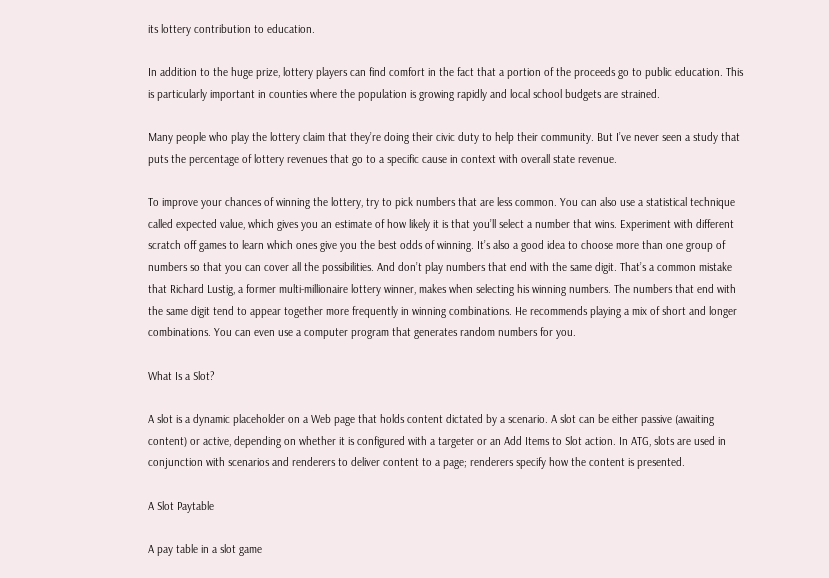its lottery contribution to education.

In addition to the huge prize, lottery players can find comfort in the fact that a portion of the proceeds go to public education. This is particularly important in counties where the population is growing rapidly and local school budgets are strained.

Many people who play the lottery claim that they’re doing their civic duty to help their community. But I’ve never seen a study that puts the percentage of lottery revenues that go to a specific cause in context with overall state revenue.

To improve your chances of winning the lottery, try to pick numbers that are less common. You can also use a statistical technique called expected value, which gives you an estimate of how likely it is that you’ll select a number that wins. Experiment with different scratch off games to learn which ones give you the best odds of winning. It’s also a good idea to choose more than one group of numbers so that you can cover all the possibilities. And don’t play numbers that end with the same digit. That’s a common mistake that Richard Lustig, a former multi-millionaire lottery winner, makes when selecting his winning numbers. The numbers that end with the same digit tend to appear together more frequently in winning combinations. He recommends playing a mix of short and longer combinations. You can even use a computer program that generates random numbers for you.

What Is a Slot?

A slot is a dynamic placeholder on a Web page that holds content dictated by a scenario. A slot can be either passive (awaiting content) or active, depending on whether it is configured with a targeter or an Add Items to Slot action. In ATG, slots are used in conjunction with scenarios and renderers to deliver content to a page; renderers specify how the content is presented.

A Slot Paytable

A pay table in a slot game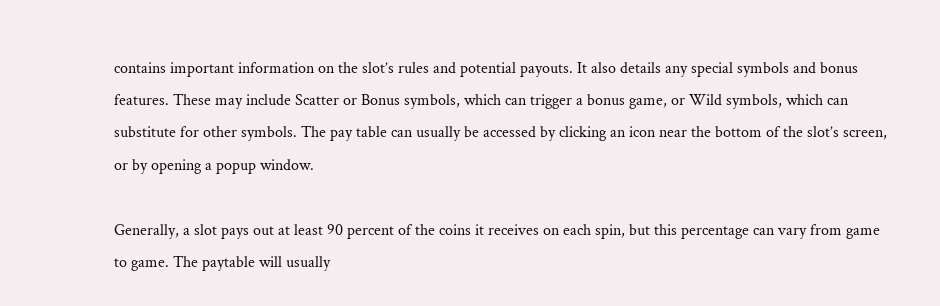contains important information on the slot’s rules and potential payouts. It also details any special symbols and bonus features. These may include Scatter or Bonus symbols, which can trigger a bonus game, or Wild symbols, which can substitute for other symbols. The pay table can usually be accessed by clicking an icon near the bottom of the slot’s screen, or by opening a popup window.

Generally, a slot pays out at least 90 percent of the coins it receives on each spin, but this percentage can vary from game to game. The paytable will usually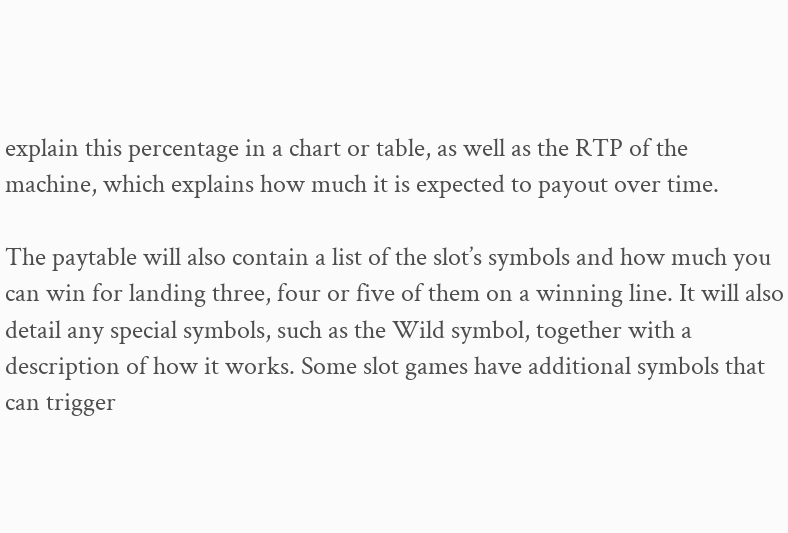explain this percentage in a chart or table, as well as the RTP of the machine, which explains how much it is expected to payout over time.

The paytable will also contain a list of the slot’s symbols and how much you can win for landing three, four or five of them on a winning line. It will also detail any special symbols, such as the Wild symbol, together with a description of how it works. Some slot games have additional symbols that can trigger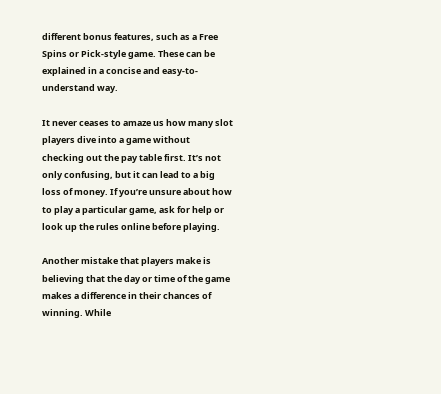different bonus features, such as a Free Spins or Pick-style game. These can be explained in a concise and easy-to-understand way.

It never ceases to amaze us how many slot players dive into a game without checking out the pay table first. It’s not only confusing, but it can lead to a big loss of money. If you’re unsure about how to play a particular game, ask for help or look up the rules online before playing.

Another mistake that players make is believing that the day or time of the game makes a difference in their chances of winning. While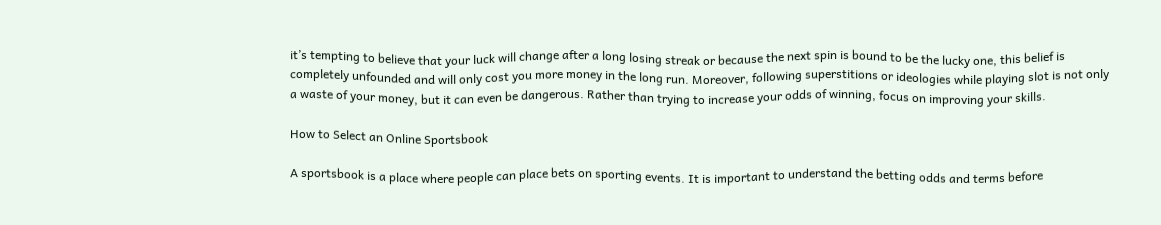it’s tempting to believe that your luck will change after a long losing streak or because the next spin is bound to be the lucky one, this belief is completely unfounded and will only cost you more money in the long run. Moreover, following superstitions or ideologies while playing slot is not only a waste of your money, but it can even be dangerous. Rather than trying to increase your odds of winning, focus on improving your skills.

How to Select an Online Sportsbook

A sportsbook is a place where people can place bets on sporting events. It is important to understand the betting odds and terms before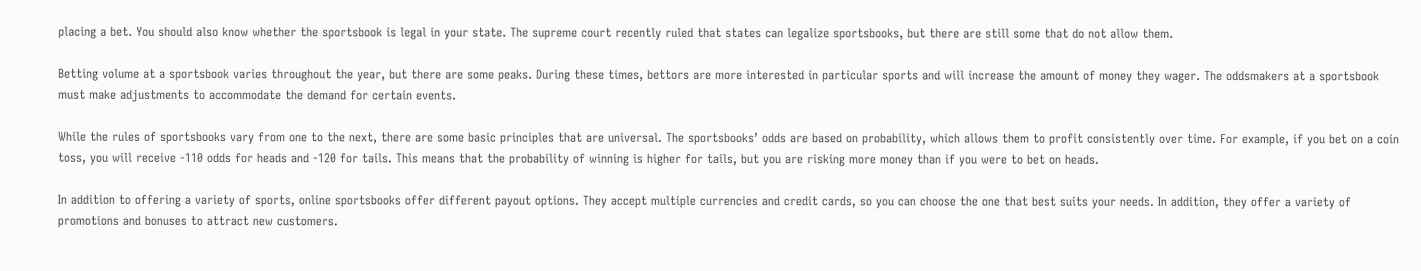placing a bet. You should also know whether the sportsbook is legal in your state. The supreme court recently ruled that states can legalize sportsbooks, but there are still some that do not allow them.

Betting volume at a sportsbook varies throughout the year, but there are some peaks. During these times, bettors are more interested in particular sports and will increase the amount of money they wager. The oddsmakers at a sportsbook must make adjustments to accommodate the demand for certain events.

While the rules of sportsbooks vary from one to the next, there are some basic principles that are universal. The sportsbooks’ odds are based on probability, which allows them to profit consistently over time. For example, if you bet on a coin toss, you will receive -110 odds for heads and -120 for tails. This means that the probability of winning is higher for tails, but you are risking more money than if you were to bet on heads.

In addition to offering a variety of sports, online sportsbooks offer different payout options. They accept multiple currencies and credit cards, so you can choose the one that best suits your needs. In addition, they offer a variety of promotions and bonuses to attract new customers.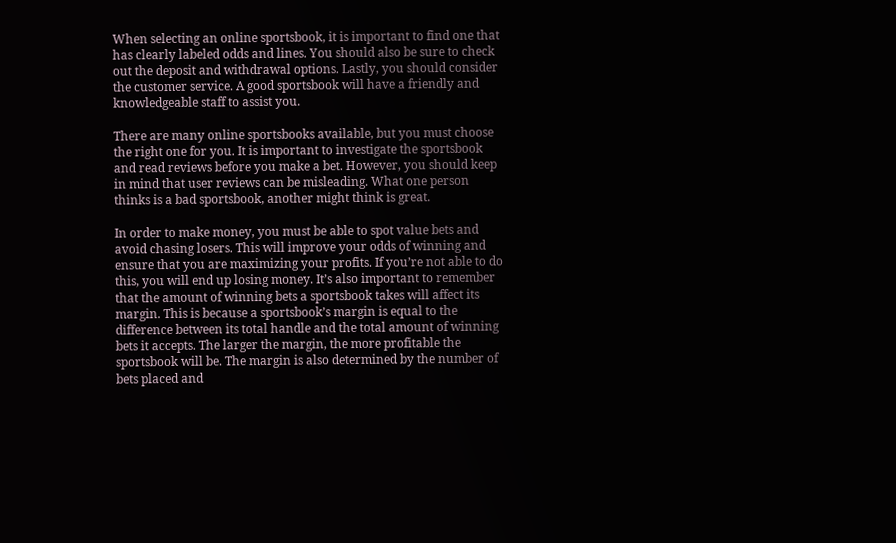When selecting an online sportsbook, it is important to find one that has clearly labeled odds and lines. You should also be sure to check out the deposit and withdrawal options. Lastly, you should consider the customer service. A good sportsbook will have a friendly and knowledgeable staff to assist you.

There are many online sportsbooks available, but you must choose the right one for you. It is important to investigate the sportsbook and read reviews before you make a bet. However, you should keep in mind that user reviews can be misleading. What one person thinks is a bad sportsbook, another might think is great.

In order to make money, you must be able to spot value bets and avoid chasing losers. This will improve your odds of winning and ensure that you are maximizing your profits. If you’re not able to do this, you will end up losing money. It’s also important to remember that the amount of winning bets a sportsbook takes will affect its margin. This is because a sportsbook’s margin is equal to the difference between its total handle and the total amount of winning bets it accepts. The larger the margin, the more profitable the sportsbook will be. The margin is also determined by the number of bets placed and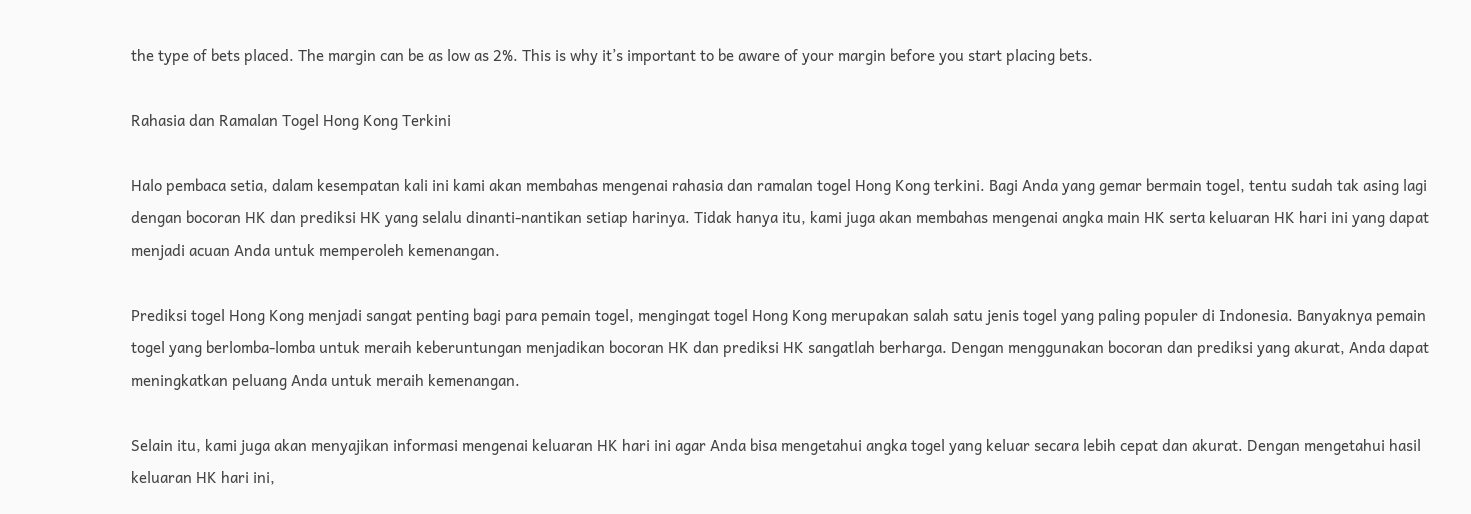the type of bets placed. The margin can be as low as 2%. This is why it’s important to be aware of your margin before you start placing bets.

Rahasia dan Ramalan Togel Hong Kong Terkini

Halo pembaca setia, dalam kesempatan kali ini kami akan membahas mengenai rahasia dan ramalan togel Hong Kong terkini. Bagi Anda yang gemar bermain togel, tentu sudah tak asing lagi dengan bocoran HK dan prediksi HK yang selalu dinanti-nantikan setiap harinya. Tidak hanya itu, kami juga akan membahas mengenai angka main HK serta keluaran HK hari ini yang dapat menjadi acuan Anda untuk memperoleh kemenangan.

Prediksi togel Hong Kong menjadi sangat penting bagi para pemain togel, mengingat togel Hong Kong merupakan salah satu jenis togel yang paling populer di Indonesia. Banyaknya pemain togel yang berlomba-lomba untuk meraih keberuntungan menjadikan bocoran HK dan prediksi HK sangatlah berharga. Dengan menggunakan bocoran dan prediksi yang akurat, Anda dapat meningkatkan peluang Anda untuk meraih kemenangan.

Selain itu, kami juga akan menyajikan informasi mengenai keluaran HK hari ini agar Anda bisa mengetahui angka togel yang keluar secara lebih cepat dan akurat. Dengan mengetahui hasil keluaran HK hari ini,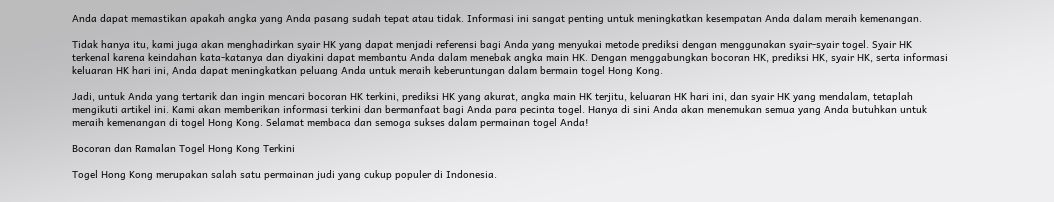Anda dapat memastikan apakah angka yang Anda pasang sudah tepat atau tidak. Informasi ini sangat penting untuk meningkatkan kesempatan Anda dalam meraih kemenangan.

Tidak hanya itu, kami juga akan menghadirkan syair HK yang dapat menjadi referensi bagi Anda yang menyukai metode prediksi dengan menggunakan syair-syair togel. Syair HK terkenal karena keindahan kata-katanya dan diyakini dapat membantu Anda dalam menebak angka main HK. Dengan menggabungkan bocoran HK, prediksi HK, syair HK, serta informasi keluaran HK hari ini, Anda dapat meningkatkan peluang Anda untuk meraih keberuntungan dalam bermain togel Hong Kong.

Jadi, untuk Anda yang tertarik dan ingin mencari bocoran HK terkini, prediksi HK yang akurat, angka main HK terjitu, keluaran HK hari ini, dan syair HK yang mendalam, tetaplah mengikuti artikel ini. Kami akan memberikan informasi terkini dan bermanfaat bagi Anda para pecinta togel. Hanya di sini Anda akan menemukan semua yang Anda butuhkan untuk meraih kemenangan di togel Hong Kong. Selamat membaca dan semoga sukses dalam permainan togel Anda!

Bocoran dan Ramalan Togel Hong Kong Terkini

Togel Hong Kong merupakan salah satu permainan judi yang cukup populer di Indonesia.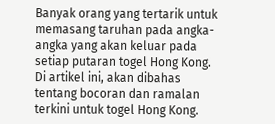Banyak orang yang tertarik untuk memasang taruhan pada angka-angka yang akan keluar pada setiap putaran togel Hong Kong. Di artikel ini, akan dibahas tentang bocoran dan ramalan terkini untuk togel Hong Kong.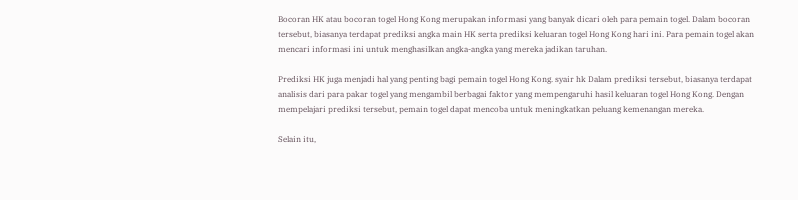Bocoran HK atau bocoran togel Hong Kong merupakan informasi yang banyak dicari oleh para pemain togel. Dalam bocoran tersebut, biasanya terdapat prediksi angka main HK serta prediksi keluaran togel Hong Kong hari ini. Para pemain togel akan mencari informasi ini untuk menghasilkan angka-angka yang mereka jadikan taruhan.

Prediksi HK juga menjadi hal yang penting bagi pemain togel Hong Kong. syair hk Dalam prediksi tersebut, biasanya terdapat analisis dari para pakar togel yang mengambil berbagai faktor yang mempengaruhi hasil keluaran togel Hong Kong. Dengan mempelajari prediksi tersebut, pemain togel dapat mencoba untuk meningkatkan peluang kemenangan mereka.

Selain itu,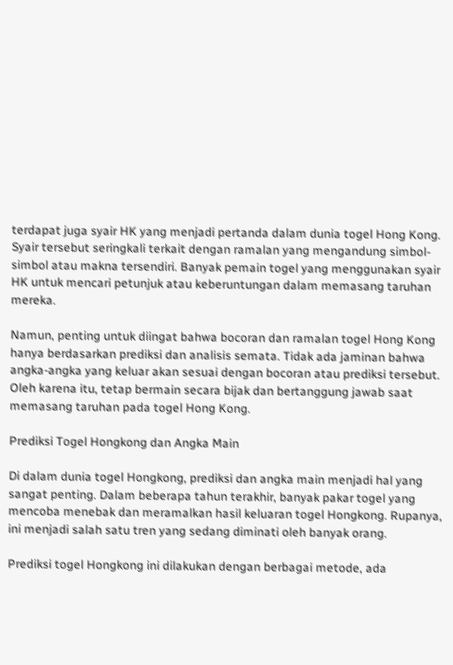terdapat juga syair HK yang menjadi pertanda dalam dunia togel Hong Kong. Syair tersebut seringkali terkait dengan ramalan yang mengandung simbol-simbol atau makna tersendiri. Banyak pemain togel yang menggunakan syair HK untuk mencari petunjuk atau keberuntungan dalam memasang taruhan mereka.

Namun, penting untuk diingat bahwa bocoran dan ramalan togel Hong Kong hanya berdasarkan prediksi dan analisis semata. Tidak ada jaminan bahwa angka-angka yang keluar akan sesuai dengan bocoran atau prediksi tersebut. Oleh karena itu, tetap bermain secara bijak dan bertanggung jawab saat memasang taruhan pada togel Hong Kong.

Prediksi Togel Hongkong dan Angka Main

Di dalam dunia togel Hongkong, prediksi dan angka main menjadi hal yang sangat penting. Dalam beberapa tahun terakhir, banyak pakar togel yang mencoba menebak dan meramalkan hasil keluaran togel Hongkong. Rupanya, ini menjadi salah satu tren yang sedang diminati oleh banyak orang.

Prediksi togel Hongkong ini dilakukan dengan berbagai metode, ada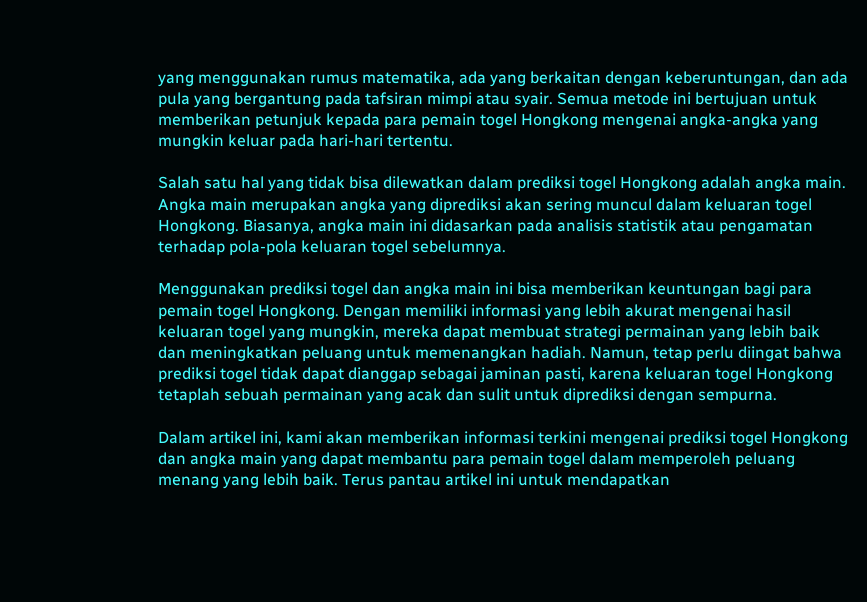yang menggunakan rumus matematika, ada yang berkaitan dengan keberuntungan, dan ada pula yang bergantung pada tafsiran mimpi atau syair. Semua metode ini bertujuan untuk memberikan petunjuk kepada para pemain togel Hongkong mengenai angka-angka yang mungkin keluar pada hari-hari tertentu.

Salah satu hal yang tidak bisa dilewatkan dalam prediksi togel Hongkong adalah angka main. Angka main merupakan angka yang diprediksi akan sering muncul dalam keluaran togel Hongkong. Biasanya, angka main ini didasarkan pada analisis statistik atau pengamatan terhadap pola-pola keluaran togel sebelumnya.

Menggunakan prediksi togel dan angka main ini bisa memberikan keuntungan bagi para pemain togel Hongkong. Dengan memiliki informasi yang lebih akurat mengenai hasil keluaran togel yang mungkin, mereka dapat membuat strategi permainan yang lebih baik dan meningkatkan peluang untuk memenangkan hadiah. Namun, tetap perlu diingat bahwa prediksi togel tidak dapat dianggap sebagai jaminan pasti, karena keluaran togel Hongkong tetaplah sebuah permainan yang acak dan sulit untuk diprediksi dengan sempurna.

Dalam artikel ini, kami akan memberikan informasi terkini mengenai prediksi togel Hongkong dan angka main yang dapat membantu para pemain togel dalam memperoleh peluang menang yang lebih baik. Terus pantau artikel ini untuk mendapatkan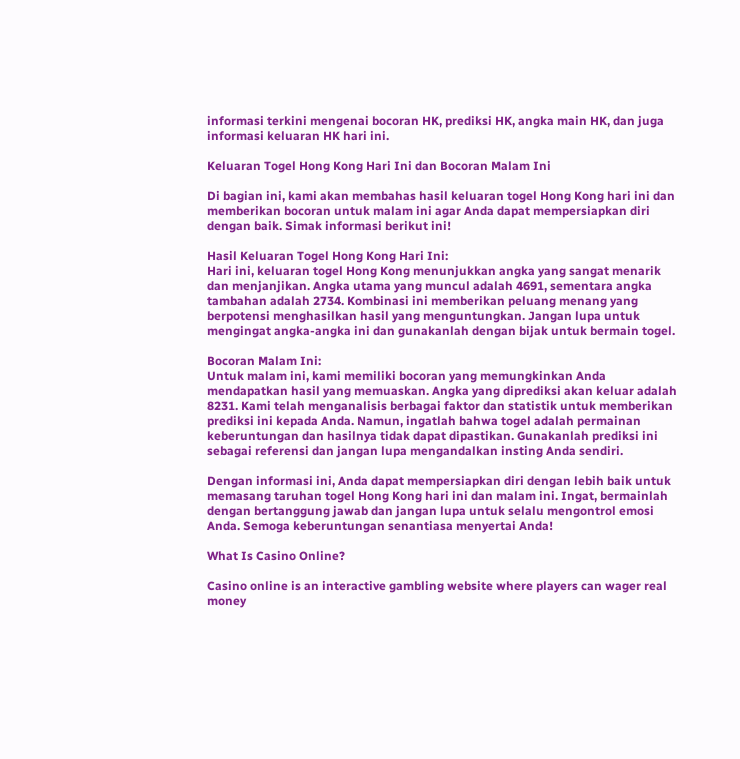informasi terkini mengenai bocoran HK, prediksi HK, angka main HK, dan juga informasi keluaran HK hari ini.

Keluaran Togel Hong Kong Hari Ini dan Bocoran Malam Ini

Di bagian ini, kami akan membahas hasil keluaran togel Hong Kong hari ini dan memberikan bocoran untuk malam ini agar Anda dapat mempersiapkan diri dengan baik. Simak informasi berikut ini!

Hasil Keluaran Togel Hong Kong Hari Ini:
Hari ini, keluaran togel Hong Kong menunjukkan angka yang sangat menarik dan menjanjikan. Angka utama yang muncul adalah 4691, sementara angka tambahan adalah 2734. Kombinasi ini memberikan peluang menang yang berpotensi menghasilkan hasil yang menguntungkan. Jangan lupa untuk mengingat angka-angka ini dan gunakanlah dengan bijak untuk bermain togel.

Bocoran Malam Ini:
Untuk malam ini, kami memiliki bocoran yang memungkinkan Anda mendapatkan hasil yang memuaskan. Angka yang diprediksi akan keluar adalah 8231. Kami telah menganalisis berbagai faktor dan statistik untuk memberikan prediksi ini kepada Anda. Namun, ingatlah bahwa togel adalah permainan keberuntungan dan hasilnya tidak dapat dipastikan. Gunakanlah prediksi ini sebagai referensi dan jangan lupa mengandalkan insting Anda sendiri.

Dengan informasi ini, Anda dapat mempersiapkan diri dengan lebih baik untuk memasang taruhan togel Hong Kong hari ini dan malam ini. Ingat, bermainlah dengan bertanggung jawab dan jangan lupa untuk selalu mengontrol emosi Anda. Semoga keberuntungan senantiasa menyertai Anda!

What Is Casino Online?

Casino online is an interactive gambling website where players can wager real money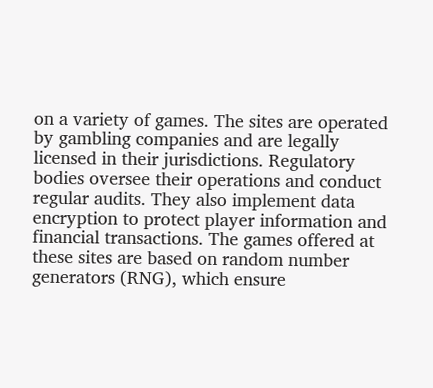on a variety of games. The sites are operated by gambling companies and are legally licensed in their jurisdictions. Regulatory bodies oversee their operations and conduct regular audits. They also implement data encryption to protect player information and financial transactions. The games offered at these sites are based on random number generators (RNG), which ensure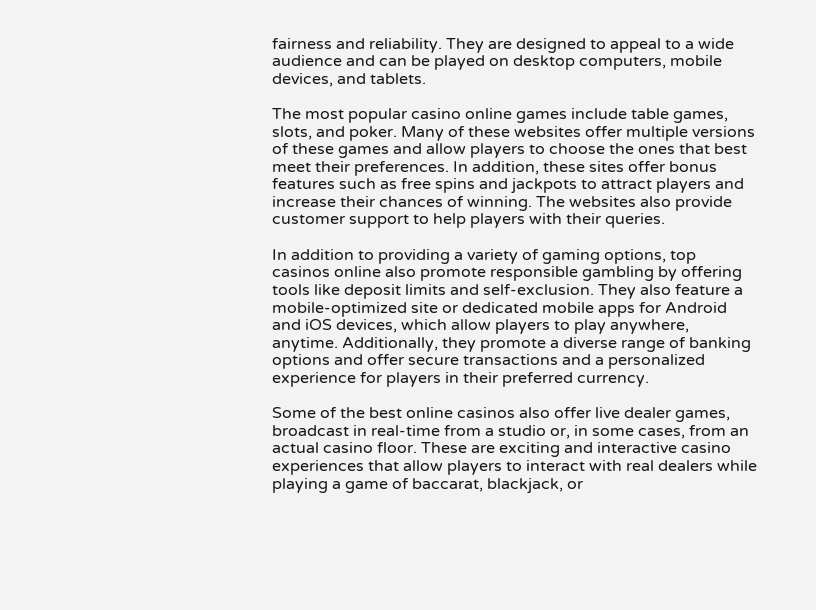fairness and reliability. They are designed to appeal to a wide audience and can be played on desktop computers, mobile devices, and tablets.

The most popular casino online games include table games, slots, and poker. Many of these websites offer multiple versions of these games and allow players to choose the ones that best meet their preferences. In addition, these sites offer bonus features such as free spins and jackpots to attract players and increase their chances of winning. The websites also provide customer support to help players with their queries.

In addition to providing a variety of gaming options, top casinos online also promote responsible gambling by offering tools like deposit limits and self-exclusion. They also feature a mobile-optimized site or dedicated mobile apps for Android and iOS devices, which allow players to play anywhere, anytime. Additionally, they promote a diverse range of banking options and offer secure transactions and a personalized experience for players in their preferred currency.

Some of the best online casinos also offer live dealer games, broadcast in real-time from a studio or, in some cases, from an actual casino floor. These are exciting and interactive casino experiences that allow players to interact with real dealers while playing a game of baccarat, blackjack, or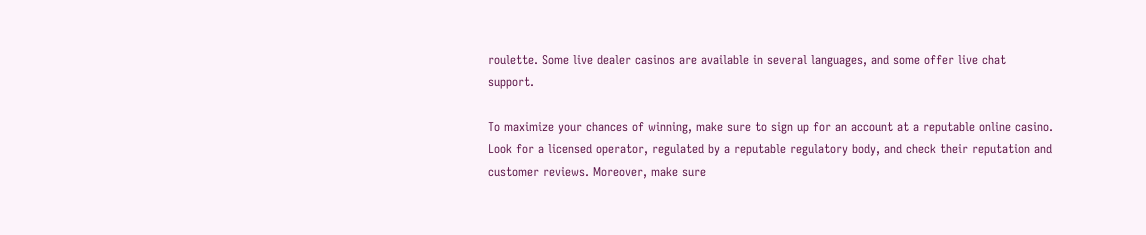roulette. Some live dealer casinos are available in several languages, and some offer live chat support.

To maximize your chances of winning, make sure to sign up for an account at a reputable online casino. Look for a licensed operator, regulated by a reputable regulatory body, and check their reputation and customer reviews. Moreover, make sure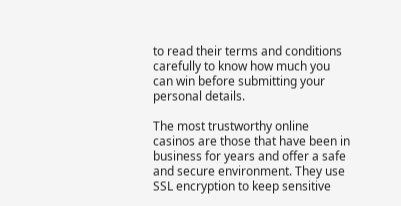to read their terms and conditions carefully to know how much you can win before submitting your personal details.

The most trustworthy online casinos are those that have been in business for years and offer a safe and secure environment. They use SSL encryption to keep sensitive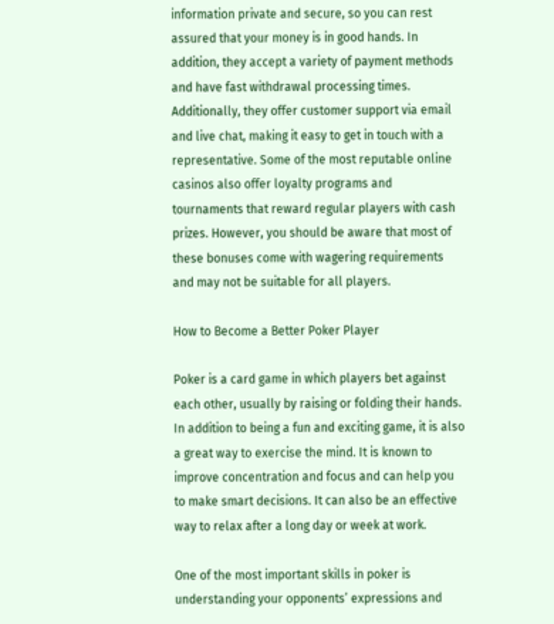information private and secure, so you can rest assured that your money is in good hands. In addition, they accept a variety of payment methods and have fast withdrawal processing times. Additionally, they offer customer support via email and live chat, making it easy to get in touch with a representative. Some of the most reputable online casinos also offer loyalty programs and tournaments that reward regular players with cash prizes. However, you should be aware that most of these bonuses come with wagering requirements and may not be suitable for all players.

How to Become a Better Poker Player

Poker is a card game in which players bet against each other, usually by raising or folding their hands. In addition to being a fun and exciting game, it is also a great way to exercise the mind. It is known to improve concentration and focus and can help you to make smart decisions. It can also be an effective way to relax after a long day or week at work.

One of the most important skills in poker is understanding your opponents’ expressions and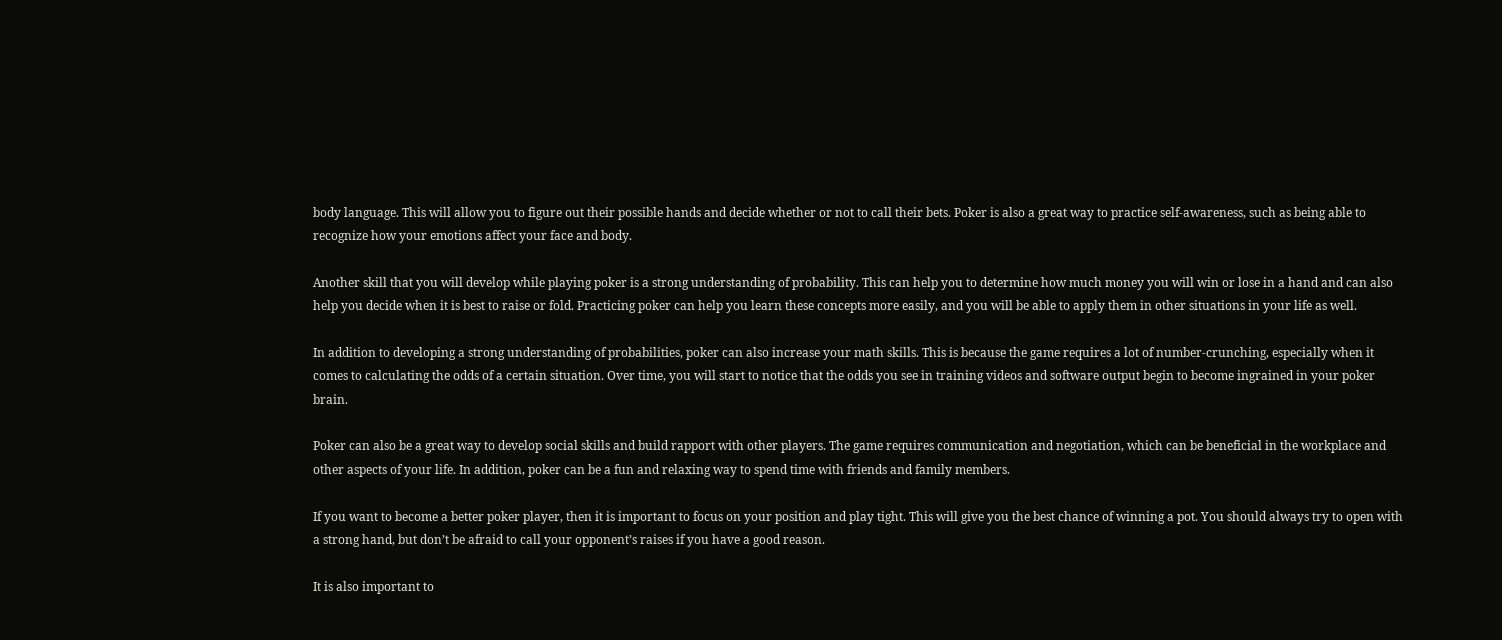body language. This will allow you to figure out their possible hands and decide whether or not to call their bets. Poker is also a great way to practice self-awareness, such as being able to recognize how your emotions affect your face and body.

Another skill that you will develop while playing poker is a strong understanding of probability. This can help you to determine how much money you will win or lose in a hand and can also help you decide when it is best to raise or fold. Practicing poker can help you learn these concepts more easily, and you will be able to apply them in other situations in your life as well.

In addition to developing a strong understanding of probabilities, poker can also increase your math skills. This is because the game requires a lot of number-crunching, especially when it comes to calculating the odds of a certain situation. Over time, you will start to notice that the odds you see in training videos and software output begin to become ingrained in your poker brain.

Poker can also be a great way to develop social skills and build rapport with other players. The game requires communication and negotiation, which can be beneficial in the workplace and other aspects of your life. In addition, poker can be a fun and relaxing way to spend time with friends and family members.

If you want to become a better poker player, then it is important to focus on your position and play tight. This will give you the best chance of winning a pot. You should always try to open with a strong hand, but don’t be afraid to call your opponent’s raises if you have a good reason.

It is also important to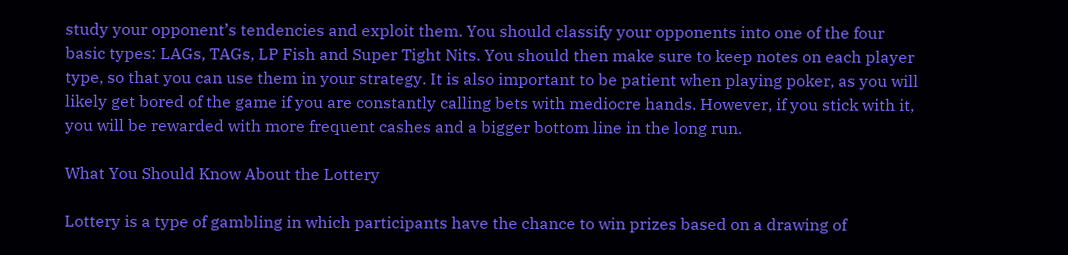study your opponent’s tendencies and exploit them. You should classify your opponents into one of the four basic types: LAGs, TAGs, LP Fish and Super Tight Nits. You should then make sure to keep notes on each player type, so that you can use them in your strategy. It is also important to be patient when playing poker, as you will likely get bored of the game if you are constantly calling bets with mediocre hands. However, if you stick with it, you will be rewarded with more frequent cashes and a bigger bottom line in the long run.

What You Should Know About the Lottery

Lottery is a type of gambling in which participants have the chance to win prizes based on a drawing of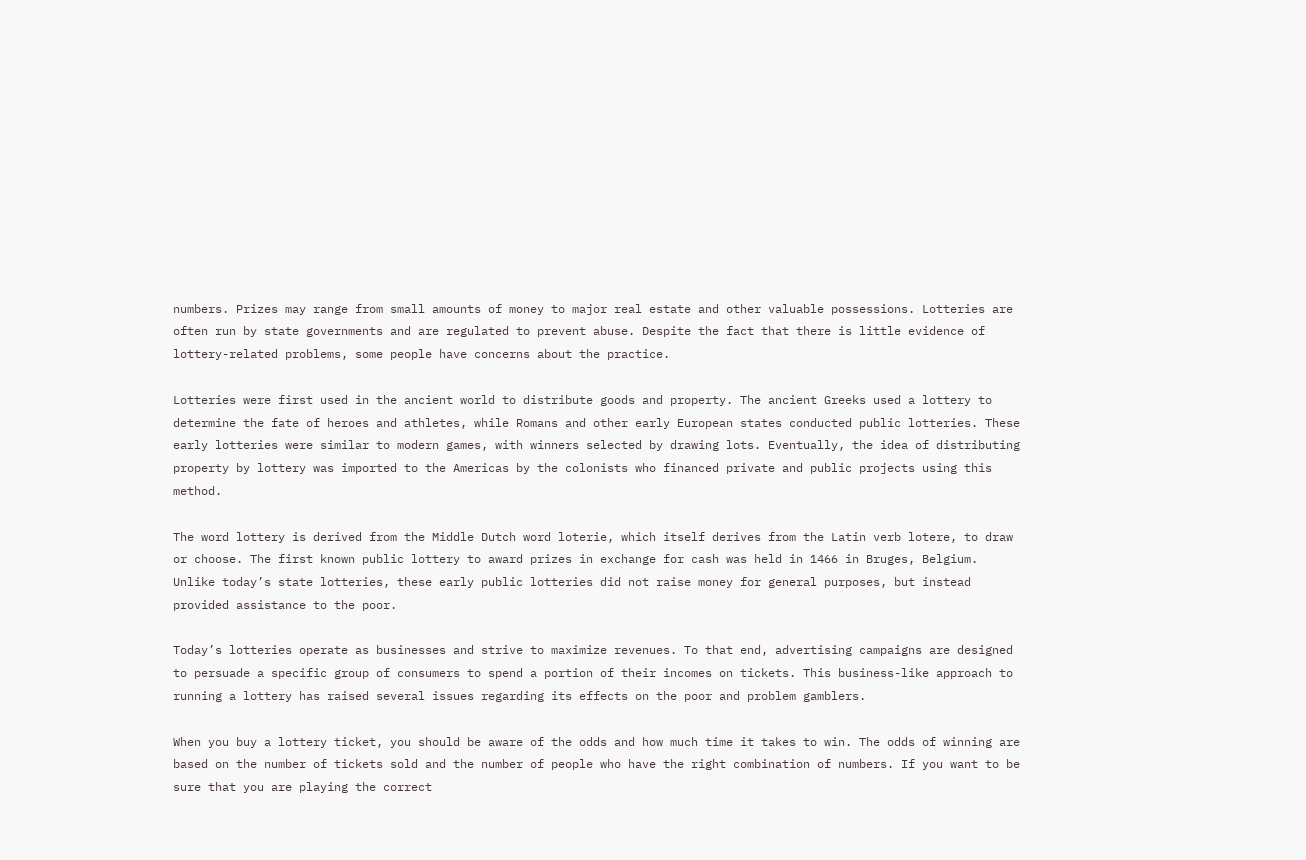numbers. Prizes may range from small amounts of money to major real estate and other valuable possessions. Lotteries are often run by state governments and are regulated to prevent abuse. Despite the fact that there is little evidence of lottery-related problems, some people have concerns about the practice.

Lotteries were first used in the ancient world to distribute goods and property. The ancient Greeks used a lottery to determine the fate of heroes and athletes, while Romans and other early European states conducted public lotteries. These early lotteries were similar to modern games, with winners selected by drawing lots. Eventually, the idea of distributing property by lottery was imported to the Americas by the colonists who financed private and public projects using this method.

The word lottery is derived from the Middle Dutch word loterie, which itself derives from the Latin verb lotere, to draw or choose. The first known public lottery to award prizes in exchange for cash was held in 1466 in Bruges, Belgium. Unlike today’s state lotteries, these early public lotteries did not raise money for general purposes, but instead provided assistance to the poor.

Today’s lotteries operate as businesses and strive to maximize revenues. To that end, advertising campaigns are designed to persuade a specific group of consumers to spend a portion of their incomes on tickets. This business-like approach to running a lottery has raised several issues regarding its effects on the poor and problem gamblers.

When you buy a lottery ticket, you should be aware of the odds and how much time it takes to win. The odds of winning are based on the number of tickets sold and the number of people who have the right combination of numbers. If you want to be sure that you are playing the correct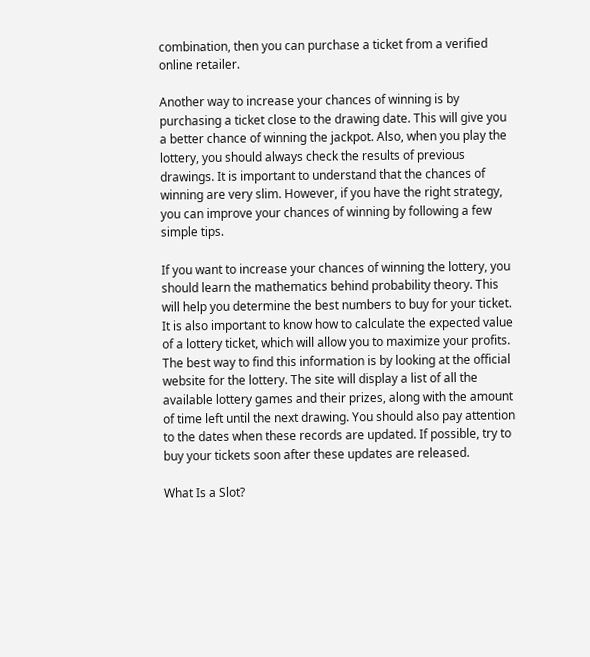combination, then you can purchase a ticket from a verified online retailer.

Another way to increase your chances of winning is by purchasing a ticket close to the drawing date. This will give you a better chance of winning the jackpot. Also, when you play the lottery, you should always check the results of previous drawings. It is important to understand that the chances of winning are very slim. However, if you have the right strategy, you can improve your chances of winning by following a few simple tips.

If you want to increase your chances of winning the lottery, you should learn the mathematics behind probability theory. This will help you determine the best numbers to buy for your ticket. It is also important to know how to calculate the expected value of a lottery ticket, which will allow you to maximize your profits. The best way to find this information is by looking at the official website for the lottery. The site will display a list of all the available lottery games and their prizes, along with the amount of time left until the next drawing. You should also pay attention to the dates when these records are updated. If possible, try to buy your tickets soon after these updates are released.

What Is a Slot?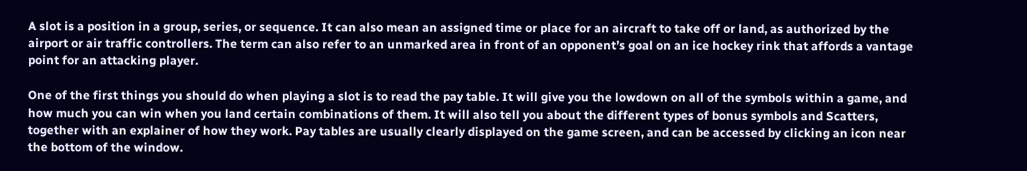A slot is a position in a group, series, or sequence. It can also mean an assigned time or place for an aircraft to take off or land, as authorized by the airport or air traffic controllers. The term can also refer to an unmarked area in front of an opponent’s goal on an ice hockey rink that affords a vantage point for an attacking player.

One of the first things you should do when playing a slot is to read the pay table. It will give you the lowdown on all of the symbols within a game, and how much you can win when you land certain combinations of them. It will also tell you about the different types of bonus symbols and Scatters, together with an explainer of how they work. Pay tables are usually clearly displayed on the game screen, and can be accessed by clicking an icon near the bottom of the window.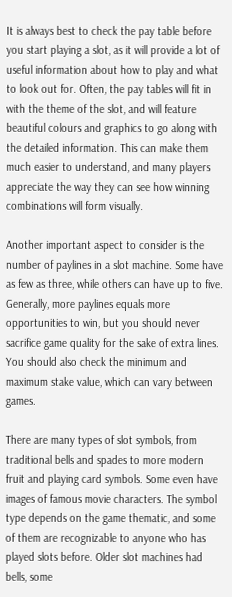It is always best to check the pay table before you start playing a slot, as it will provide a lot of useful information about how to play and what to look out for. Often, the pay tables will fit in with the theme of the slot, and will feature beautiful colours and graphics to go along with the detailed information. This can make them much easier to understand, and many players appreciate the way they can see how winning combinations will form visually.

Another important aspect to consider is the number of paylines in a slot machine. Some have as few as three, while others can have up to five. Generally, more paylines equals more opportunities to win, but you should never sacrifice game quality for the sake of extra lines. You should also check the minimum and maximum stake value, which can vary between games.

There are many types of slot symbols, from traditional bells and spades to more modern fruit and playing card symbols. Some even have images of famous movie characters. The symbol type depends on the game thematic, and some of them are recognizable to anyone who has played slots before. Older slot machines had bells, some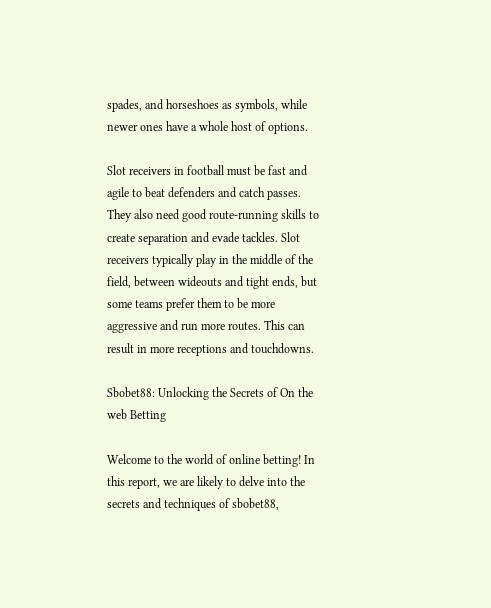spades, and horseshoes as symbols, while newer ones have a whole host of options.

Slot receivers in football must be fast and agile to beat defenders and catch passes. They also need good route-running skills to create separation and evade tackles. Slot receivers typically play in the middle of the field, between wideouts and tight ends, but some teams prefer them to be more aggressive and run more routes. This can result in more receptions and touchdowns.

Sbobet88: Unlocking the Secrets of On the web Betting

Welcome to the world of online betting! In this report, we are likely to delve into the secrets and techniques of sbobet88,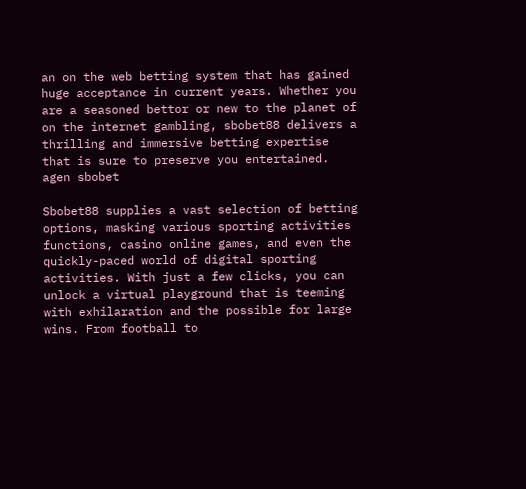an on the web betting system that has gained huge acceptance in current years. Whether you are a seasoned bettor or new to the planet of on the internet gambling, sbobet88 delivers a thrilling and immersive betting expertise that is sure to preserve you entertained. agen sbobet

Sbobet88 supplies a vast selection of betting options, masking various sporting activities functions, casino online games, and even the quickly-paced world of digital sporting activities. With just a few clicks, you can unlock a virtual playground that is teeming with exhilaration and the possible for large wins. From football to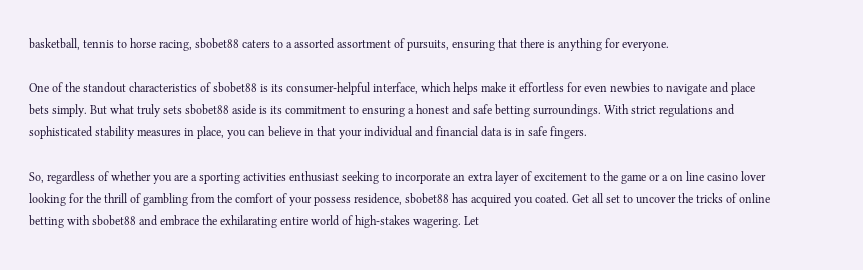basketball, tennis to horse racing, sbobet88 caters to a assorted assortment of pursuits, ensuring that there is anything for everyone.

One of the standout characteristics of sbobet88 is its consumer-helpful interface, which helps make it effortless for even newbies to navigate and place bets simply. But what truly sets sbobet88 aside is its commitment to ensuring a honest and safe betting surroundings. With strict regulations and sophisticated stability measures in place, you can believe in that your individual and financial data is in safe fingers.

So, regardless of whether you are a sporting activities enthusiast seeking to incorporate an extra layer of excitement to the game or a on line casino lover looking for the thrill of gambling from the comfort of your possess residence, sbobet88 has acquired you coated. Get all set to uncover the tricks of online betting with sbobet88 and embrace the exhilarating entire world of high-stakes wagering. Let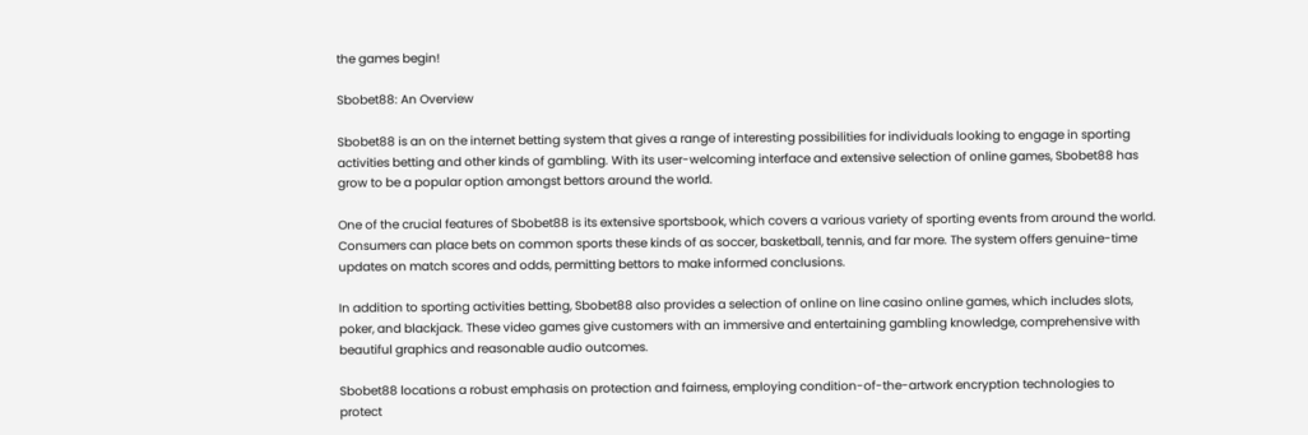the games begin!

Sbobet88: An Overview

Sbobet88 is an on the internet betting system that gives a range of interesting possibilities for individuals looking to engage in sporting activities betting and other kinds of gambling. With its user-welcoming interface and extensive selection of online games, Sbobet88 has grow to be a popular option amongst bettors around the world.

One of the crucial features of Sbobet88 is its extensive sportsbook, which covers a various variety of sporting events from around the world. Consumers can place bets on common sports these kinds of as soccer, basketball, tennis, and far more. The system offers genuine-time updates on match scores and odds, permitting bettors to make informed conclusions.

In addition to sporting activities betting, Sbobet88 also provides a selection of online on line casino online games, which includes slots, poker, and blackjack. These video games give customers with an immersive and entertaining gambling knowledge, comprehensive with beautiful graphics and reasonable audio outcomes.

Sbobet88 locations a robust emphasis on protection and fairness, employing condition-of-the-artwork encryption technologies to protect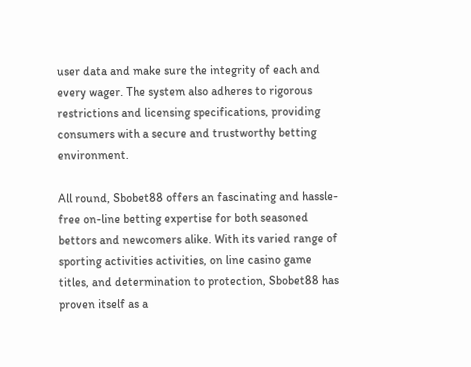user data and make sure the integrity of each and every wager. The system also adheres to rigorous restrictions and licensing specifications, providing consumers with a secure and trustworthy betting environment.

All round, Sbobet88 offers an fascinating and hassle-free on-line betting expertise for both seasoned bettors and newcomers alike. With its varied range of sporting activities activities, on line casino game titles, and determination to protection, Sbobet88 has proven itself as a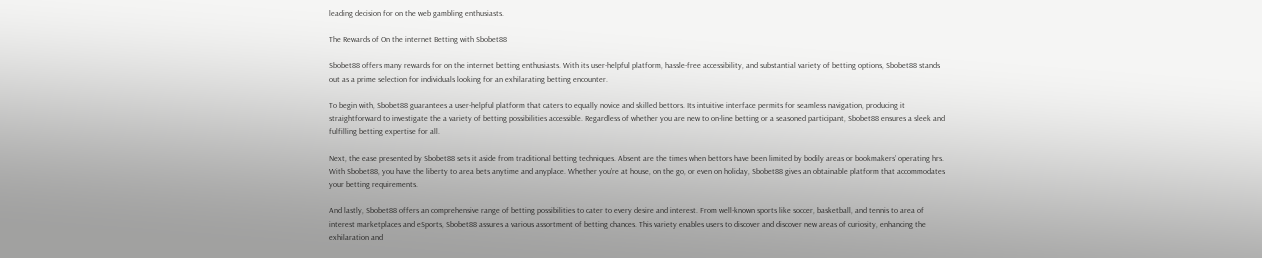leading decision for on the web gambling enthusiasts.

The Rewards of On the internet Betting with Sbobet88

Sbobet88 offers many rewards for on the internet betting enthusiasts. With its user-helpful platform, hassle-free accessibility, and substantial variety of betting options, Sbobet88 stands out as a prime selection for individuals looking for an exhilarating betting encounter.

To begin with, Sbobet88 guarantees a user-helpful platform that caters to equally novice and skilled bettors. Its intuitive interface permits for seamless navigation, producing it straightforward to investigate the a variety of betting possibilities accessible. Regardless of whether you are new to on-line betting or a seasoned participant, Sbobet88 ensures a sleek and fulfilling betting expertise for all.

Next, the ease presented by Sbobet88 sets it aside from traditional betting techniques. Absent are the times when bettors have been limited by bodily areas or bookmakers’ operating hrs. With Sbobet88, you have the liberty to area bets anytime and anyplace. Whether you’re at house, on the go, or even on holiday, Sbobet88 gives an obtainable platform that accommodates your betting requirements.

And lastly, Sbobet88 offers an comprehensive range of betting possibilities to cater to every desire and interest. From well-known sports like soccer, basketball, and tennis to area of interest marketplaces and eSports, Sbobet88 assures a various assortment of betting chances. This variety enables users to discover and discover new areas of curiosity, enhancing the exhilaration and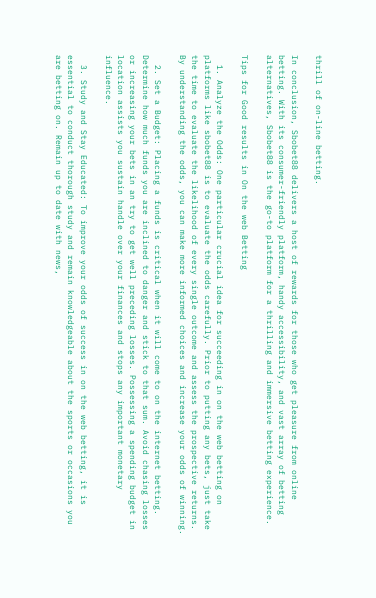thrill of on-line betting.

In conclusion, Sbobet88 delivers a host of rewards for those who get pleasure from online betting. With its consumer-friendly platform, handy accessibility, and vast array of betting alternatives, Sbobet88 is the go-to platform for a thrilling and immersive betting experience.

Tips for Good results in On the web Betting

  1. Analyze the Odds: One particular crucial idea for succeeding in on the web betting on platforms like sbobet88 is to evaluate the odds carefully. Prior to putting any bets, just take the time to evaluate the likelihood of every single outcome and assess the prospective returns. By understanding the odds, you can make more informed choices and increase your odds of winning.

  2. Set a Budget: Placing a funds is critical when it will come to on the internet betting. Determine how much funds you are inclined to danger and stick to that sum. Avoid chasing losses or increasing your bets in an try to get well preceding losses. Possessing a spending budget in location assists you sustain handle over your finances and stops any important monetary influence.

  3. Study and Stay Educated: To improve your odds of success in on the web betting, it is essential to conduct thorough study and remain knowledgeable about the sports or occasions you are betting on. Remain up to date with news,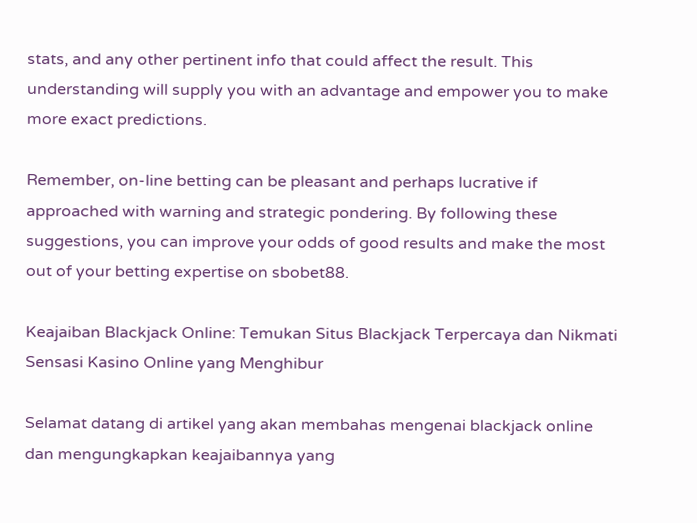stats, and any other pertinent info that could affect the result. This understanding will supply you with an advantage and empower you to make more exact predictions.

Remember, on-line betting can be pleasant and perhaps lucrative if approached with warning and strategic pondering. By following these suggestions, you can improve your odds of good results and make the most out of your betting expertise on sbobet88.

Keajaiban Blackjack Online: Temukan Situs Blackjack Terpercaya dan Nikmati Sensasi Kasino Online yang Menghibur

Selamat datang di artikel yang akan membahas mengenai blackjack online dan mengungkapkan keajaibannya yang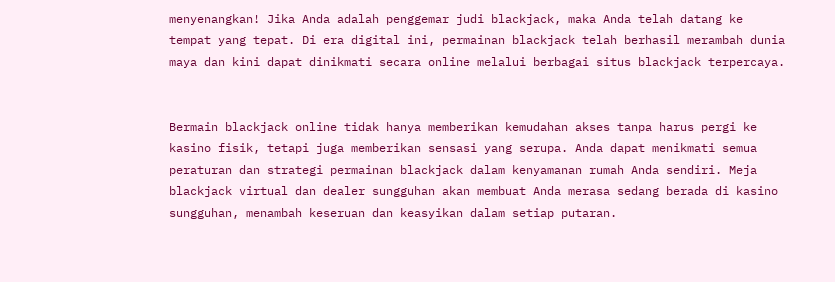menyenangkan! Jika Anda adalah penggemar judi blackjack, maka Anda telah datang ke tempat yang tepat. Di era digital ini, permainan blackjack telah berhasil merambah dunia maya dan kini dapat dinikmati secara online melalui berbagai situs blackjack terpercaya.


Bermain blackjack online tidak hanya memberikan kemudahan akses tanpa harus pergi ke kasino fisik, tetapi juga memberikan sensasi yang serupa. Anda dapat menikmati semua peraturan dan strategi permainan blackjack dalam kenyamanan rumah Anda sendiri. Meja blackjack virtual dan dealer sungguhan akan membuat Anda merasa sedang berada di kasino sungguhan, menambah keseruan dan keasyikan dalam setiap putaran.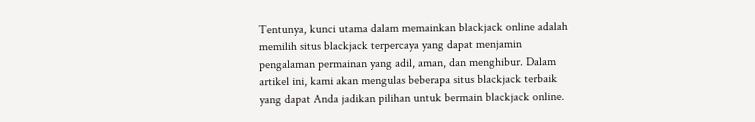Tentunya, kunci utama dalam memainkan blackjack online adalah memilih situs blackjack terpercaya yang dapat menjamin pengalaman permainan yang adil, aman, dan menghibur. Dalam artikel ini, kami akan mengulas beberapa situs blackjack terbaik yang dapat Anda jadikan pilihan untuk bermain blackjack online.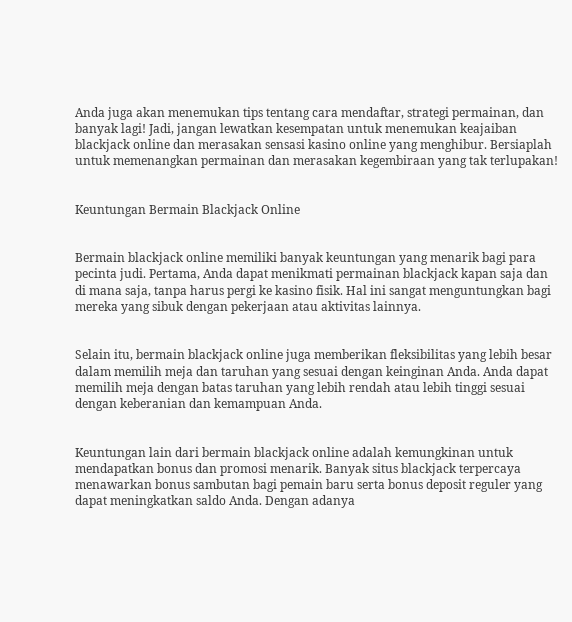Anda juga akan menemukan tips tentang cara mendaftar, strategi permainan, dan banyak lagi! Jadi, jangan lewatkan kesempatan untuk menemukan keajaiban blackjack online dan merasakan sensasi kasino online yang menghibur. Bersiaplah untuk memenangkan permainan dan merasakan kegembiraan yang tak terlupakan!


Keuntungan Bermain Blackjack Online


Bermain blackjack online memiliki banyak keuntungan yang menarik bagi para pecinta judi. Pertama, Anda dapat menikmati permainan blackjack kapan saja dan di mana saja, tanpa harus pergi ke kasino fisik. Hal ini sangat menguntungkan bagi mereka yang sibuk dengan pekerjaan atau aktivitas lainnya.


Selain itu, bermain blackjack online juga memberikan fleksibilitas yang lebih besar dalam memilih meja dan taruhan yang sesuai dengan keinginan Anda. Anda dapat memilih meja dengan batas taruhan yang lebih rendah atau lebih tinggi sesuai dengan keberanian dan kemampuan Anda.


Keuntungan lain dari bermain blackjack online adalah kemungkinan untuk mendapatkan bonus dan promosi menarik. Banyak situs blackjack terpercaya menawarkan bonus sambutan bagi pemain baru serta bonus deposit reguler yang dapat meningkatkan saldo Anda. Dengan adanya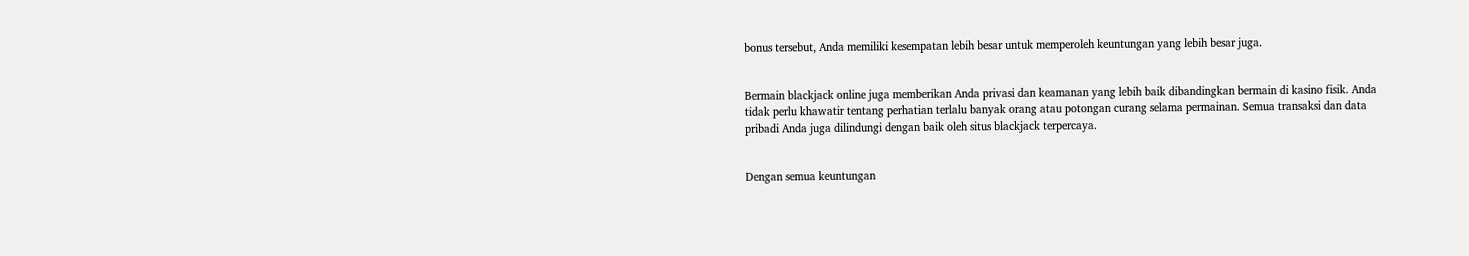bonus tersebut, Anda memiliki kesempatan lebih besar untuk memperoleh keuntungan yang lebih besar juga.


Bermain blackjack online juga memberikan Anda privasi dan keamanan yang lebih baik dibandingkan bermain di kasino fisik. Anda tidak perlu khawatir tentang perhatian terlalu banyak orang atau potongan curang selama permainan. Semua transaksi dan data pribadi Anda juga dilindungi dengan baik oleh situs blackjack terpercaya.


Dengan semua keuntungan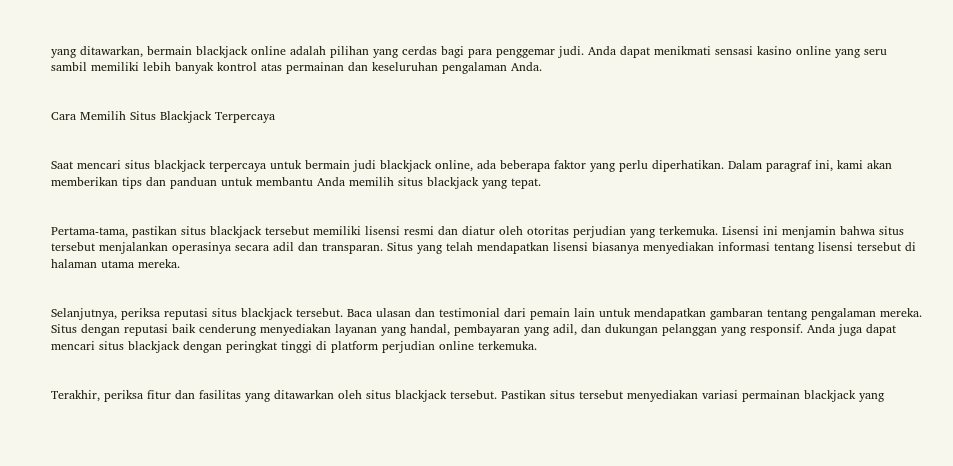yang ditawarkan, bermain blackjack online adalah pilihan yang cerdas bagi para penggemar judi. Anda dapat menikmati sensasi kasino online yang seru sambil memiliki lebih banyak kontrol atas permainan dan keseluruhan pengalaman Anda.


Cara Memilih Situs Blackjack Terpercaya


Saat mencari situs blackjack terpercaya untuk bermain judi blackjack online, ada beberapa faktor yang perlu diperhatikan. Dalam paragraf ini, kami akan memberikan tips dan panduan untuk membantu Anda memilih situs blackjack yang tepat.


Pertama-tama, pastikan situs blackjack tersebut memiliki lisensi resmi dan diatur oleh otoritas perjudian yang terkemuka. Lisensi ini menjamin bahwa situs tersebut menjalankan operasinya secara adil dan transparan. Situs yang telah mendapatkan lisensi biasanya menyediakan informasi tentang lisensi tersebut di halaman utama mereka.


Selanjutnya, periksa reputasi situs blackjack tersebut. Baca ulasan dan testimonial dari pemain lain untuk mendapatkan gambaran tentang pengalaman mereka. Situs dengan reputasi baik cenderung menyediakan layanan yang handal, pembayaran yang adil, dan dukungan pelanggan yang responsif. Anda juga dapat mencari situs blackjack dengan peringkat tinggi di platform perjudian online terkemuka.


Terakhir, periksa fitur dan fasilitas yang ditawarkan oleh situs blackjack tersebut. Pastikan situs tersebut menyediakan variasi permainan blackjack yang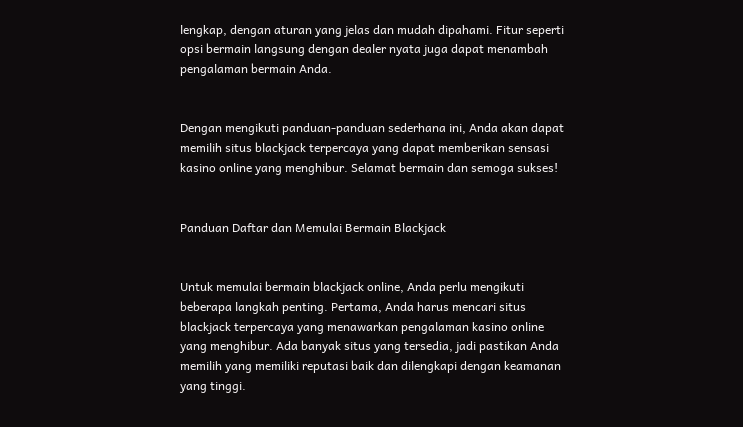lengkap, dengan aturan yang jelas dan mudah dipahami. Fitur seperti opsi bermain langsung dengan dealer nyata juga dapat menambah pengalaman bermain Anda.


Dengan mengikuti panduan-panduan sederhana ini, Anda akan dapat memilih situs blackjack terpercaya yang dapat memberikan sensasi kasino online yang menghibur. Selamat bermain dan semoga sukses!


Panduan Daftar dan Memulai Bermain Blackjack


Untuk memulai bermain blackjack online, Anda perlu mengikuti beberapa langkah penting. Pertama, Anda harus mencari situs blackjack terpercaya yang menawarkan pengalaman kasino online yang menghibur. Ada banyak situs yang tersedia, jadi pastikan Anda memilih yang memiliki reputasi baik dan dilengkapi dengan keamanan yang tinggi.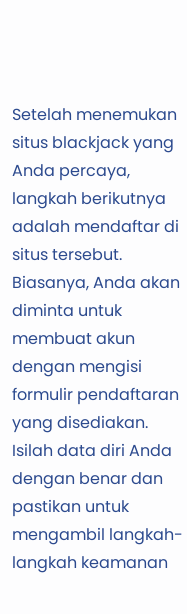Setelah menemukan situs blackjack yang Anda percaya, langkah berikutnya adalah mendaftar di situs tersebut. Biasanya, Anda akan diminta untuk membuat akun dengan mengisi formulir pendaftaran yang disediakan. Isilah data diri Anda dengan benar dan pastikan untuk mengambil langkah-langkah keamanan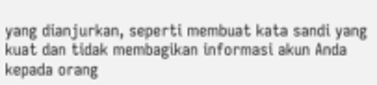yang dianjurkan, seperti membuat kata sandi yang kuat dan tidak membagikan informasi akun Anda kepada orang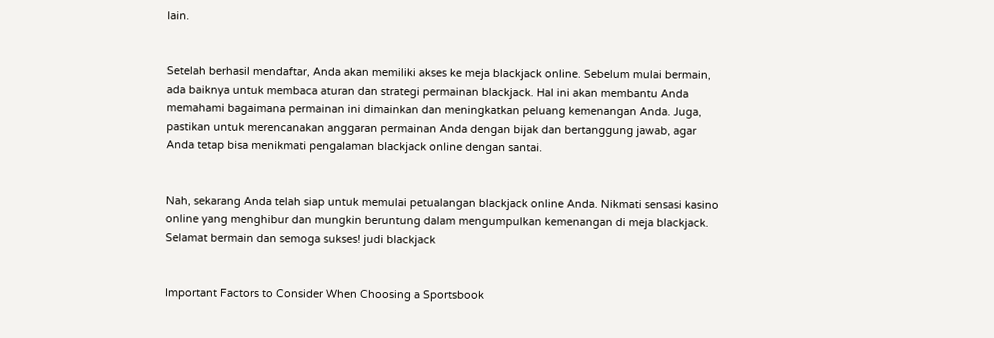lain.


Setelah berhasil mendaftar, Anda akan memiliki akses ke meja blackjack online. Sebelum mulai bermain, ada baiknya untuk membaca aturan dan strategi permainan blackjack. Hal ini akan membantu Anda memahami bagaimana permainan ini dimainkan dan meningkatkan peluang kemenangan Anda. Juga, pastikan untuk merencanakan anggaran permainan Anda dengan bijak dan bertanggung jawab, agar Anda tetap bisa menikmati pengalaman blackjack online dengan santai.


Nah, sekarang Anda telah siap untuk memulai petualangan blackjack online Anda. Nikmati sensasi kasino online yang menghibur dan mungkin beruntung dalam mengumpulkan kemenangan di meja blackjack. Selamat bermain dan semoga sukses! judi blackjack


Important Factors to Consider When Choosing a Sportsbook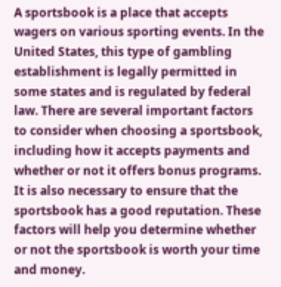A sportsbook is a place that accepts wagers on various sporting events. In the United States, this type of gambling establishment is legally permitted in some states and is regulated by federal law. There are several important factors to consider when choosing a sportsbook, including how it accepts payments and whether or not it offers bonus programs. It is also necessary to ensure that the sportsbook has a good reputation. These factors will help you determine whether or not the sportsbook is worth your time and money.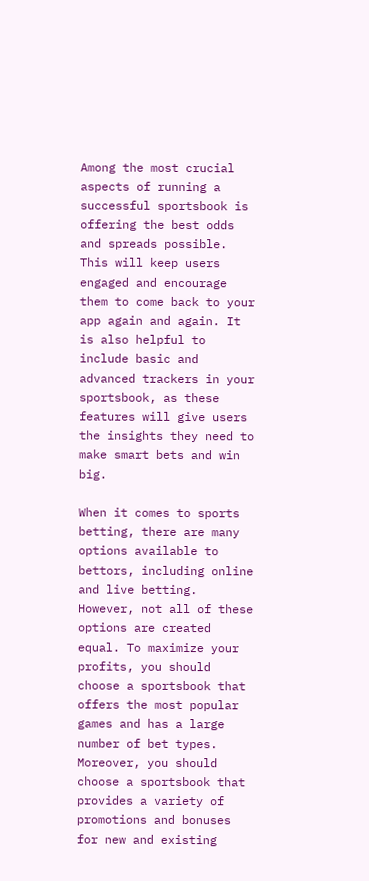Among the most crucial aspects of running a successful sportsbook is offering the best odds and spreads possible. This will keep users engaged and encourage them to come back to your app again and again. It is also helpful to include basic and advanced trackers in your sportsbook, as these features will give users the insights they need to make smart bets and win big.

When it comes to sports betting, there are many options available to bettors, including online and live betting. However, not all of these options are created equal. To maximize your profits, you should choose a sportsbook that offers the most popular games and has a large number of bet types. Moreover, you should choose a sportsbook that provides a variety of promotions and bonuses for new and existing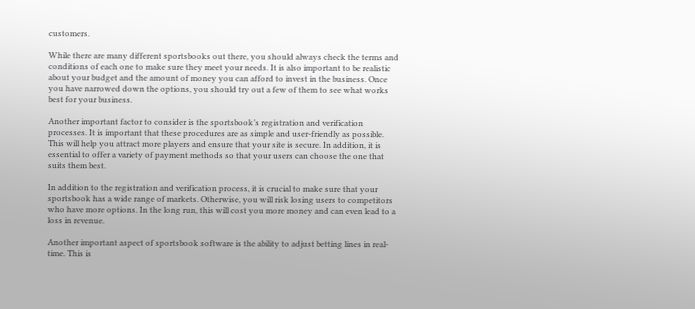customers.

While there are many different sportsbooks out there, you should always check the terms and conditions of each one to make sure they meet your needs. It is also important to be realistic about your budget and the amount of money you can afford to invest in the business. Once you have narrowed down the options, you should try out a few of them to see what works best for your business.

Another important factor to consider is the sportsbook’s registration and verification processes. It is important that these procedures are as simple and user-friendly as possible. This will help you attract more players and ensure that your site is secure. In addition, it is essential to offer a variety of payment methods so that your users can choose the one that suits them best.

In addition to the registration and verification process, it is crucial to make sure that your sportsbook has a wide range of markets. Otherwise, you will risk losing users to competitors who have more options. In the long run, this will cost you more money and can even lead to a loss in revenue.

Another important aspect of sportsbook software is the ability to adjust betting lines in real-time. This is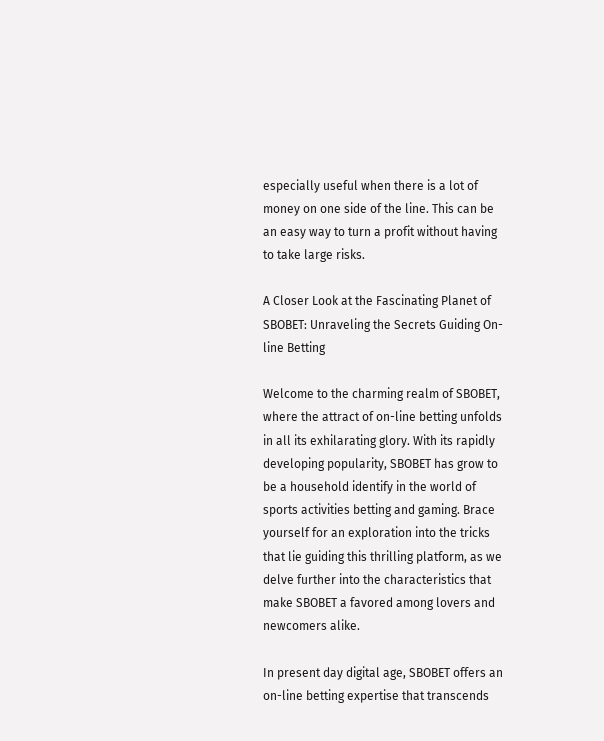especially useful when there is a lot of money on one side of the line. This can be an easy way to turn a profit without having to take large risks.

A Closer Look at the Fascinating Planet of SBOBET: Unraveling the Secrets Guiding On-line Betting

Welcome to the charming realm of SBOBET, where the attract of on-line betting unfolds in all its exhilarating glory. With its rapidly developing popularity, SBOBET has grow to be a household identify in the world of sports activities betting and gaming. Brace yourself for an exploration into the tricks that lie guiding this thrilling platform, as we delve further into the characteristics that make SBOBET a favored among lovers and newcomers alike.

In present day digital age, SBOBET offers an on-line betting expertise that transcends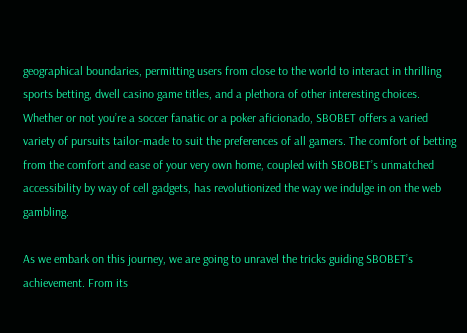geographical boundaries, permitting users from close to the world to interact in thrilling sports betting, dwell casino game titles, and a plethora of other interesting choices. Whether or not you’re a soccer fanatic or a poker aficionado, SBOBET offers a varied variety of pursuits tailor-made to suit the preferences of all gamers. The comfort of betting from the comfort and ease of your very own home, coupled with SBOBET’s unmatched accessibility by way of cell gadgets, has revolutionized the way we indulge in on the web gambling.

As we embark on this journey, we are going to unravel the tricks guiding SBOBET’s achievement. From its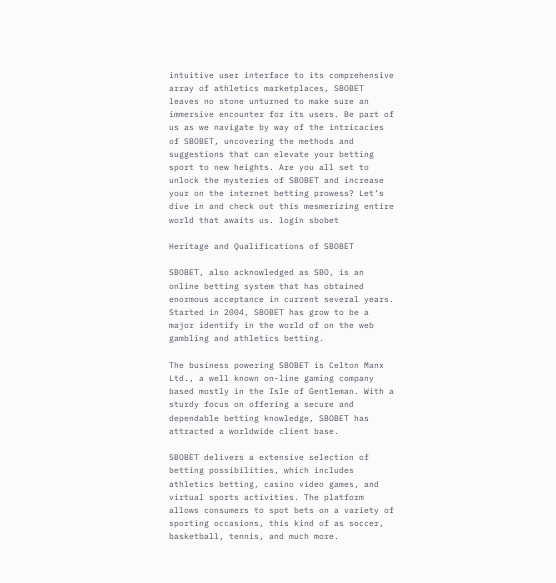intuitive user interface to its comprehensive array of athletics marketplaces, SBOBET leaves no stone unturned to make sure an immersive encounter for its users. Be part of us as we navigate by way of the intricacies of SBOBET, uncovering the methods and suggestions that can elevate your betting sport to new heights. Are you all set to unlock the mysteries of SBOBET and increase your on the internet betting prowess? Let’s dive in and check out this mesmerizing entire world that awaits us. login sbobet

Heritage and Qualifications of SBOBET

SBOBET, also acknowledged as SBO, is an online betting system that has obtained enormous acceptance in current several years. Started in 2004, SBOBET has grow to be a major identify in the world of on the web gambling and athletics betting.

The business powering SBOBET is Celton Manx Ltd., a well known on-line gaming company based mostly in the Isle of Gentleman. With a sturdy focus on offering a secure and dependable betting knowledge, SBOBET has attracted a worldwide client base.

SBOBET delivers a extensive selection of betting possibilities, which includes athletics betting, casino video games, and virtual sports activities. The platform allows consumers to spot bets on a variety of sporting occasions, this kind of as soccer, basketball, tennis, and much more.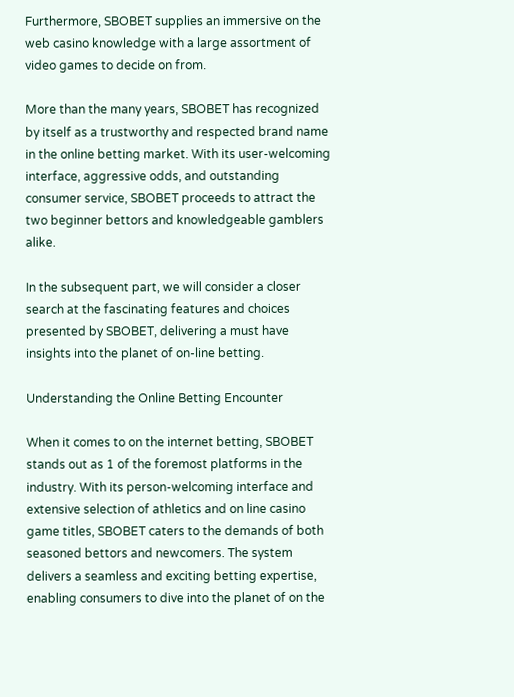Furthermore, SBOBET supplies an immersive on the web casino knowledge with a large assortment of video games to decide on from.

More than the many years, SBOBET has recognized by itself as a trustworthy and respected brand name in the online betting market. With its user-welcoming interface, aggressive odds, and outstanding consumer service, SBOBET proceeds to attract the two beginner bettors and knowledgeable gamblers alike.

In the subsequent part, we will consider a closer search at the fascinating features and choices presented by SBOBET, delivering a must have insights into the planet of on-line betting.

Understanding the Online Betting Encounter

When it comes to on the internet betting, SBOBET stands out as 1 of the foremost platforms in the industry. With its person-welcoming interface and extensive selection of athletics and on line casino game titles, SBOBET caters to the demands of both seasoned bettors and newcomers. The system delivers a seamless and exciting betting expertise, enabling consumers to dive into the planet of on the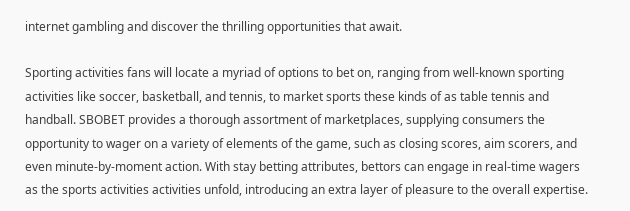internet gambling and discover the thrilling opportunities that await.

Sporting activities fans will locate a myriad of options to bet on, ranging from well-known sporting activities like soccer, basketball, and tennis, to market sports these kinds of as table tennis and handball. SBOBET provides a thorough assortment of marketplaces, supplying consumers the opportunity to wager on a variety of elements of the game, such as closing scores, aim scorers, and even minute-by-moment action. With stay betting attributes, bettors can engage in real-time wagers as the sports activities activities unfold, introducing an extra layer of pleasure to the overall expertise.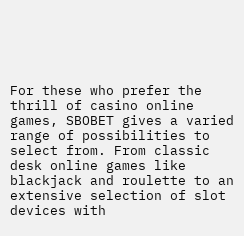For these who prefer the thrill of casino online games, SBOBET gives a varied range of possibilities to select from. From classic desk online games like blackjack and roulette to an extensive selection of slot devices with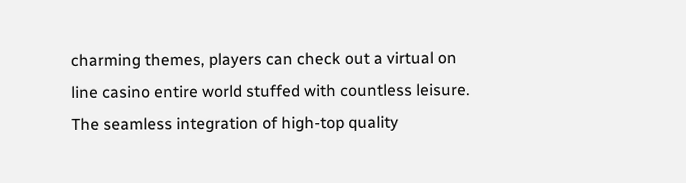charming themes, players can check out a virtual on line casino entire world stuffed with countless leisure. The seamless integration of high-top quality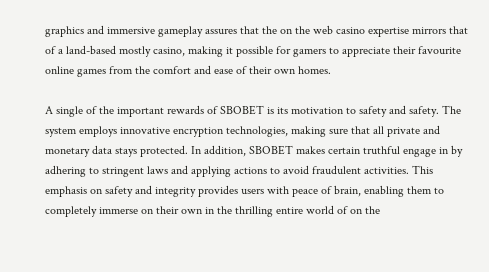graphics and immersive gameplay assures that the on the web casino expertise mirrors that of a land-based mostly casino, making it possible for gamers to appreciate their favourite online games from the comfort and ease of their own homes.

A single of the important rewards of SBOBET is its motivation to safety and safety. The system employs innovative encryption technologies, making sure that all private and monetary data stays protected. In addition, SBOBET makes certain truthful engage in by adhering to stringent laws and applying actions to avoid fraudulent activities. This emphasis on safety and integrity provides users with peace of brain, enabling them to completely immerse on their own in the thrilling entire world of on the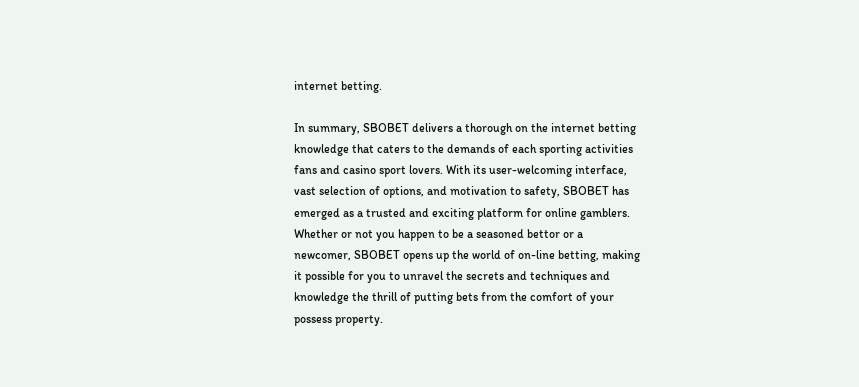internet betting.

In summary, SBOBET delivers a thorough on the internet betting knowledge that caters to the demands of each sporting activities fans and casino sport lovers. With its user-welcoming interface, vast selection of options, and motivation to safety, SBOBET has emerged as a trusted and exciting platform for online gamblers. Whether or not you happen to be a seasoned bettor or a newcomer, SBOBET opens up the world of on-line betting, making it possible for you to unravel the secrets and techniques and knowledge the thrill of putting bets from the comfort of your possess property.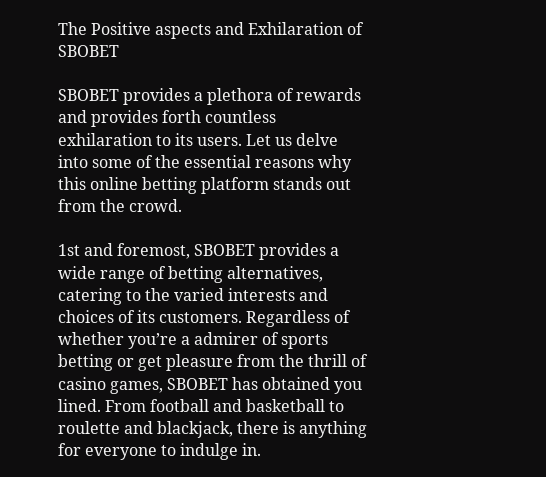The Positive aspects and Exhilaration of SBOBET

SBOBET provides a plethora of rewards and provides forth countless exhilaration to its users. Let us delve into some of the essential reasons why this online betting platform stands out from the crowd.

1st and foremost, SBOBET provides a wide range of betting alternatives, catering to the varied interests and choices of its customers. Regardless of whether you’re a admirer of sports betting or get pleasure from the thrill of casino games, SBOBET has obtained you lined. From football and basketball to roulette and blackjack, there is anything for everyone to indulge in.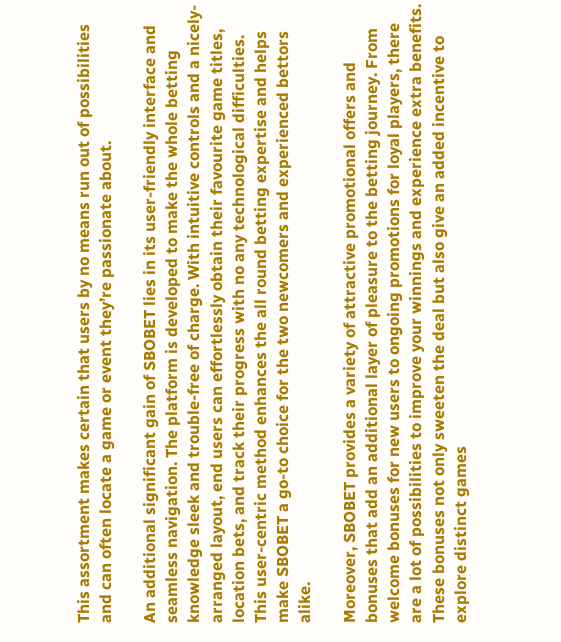This assortment makes certain that users by no means run out of possibilities and can often locate a game or event they’re passionate about.

An additional significant gain of SBOBET lies in its user-friendly interface and seamless navigation. The platform is developed to make the whole betting knowledge sleek and trouble-free of charge. With intuitive controls and a nicely-arranged layout, end users can effortlessly obtain their favourite game titles, location bets, and track their progress with no any technological difficulties. This user-centric method enhances the all round betting expertise and helps make SBOBET a go-to choice for the two newcomers and experienced bettors alike.

Moreover, SBOBET provides a variety of attractive promotional offers and bonuses that add an additional layer of pleasure to the betting journey. From welcome bonuses for new users to ongoing promotions for loyal players, there are a lot of possibilities to improve your winnings and experience extra benefits. These bonuses not only sweeten the deal but also give an added incentive to explore distinct games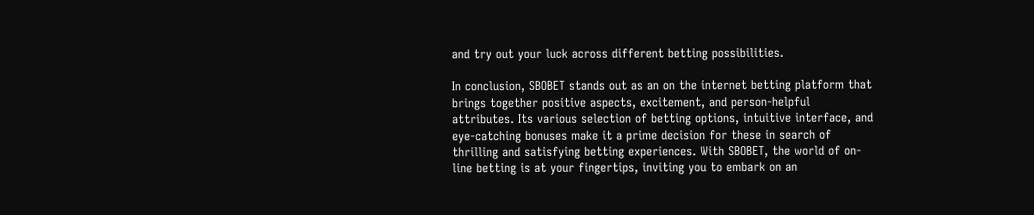and try out your luck across different betting possibilities.

In conclusion, SBOBET stands out as an on the internet betting platform that brings together positive aspects, excitement, and person-helpful attributes. Its various selection of betting options, intuitive interface, and eye-catching bonuses make it a prime decision for these in search of thrilling and satisfying betting experiences. With SBOBET, the world of on-line betting is at your fingertips, inviting you to embark on an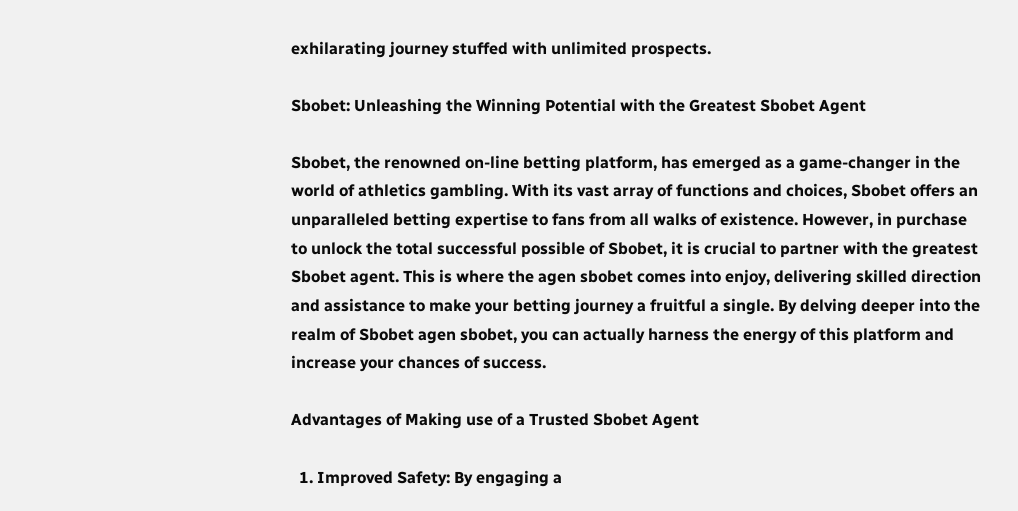exhilarating journey stuffed with unlimited prospects.

Sbobet: Unleashing the Winning Potential with the Greatest Sbobet Agent

Sbobet, the renowned on-line betting platform, has emerged as a game-changer in the world of athletics gambling. With its vast array of functions and choices, Sbobet offers an unparalleled betting expertise to fans from all walks of existence. However, in purchase to unlock the total successful possible of Sbobet, it is crucial to partner with the greatest Sbobet agent. This is where the agen sbobet comes into enjoy, delivering skilled direction and assistance to make your betting journey a fruitful a single. By delving deeper into the realm of Sbobet agen sbobet, you can actually harness the energy of this platform and increase your chances of success.

Advantages of Making use of a Trusted Sbobet Agent

  1. Improved Safety: By engaging a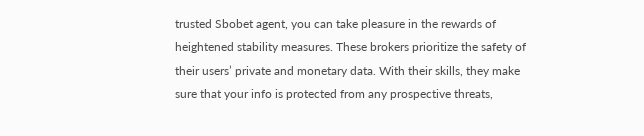trusted Sbobet agent, you can take pleasure in the rewards of heightened stability measures. These brokers prioritize the safety of their users’ private and monetary data. With their skills, they make sure that your info is protected from any prospective threats,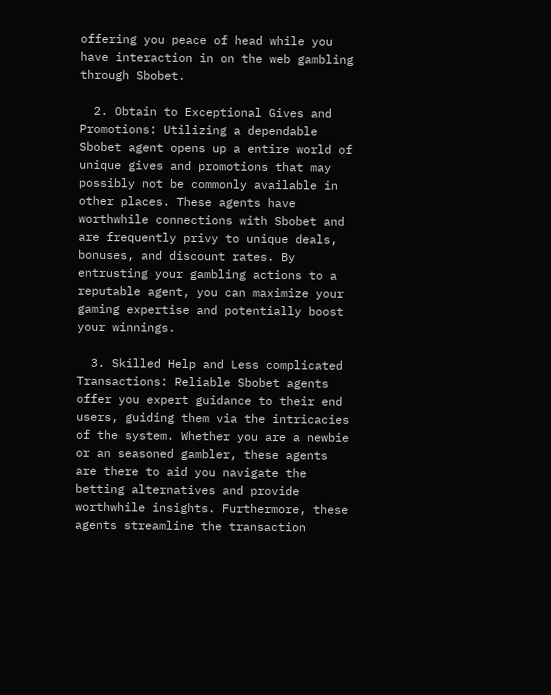offering you peace of head while you have interaction in on the web gambling through Sbobet.

  2. Obtain to Exceptional Gives and Promotions: Utilizing a dependable Sbobet agent opens up a entire world of unique gives and promotions that may possibly not be commonly available in other places. These agents have worthwhile connections with Sbobet and are frequently privy to unique deals, bonuses, and discount rates. By entrusting your gambling actions to a reputable agent, you can maximize your gaming expertise and potentially boost your winnings.

  3. Skilled Help and Less complicated Transactions: Reliable Sbobet agents offer you expert guidance to their end users, guiding them via the intricacies of the system. Whether you are a newbie or an seasoned gambler, these agents are there to aid you navigate the betting alternatives and provide worthwhile insights. Furthermore, these agents streamline the transaction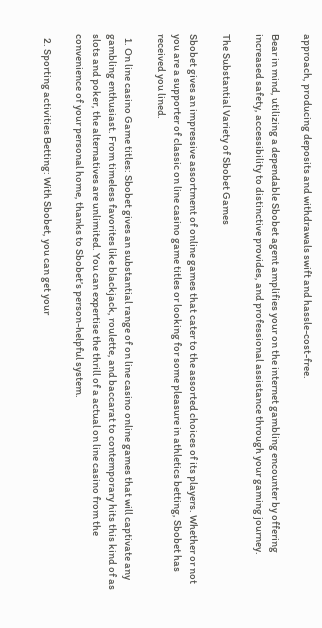approach, producing deposits and withdrawals swift and hassle-cost-free.

Bear in mind, utilizing a dependable Sbobet agent amplifies your on the internet gambling encounter by offering increased safety, accessibility to distinctive provides, and professional assistance through your gaming journey.

The Substantial Variety of Sbobet Games

Sbobet gives an impressive assortment of online games that cater to the assorted choices of its players. Whether or not you are a supporter of classic on line casino game titles or looking for some pleasure in athletics betting, Sbobet has received you lined.

  1. On line casino Game titles: Sbobet gives an substantial range of on line casino online games that will captivate any gambling enthusiast. From timeless favorites like blackjack, roulette, and baccarat to contemporary hits this kind of as slots and poker, the alternatives are unlimited. You can expertise the thrill of a actual on line casino from the convenience of your personal home, thanks to Sbobet’s person-helpful system.

  2. Sporting activities Betting: With Sbobet, you can get your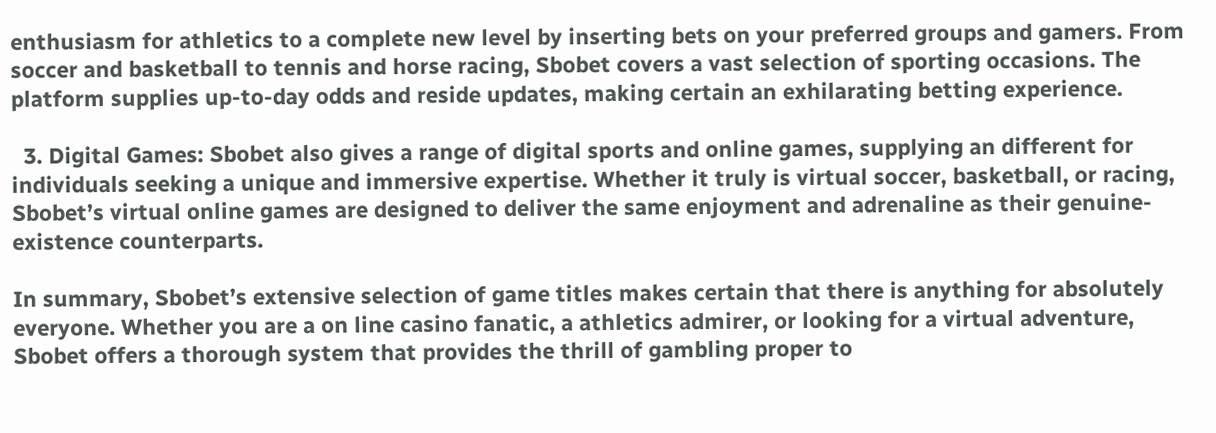enthusiasm for athletics to a complete new level by inserting bets on your preferred groups and gamers. From soccer and basketball to tennis and horse racing, Sbobet covers a vast selection of sporting occasions. The platform supplies up-to-day odds and reside updates, making certain an exhilarating betting experience.

  3. Digital Games: Sbobet also gives a range of digital sports and online games, supplying an different for individuals seeking a unique and immersive expertise. Whether it truly is virtual soccer, basketball, or racing, Sbobet’s virtual online games are designed to deliver the same enjoyment and adrenaline as their genuine-existence counterparts.

In summary, Sbobet’s extensive selection of game titles makes certain that there is anything for absolutely everyone. Whether you are a on line casino fanatic, a athletics admirer, or looking for a virtual adventure, Sbobet offers a thorough system that provides the thrill of gambling proper to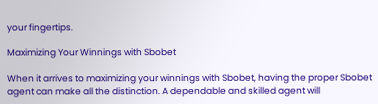your fingertips.

Maximizing Your Winnings with Sbobet

When it arrives to maximizing your winnings with Sbobet, having the proper Sbobet agent can make all the distinction. A dependable and skilled agent will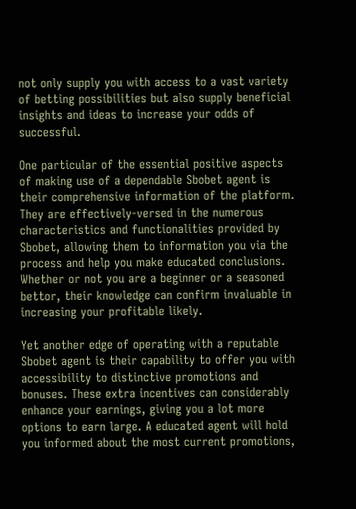not only supply you with access to a vast variety of betting possibilities but also supply beneficial insights and ideas to increase your odds of successful.

One particular of the essential positive aspects of making use of a dependable Sbobet agent is their comprehensive information of the platform. They are effectively-versed in the numerous characteristics and functionalities provided by Sbobet, allowing them to information you via the process and help you make educated conclusions. Whether or not you are a beginner or a seasoned bettor, their knowledge can confirm invaluable in increasing your profitable likely.

Yet another edge of operating with a reputable Sbobet agent is their capability to offer you with accessibility to distinctive promotions and bonuses. These extra incentives can considerably enhance your earnings, giving you a lot more options to earn large. A educated agent will hold you informed about the most current promotions,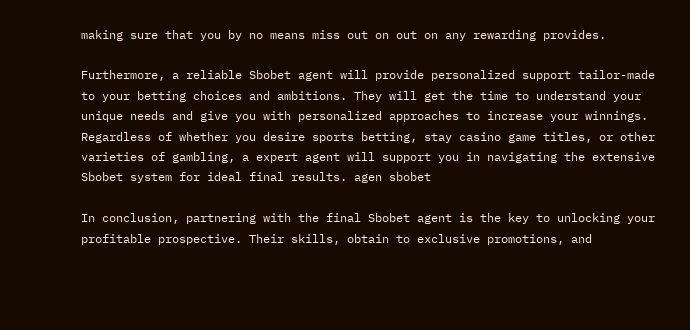making sure that you by no means miss out on out on any rewarding provides.

Furthermore, a reliable Sbobet agent will provide personalized support tailor-made to your betting choices and ambitions. They will get the time to understand your unique needs and give you with personalized approaches to increase your winnings. Regardless of whether you desire sports betting, stay casino game titles, or other varieties of gambling, a expert agent will support you in navigating the extensive Sbobet system for ideal final results. agen sbobet

In conclusion, partnering with the final Sbobet agent is the key to unlocking your profitable prospective. Their skills, obtain to exclusive promotions, and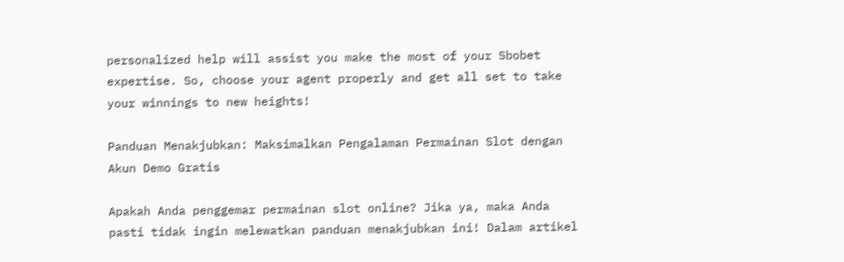personalized help will assist you make the most of your Sbobet expertise. So, choose your agent properly and get all set to take your winnings to new heights!

Panduan Menakjubkan: Maksimalkan Pengalaman Permainan Slot dengan Akun Demo Gratis

Apakah Anda penggemar permainan slot online? Jika ya, maka Anda pasti tidak ingin melewatkan panduan menakjubkan ini! Dalam artikel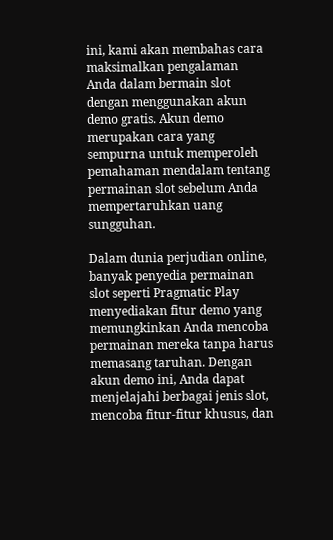ini, kami akan membahas cara maksimalkan pengalaman Anda dalam bermain slot dengan menggunakan akun demo gratis. Akun demo merupakan cara yang sempurna untuk memperoleh pemahaman mendalam tentang permainan slot sebelum Anda mempertaruhkan uang sungguhan.

Dalam dunia perjudian online, banyak penyedia permainan slot seperti Pragmatic Play menyediakan fitur demo yang memungkinkan Anda mencoba permainan mereka tanpa harus memasang taruhan. Dengan akun demo ini, Anda dapat menjelajahi berbagai jenis slot, mencoba fitur-fitur khusus, dan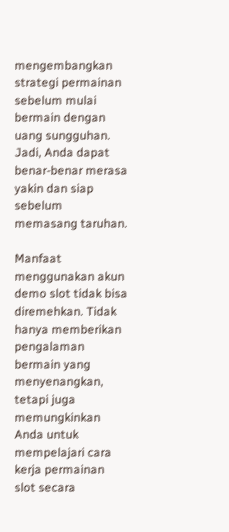mengembangkan strategi permainan sebelum mulai bermain dengan uang sungguhan. Jadi, Anda dapat benar-benar merasa yakin dan siap sebelum memasang taruhan.

Manfaat menggunakan akun demo slot tidak bisa diremehkan. Tidak hanya memberikan pengalaman bermain yang menyenangkan, tetapi juga memungkinkan Anda untuk mempelajari cara kerja permainan slot secara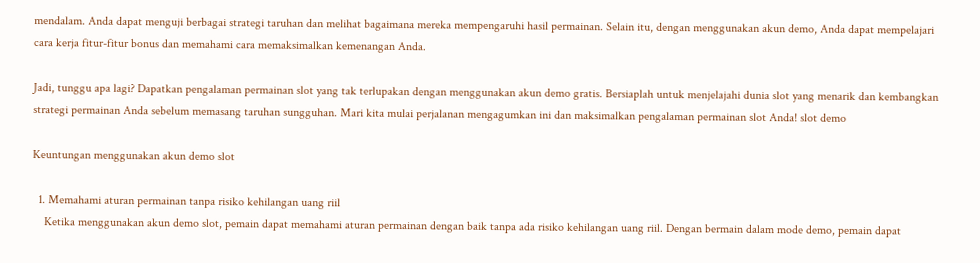mendalam. Anda dapat menguji berbagai strategi taruhan dan melihat bagaimana mereka mempengaruhi hasil permainan. Selain itu, dengan menggunakan akun demo, Anda dapat mempelajari cara kerja fitur-fitur bonus dan memahami cara memaksimalkan kemenangan Anda.

Jadi, tunggu apa lagi? Dapatkan pengalaman permainan slot yang tak terlupakan dengan menggunakan akun demo gratis. Bersiaplah untuk menjelajahi dunia slot yang menarik dan kembangkan strategi permainan Anda sebelum memasang taruhan sungguhan. Mari kita mulai perjalanan mengagumkan ini dan maksimalkan pengalaman permainan slot Anda! slot demo

Keuntungan menggunakan akun demo slot

  1. Memahami aturan permainan tanpa risiko kehilangan uang riil
    Ketika menggunakan akun demo slot, pemain dapat memahami aturan permainan dengan baik tanpa ada risiko kehilangan uang riil. Dengan bermain dalam mode demo, pemain dapat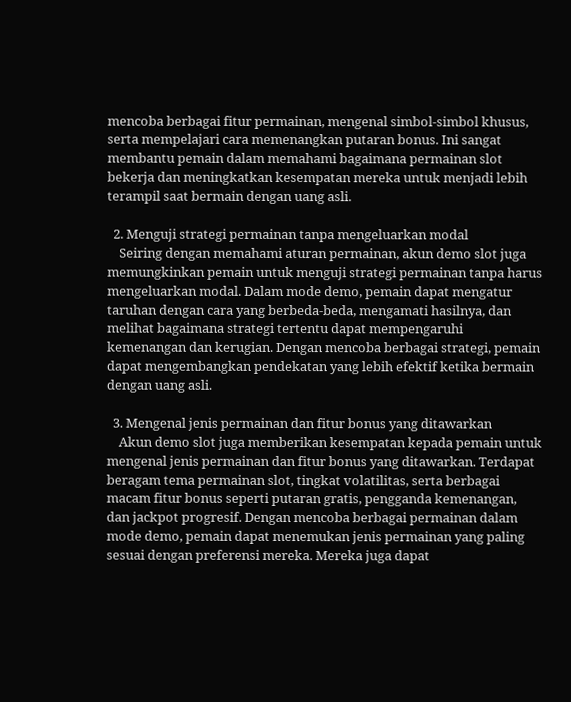mencoba berbagai fitur permainan, mengenal simbol-simbol khusus, serta mempelajari cara memenangkan putaran bonus. Ini sangat membantu pemain dalam memahami bagaimana permainan slot bekerja dan meningkatkan kesempatan mereka untuk menjadi lebih terampil saat bermain dengan uang asli.

  2. Menguji strategi permainan tanpa mengeluarkan modal
    Seiring dengan memahami aturan permainan, akun demo slot juga memungkinkan pemain untuk menguji strategi permainan tanpa harus mengeluarkan modal. Dalam mode demo, pemain dapat mengatur taruhan dengan cara yang berbeda-beda, mengamati hasilnya, dan melihat bagaimana strategi tertentu dapat mempengaruhi kemenangan dan kerugian. Dengan mencoba berbagai strategi, pemain dapat mengembangkan pendekatan yang lebih efektif ketika bermain dengan uang asli.

  3. Mengenal jenis permainan dan fitur bonus yang ditawarkan
    Akun demo slot juga memberikan kesempatan kepada pemain untuk mengenal jenis permainan dan fitur bonus yang ditawarkan. Terdapat beragam tema permainan slot, tingkat volatilitas, serta berbagai macam fitur bonus seperti putaran gratis, pengganda kemenangan, dan jackpot progresif. Dengan mencoba berbagai permainan dalam mode demo, pemain dapat menemukan jenis permainan yang paling sesuai dengan preferensi mereka. Mereka juga dapat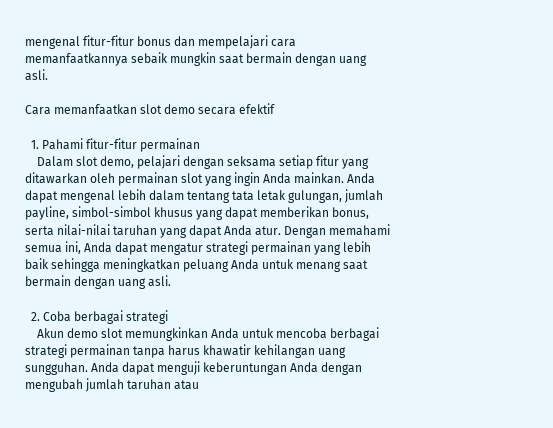mengenal fitur-fitur bonus dan mempelajari cara memanfaatkannya sebaik mungkin saat bermain dengan uang asli.

Cara memanfaatkan slot demo secara efektif

  1. Pahami fitur-fitur permainan
    Dalam slot demo, pelajari dengan seksama setiap fitur yang ditawarkan oleh permainan slot yang ingin Anda mainkan. Anda dapat mengenal lebih dalam tentang tata letak gulungan, jumlah payline, simbol-simbol khusus yang dapat memberikan bonus, serta nilai-nilai taruhan yang dapat Anda atur. Dengan memahami semua ini, Anda dapat mengatur strategi permainan yang lebih baik sehingga meningkatkan peluang Anda untuk menang saat bermain dengan uang asli.

  2. Coba berbagai strategi
    Akun demo slot memungkinkan Anda untuk mencoba berbagai strategi permainan tanpa harus khawatir kehilangan uang sungguhan. Anda dapat menguji keberuntungan Anda dengan mengubah jumlah taruhan atau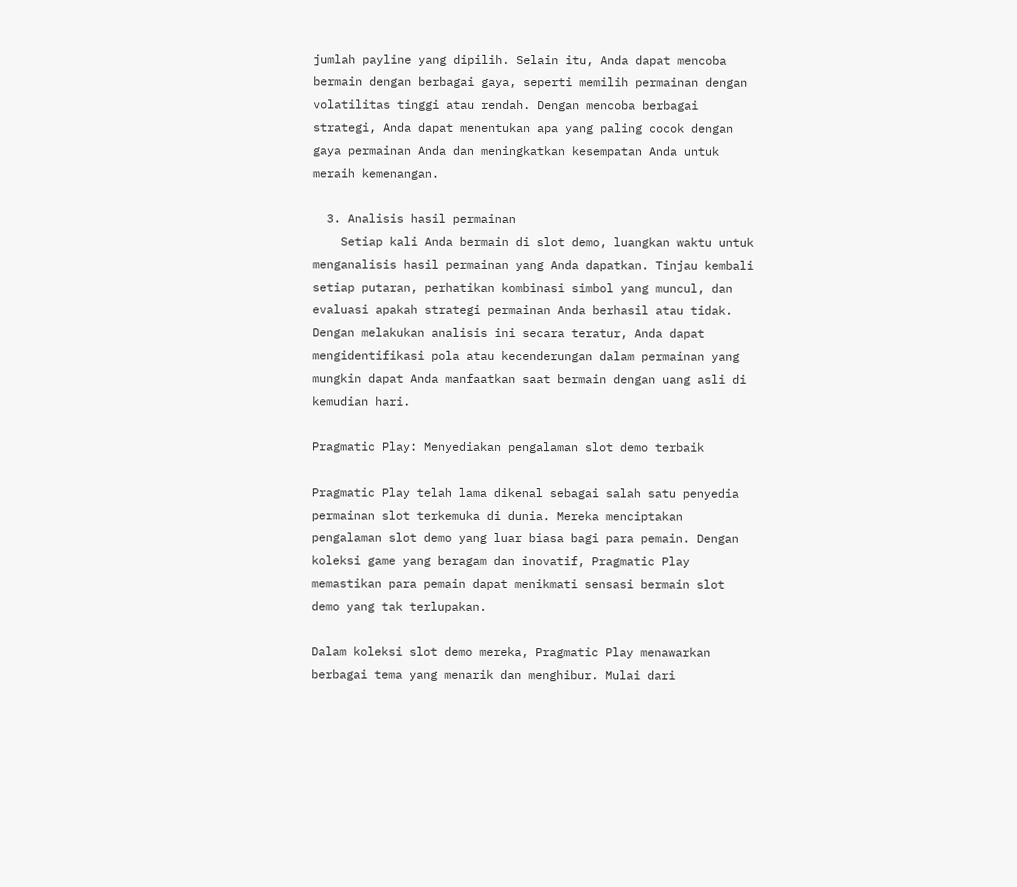jumlah payline yang dipilih. Selain itu, Anda dapat mencoba bermain dengan berbagai gaya, seperti memilih permainan dengan volatilitas tinggi atau rendah. Dengan mencoba berbagai strategi, Anda dapat menentukan apa yang paling cocok dengan gaya permainan Anda dan meningkatkan kesempatan Anda untuk meraih kemenangan.

  3. Analisis hasil permainan
    Setiap kali Anda bermain di slot demo, luangkan waktu untuk menganalisis hasil permainan yang Anda dapatkan. Tinjau kembali setiap putaran, perhatikan kombinasi simbol yang muncul, dan evaluasi apakah strategi permainan Anda berhasil atau tidak. Dengan melakukan analisis ini secara teratur, Anda dapat mengidentifikasi pola atau kecenderungan dalam permainan yang mungkin dapat Anda manfaatkan saat bermain dengan uang asli di kemudian hari.

Pragmatic Play: Menyediakan pengalaman slot demo terbaik

Pragmatic Play telah lama dikenal sebagai salah satu penyedia permainan slot terkemuka di dunia. Mereka menciptakan pengalaman slot demo yang luar biasa bagi para pemain. Dengan koleksi game yang beragam dan inovatif, Pragmatic Play memastikan para pemain dapat menikmati sensasi bermain slot demo yang tak terlupakan.

Dalam koleksi slot demo mereka, Pragmatic Play menawarkan berbagai tema yang menarik dan menghibur. Mulai dari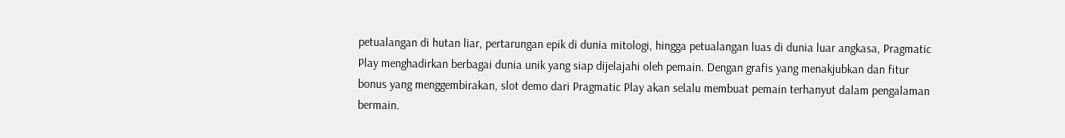petualangan di hutan liar, pertarungan epik di dunia mitologi, hingga petualangan luas di dunia luar angkasa, Pragmatic Play menghadirkan berbagai dunia unik yang siap dijelajahi oleh pemain. Dengan grafis yang menakjubkan dan fitur bonus yang menggembirakan, slot demo dari Pragmatic Play akan selalu membuat pemain terhanyut dalam pengalaman bermain.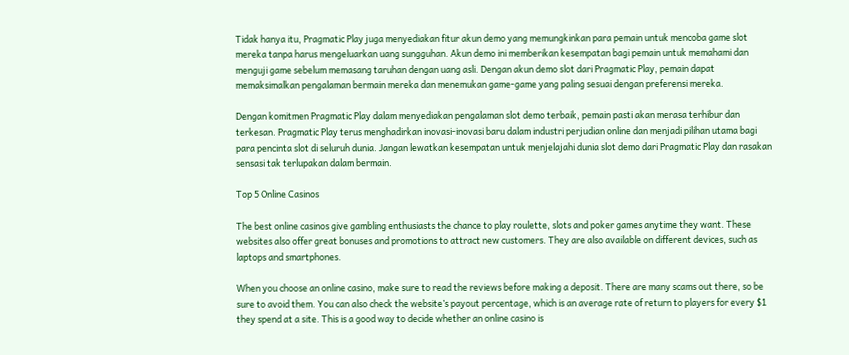Tidak hanya itu, Pragmatic Play juga menyediakan fitur akun demo yang memungkinkan para pemain untuk mencoba game slot mereka tanpa harus mengeluarkan uang sungguhan. Akun demo ini memberikan kesempatan bagi pemain untuk memahami dan menguji game sebelum memasang taruhan dengan uang asli. Dengan akun demo slot dari Pragmatic Play, pemain dapat memaksimalkan pengalaman bermain mereka dan menemukan game-game yang paling sesuai dengan preferensi mereka.

Dengan komitmen Pragmatic Play dalam menyediakan pengalaman slot demo terbaik, pemain pasti akan merasa terhibur dan terkesan. Pragmatic Play terus menghadirkan inovasi-inovasi baru dalam industri perjudian online dan menjadi pilihan utama bagi para pencinta slot di seluruh dunia. Jangan lewatkan kesempatan untuk menjelajahi dunia slot demo dari Pragmatic Play dan rasakan sensasi tak terlupakan dalam bermain.

Top 5 Online Casinos

The best online casinos give gambling enthusiasts the chance to play roulette, slots and poker games anytime they want. These websites also offer great bonuses and promotions to attract new customers. They are also available on different devices, such as laptops and smartphones.

When you choose an online casino, make sure to read the reviews before making a deposit. There are many scams out there, so be sure to avoid them. You can also check the website’s payout percentage, which is an average rate of return to players for every $1 they spend at a site. This is a good way to decide whether an online casino is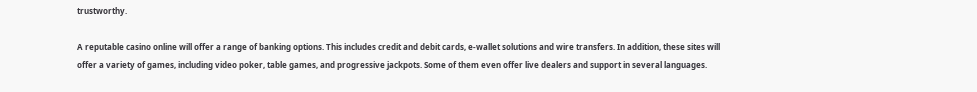trustworthy.

A reputable casino online will offer a range of banking options. This includes credit and debit cards, e-wallet solutions and wire transfers. In addition, these sites will offer a variety of games, including video poker, table games, and progressive jackpots. Some of them even offer live dealers and support in several languages.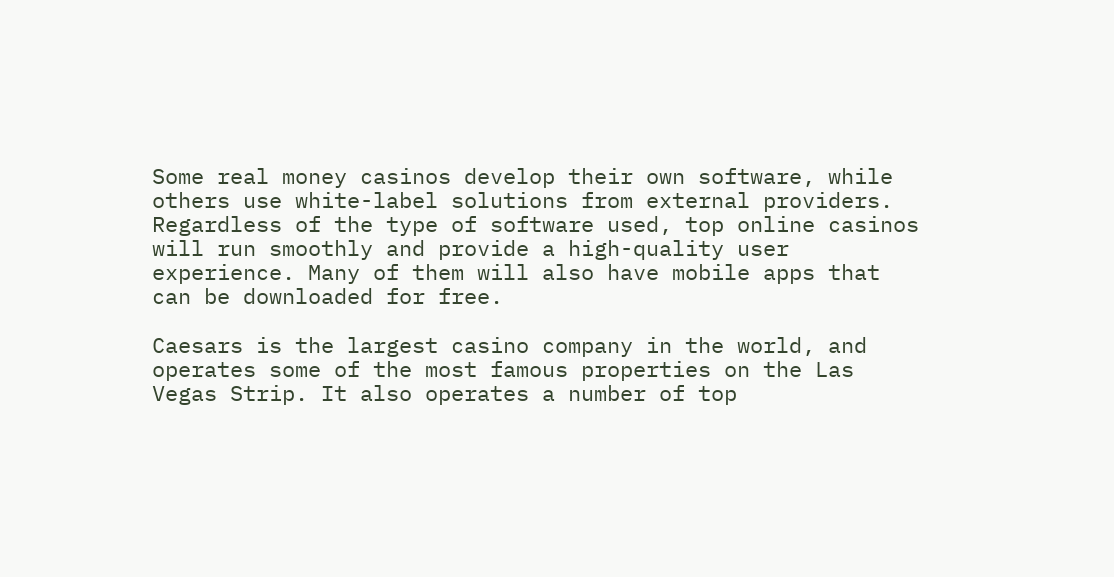Some real money casinos develop their own software, while others use white-label solutions from external providers. Regardless of the type of software used, top online casinos will run smoothly and provide a high-quality user experience. Many of them will also have mobile apps that can be downloaded for free.

Caesars is the largest casino company in the world, and operates some of the most famous properties on the Las Vegas Strip. It also operates a number of top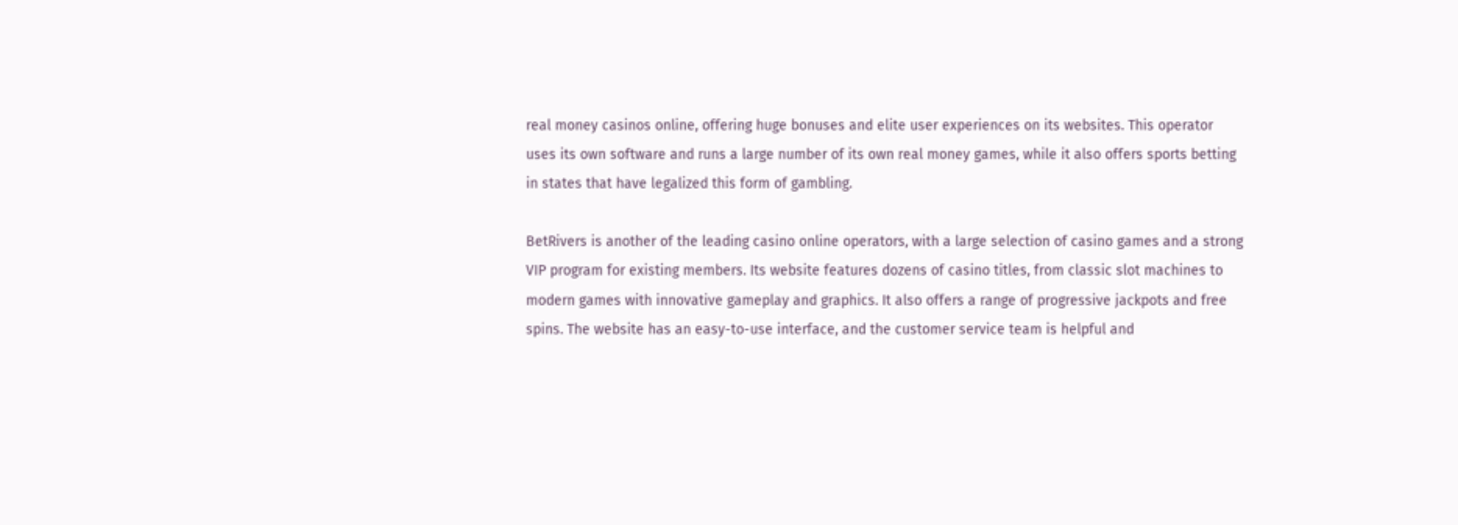real money casinos online, offering huge bonuses and elite user experiences on its websites. This operator uses its own software and runs a large number of its own real money games, while it also offers sports betting in states that have legalized this form of gambling.

BetRivers is another of the leading casino online operators, with a large selection of casino games and a strong VIP program for existing members. Its website features dozens of casino titles, from classic slot machines to modern games with innovative gameplay and graphics. It also offers a range of progressive jackpots and free spins. The website has an easy-to-use interface, and the customer service team is helpful and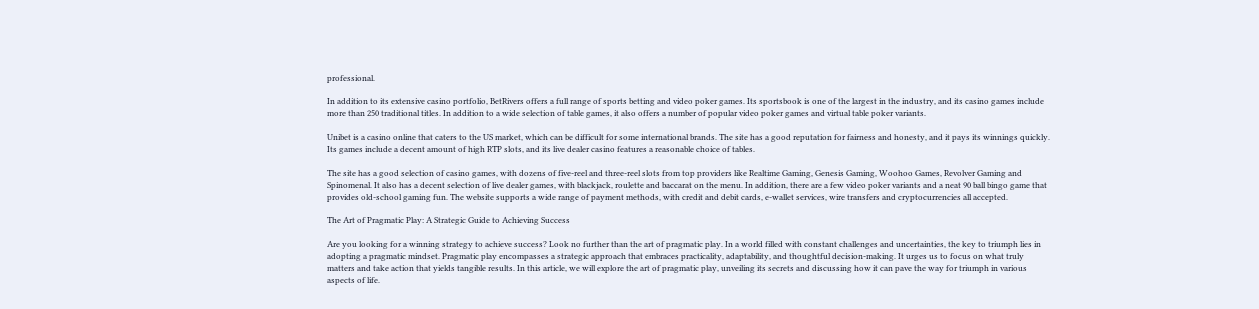professional.

In addition to its extensive casino portfolio, BetRivers offers a full range of sports betting and video poker games. Its sportsbook is one of the largest in the industry, and its casino games include more than 250 traditional titles. In addition to a wide selection of table games, it also offers a number of popular video poker games and virtual table poker variants.

Unibet is a casino online that caters to the US market, which can be difficult for some international brands. The site has a good reputation for fairness and honesty, and it pays its winnings quickly. Its games include a decent amount of high RTP slots, and its live dealer casino features a reasonable choice of tables.

The site has a good selection of casino games, with dozens of five-reel and three-reel slots from top providers like Realtime Gaming, Genesis Gaming, Woohoo Games, Revolver Gaming and Spinomenal. It also has a decent selection of live dealer games, with blackjack, roulette and baccarat on the menu. In addition, there are a few video poker variants and a neat 90 ball bingo game that provides old-school gaming fun. The website supports a wide range of payment methods, with credit and debit cards, e-wallet services, wire transfers and cryptocurrencies all accepted.

The Art of Pragmatic Play: A Strategic Guide to Achieving Success

Are you looking for a winning strategy to achieve success? Look no further than the art of pragmatic play. In a world filled with constant challenges and uncertainties, the key to triumph lies in adopting a pragmatic mindset. Pragmatic play encompasses a strategic approach that embraces practicality, adaptability, and thoughtful decision-making. It urges us to focus on what truly matters and take action that yields tangible results. In this article, we will explore the art of pragmatic play, unveiling its secrets and discussing how it can pave the way for triumph in various aspects of life.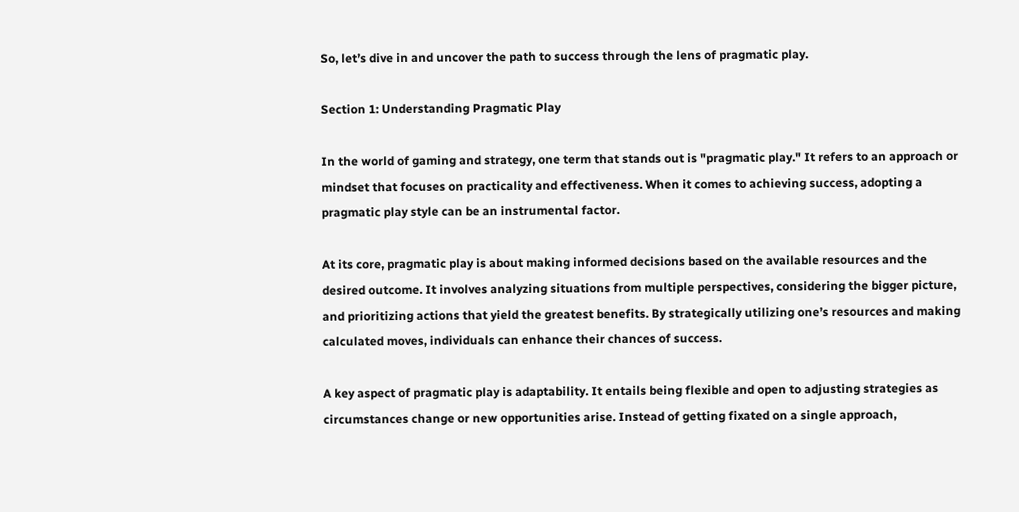So, let’s dive in and uncover the path to success through the lens of pragmatic play.

Section 1: Understanding Pragmatic Play

In the world of gaming and strategy, one term that stands out is "pragmatic play." It refers to an approach or mindset that focuses on practicality and effectiveness. When it comes to achieving success, adopting a pragmatic play style can be an instrumental factor.

At its core, pragmatic play is about making informed decisions based on the available resources and the desired outcome. It involves analyzing situations from multiple perspectives, considering the bigger picture, and prioritizing actions that yield the greatest benefits. By strategically utilizing one’s resources and making calculated moves, individuals can enhance their chances of success.

A key aspect of pragmatic play is adaptability. It entails being flexible and open to adjusting strategies as circumstances change or new opportunities arise. Instead of getting fixated on a single approach,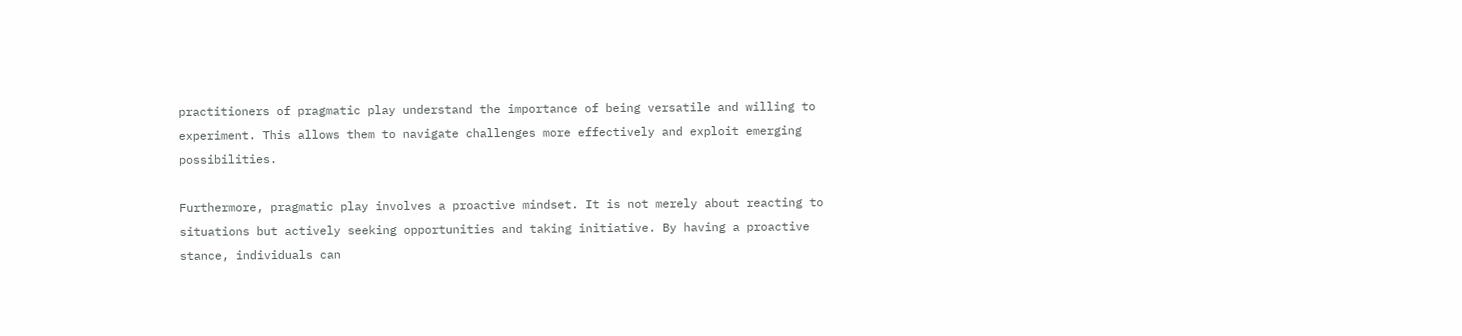practitioners of pragmatic play understand the importance of being versatile and willing to experiment. This allows them to navigate challenges more effectively and exploit emerging possibilities.

Furthermore, pragmatic play involves a proactive mindset. It is not merely about reacting to situations but actively seeking opportunities and taking initiative. By having a proactive stance, individuals can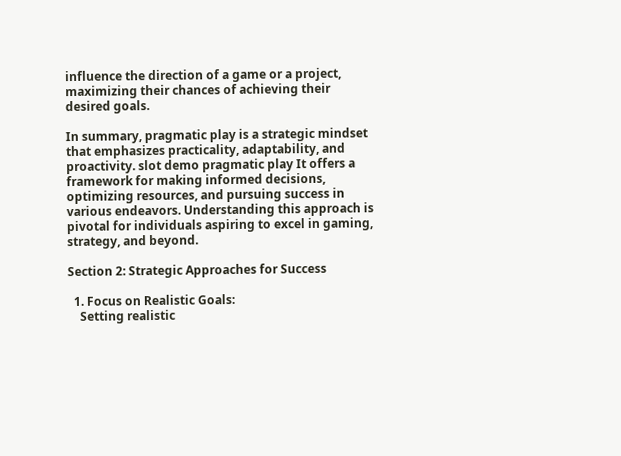influence the direction of a game or a project, maximizing their chances of achieving their desired goals.

In summary, pragmatic play is a strategic mindset that emphasizes practicality, adaptability, and proactivity. slot demo pragmatic play It offers a framework for making informed decisions, optimizing resources, and pursuing success in various endeavors. Understanding this approach is pivotal for individuals aspiring to excel in gaming, strategy, and beyond.

Section 2: Strategic Approaches for Success

  1. Focus on Realistic Goals:
    Setting realistic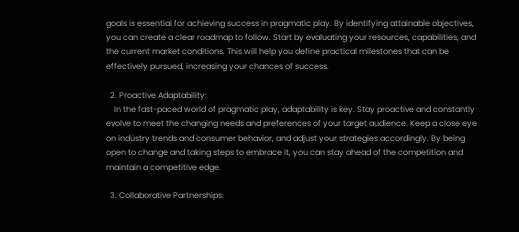goals is essential for achieving success in pragmatic play. By identifying attainable objectives, you can create a clear roadmap to follow. Start by evaluating your resources, capabilities, and the current market conditions. This will help you define practical milestones that can be effectively pursued, increasing your chances of success.

  2. Proactive Adaptability:
    In the fast-paced world of pragmatic play, adaptability is key. Stay proactive and constantly evolve to meet the changing needs and preferences of your target audience. Keep a close eye on industry trends and consumer behavior, and adjust your strategies accordingly. By being open to change and taking steps to embrace it, you can stay ahead of the competition and maintain a competitive edge.

  3. Collaborative Partnerships: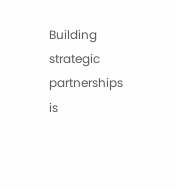Building strategic partnerships is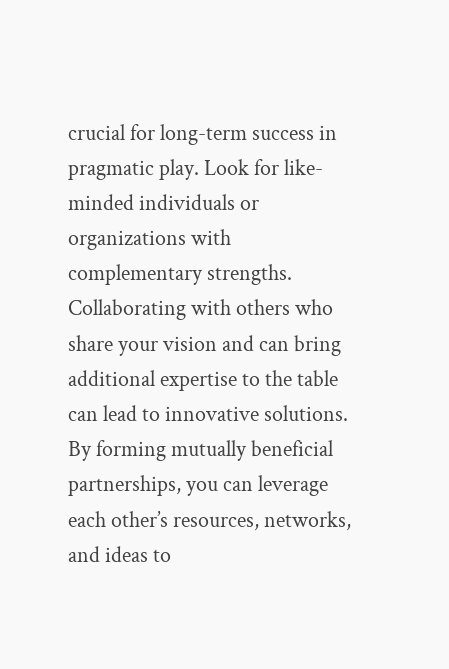crucial for long-term success in pragmatic play. Look for like-minded individuals or organizations with complementary strengths. Collaborating with others who share your vision and can bring additional expertise to the table can lead to innovative solutions. By forming mutually beneficial partnerships, you can leverage each other’s resources, networks, and ideas to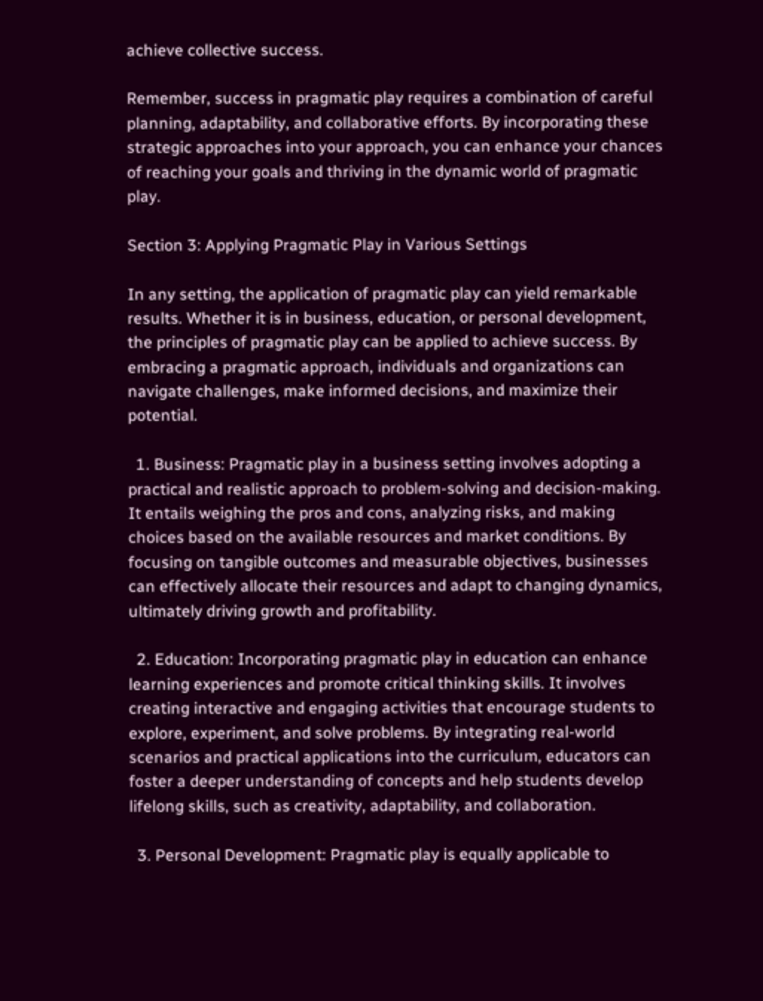achieve collective success.

Remember, success in pragmatic play requires a combination of careful planning, adaptability, and collaborative efforts. By incorporating these strategic approaches into your approach, you can enhance your chances of reaching your goals and thriving in the dynamic world of pragmatic play.

Section 3: Applying Pragmatic Play in Various Settings

In any setting, the application of pragmatic play can yield remarkable results. Whether it is in business, education, or personal development, the principles of pragmatic play can be applied to achieve success. By embracing a pragmatic approach, individuals and organizations can navigate challenges, make informed decisions, and maximize their potential.

  1. Business: Pragmatic play in a business setting involves adopting a practical and realistic approach to problem-solving and decision-making. It entails weighing the pros and cons, analyzing risks, and making choices based on the available resources and market conditions. By focusing on tangible outcomes and measurable objectives, businesses can effectively allocate their resources and adapt to changing dynamics, ultimately driving growth and profitability.

  2. Education: Incorporating pragmatic play in education can enhance learning experiences and promote critical thinking skills. It involves creating interactive and engaging activities that encourage students to explore, experiment, and solve problems. By integrating real-world scenarios and practical applications into the curriculum, educators can foster a deeper understanding of concepts and help students develop lifelong skills, such as creativity, adaptability, and collaboration.

  3. Personal Development: Pragmatic play is equally applicable to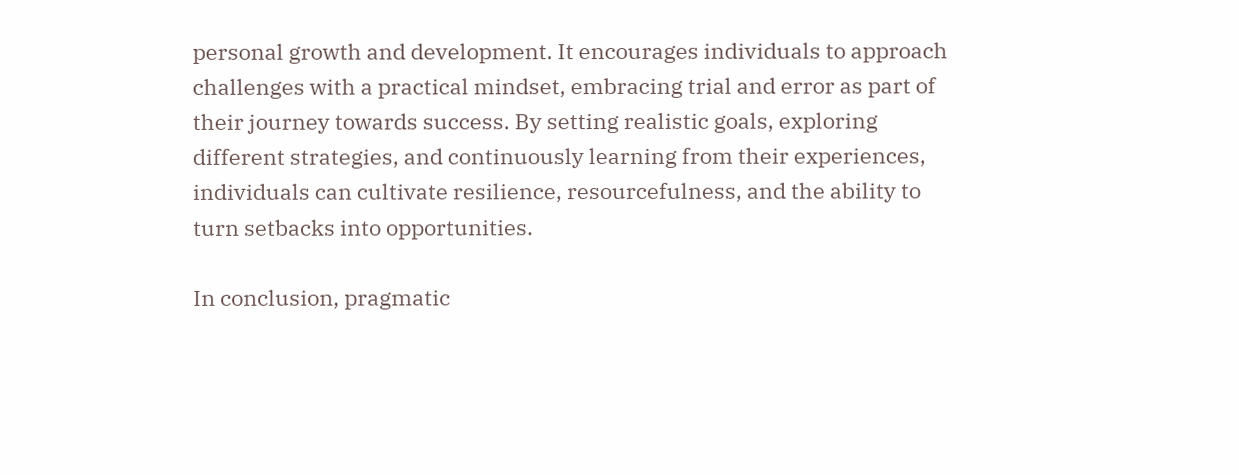personal growth and development. It encourages individuals to approach challenges with a practical mindset, embracing trial and error as part of their journey towards success. By setting realistic goals, exploring different strategies, and continuously learning from their experiences, individuals can cultivate resilience, resourcefulness, and the ability to turn setbacks into opportunities.

In conclusion, pragmatic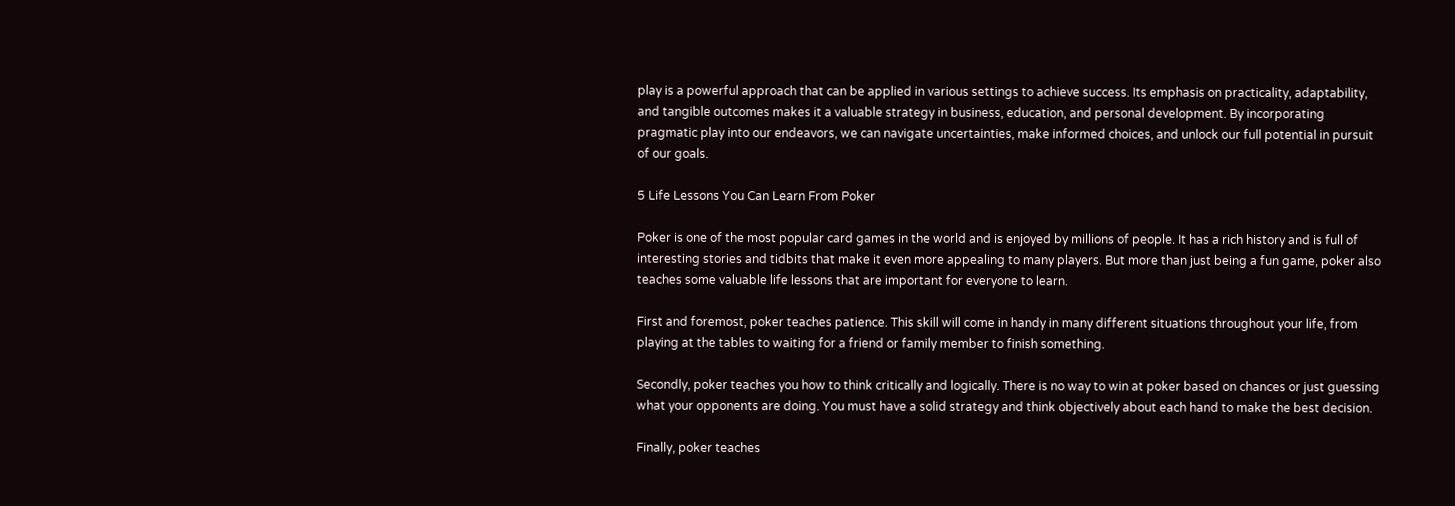play is a powerful approach that can be applied in various settings to achieve success. Its emphasis on practicality, adaptability, and tangible outcomes makes it a valuable strategy in business, education, and personal development. By incorporating pragmatic play into our endeavors, we can navigate uncertainties, make informed choices, and unlock our full potential in pursuit of our goals.

5 Life Lessons You Can Learn From Poker

Poker is one of the most popular card games in the world and is enjoyed by millions of people. It has a rich history and is full of interesting stories and tidbits that make it even more appealing to many players. But more than just being a fun game, poker also teaches some valuable life lessons that are important for everyone to learn.

First and foremost, poker teaches patience. This skill will come in handy in many different situations throughout your life, from playing at the tables to waiting for a friend or family member to finish something.

Secondly, poker teaches you how to think critically and logically. There is no way to win at poker based on chances or just guessing what your opponents are doing. You must have a solid strategy and think objectively about each hand to make the best decision.

Finally, poker teaches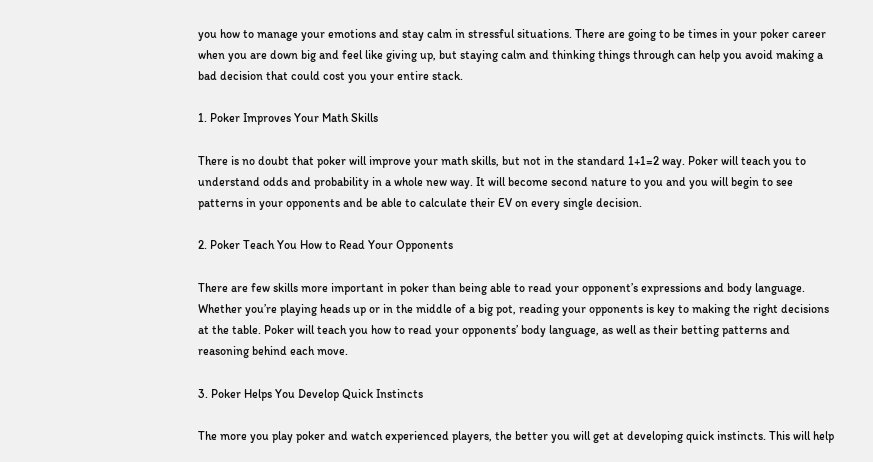you how to manage your emotions and stay calm in stressful situations. There are going to be times in your poker career when you are down big and feel like giving up, but staying calm and thinking things through can help you avoid making a bad decision that could cost you your entire stack.

1. Poker Improves Your Math Skills

There is no doubt that poker will improve your math skills, but not in the standard 1+1=2 way. Poker will teach you to understand odds and probability in a whole new way. It will become second nature to you and you will begin to see patterns in your opponents and be able to calculate their EV on every single decision.

2. Poker Teach You How to Read Your Opponents

There are few skills more important in poker than being able to read your opponent’s expressions and body language. Whether you’re playing heads up or in the middle of a big pot, reading your opponents is key to making the right decisions at the table. Poker will teach you how to read your opponents’ body language, as well as their betting patterns and reasoning behind each move.

3. Poker Helps You Develop Quick Instincts

The more you play poker and watch experienced players, the better you will get at developing quick instincts. This will help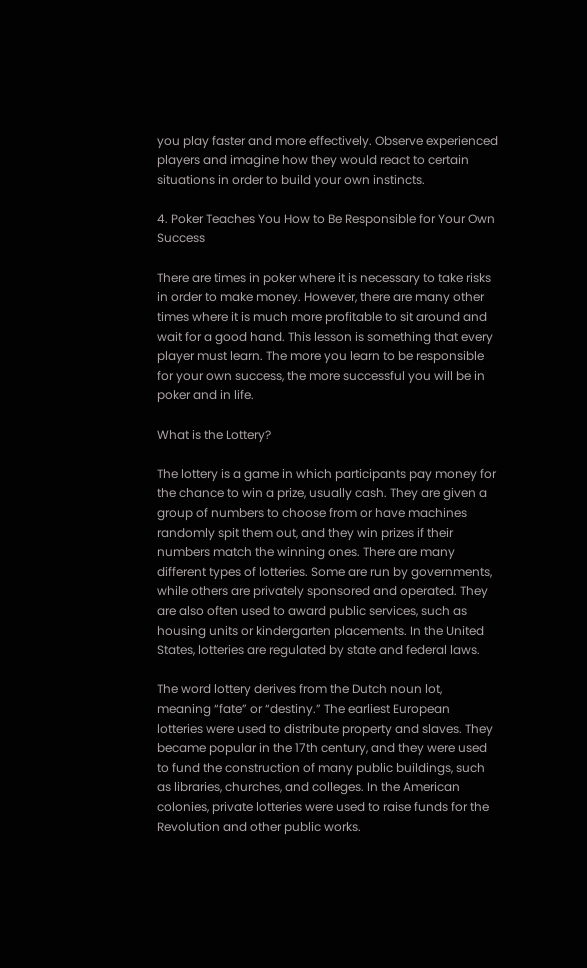you play faster and more effectively. Observe experienced players and imagine how they would react to certain situations in order to build your own instincts.

4. Poker Teaches You How to Be Responsible for Your Own Success

There are times in poker where it is necessary to take risks in order to make money. However, there are many other times where it is much more profitable to sit around and wait for a good hand. This lesson is something that every player must learn. The more you learn to be responsible for your own success, the more successful you will be in poker and in life.

What is the Lottery?

The lottery is a game in which participants pay money for the chance to win a prize, usually cash. They are given a group of numbers to choose from or have machines randomly spit them out, and they win prizes if their numbers match the winning ones. There are many different types of lotteries. Some are run by governments, while others are privately sponsored and operated. They are also often used to award public services, such as housing units or kindergarten placements. In the United States, lotteries are regulated by state and federal laws.

The word lottery derives from the Dutch noun lot, meaning “fate” or “destiny.” The earliest European lotteries were used to distribute property and slaves. They became popular in the 17th century, and they were used to fund the construction of many public buildings, such as libraries, churches, and colleges. In the American colonies, private lotteries were used to raise funds for the Revolution and other public works.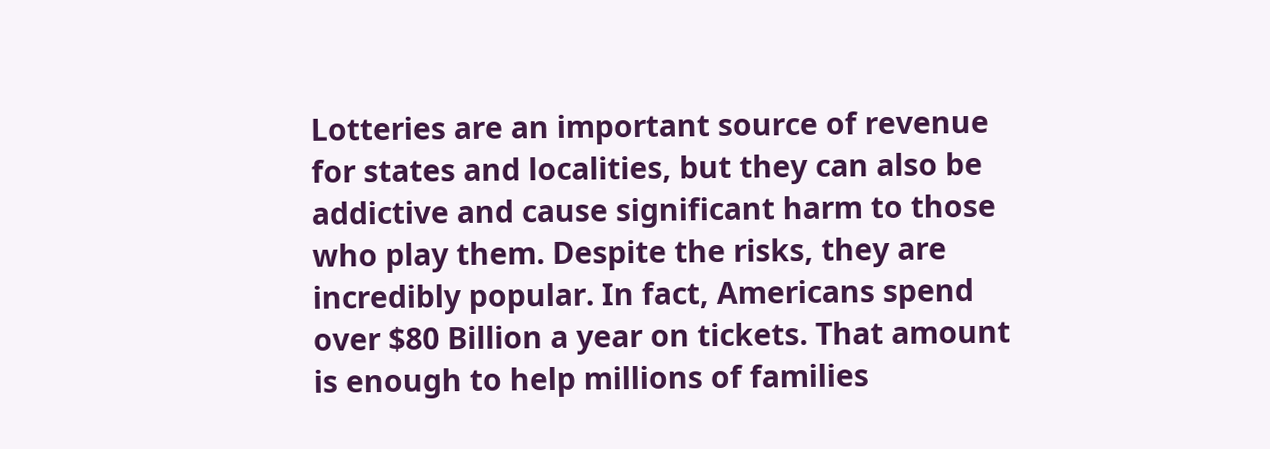Lotteries are an important source of revenue for states and localities, but they can also be addictive and cause significant harm to those who play them. Despite the risks, they are incredibly popular. In fact, Americans spend over $80 Billion a year on tickets. That amount is enough to help millions of families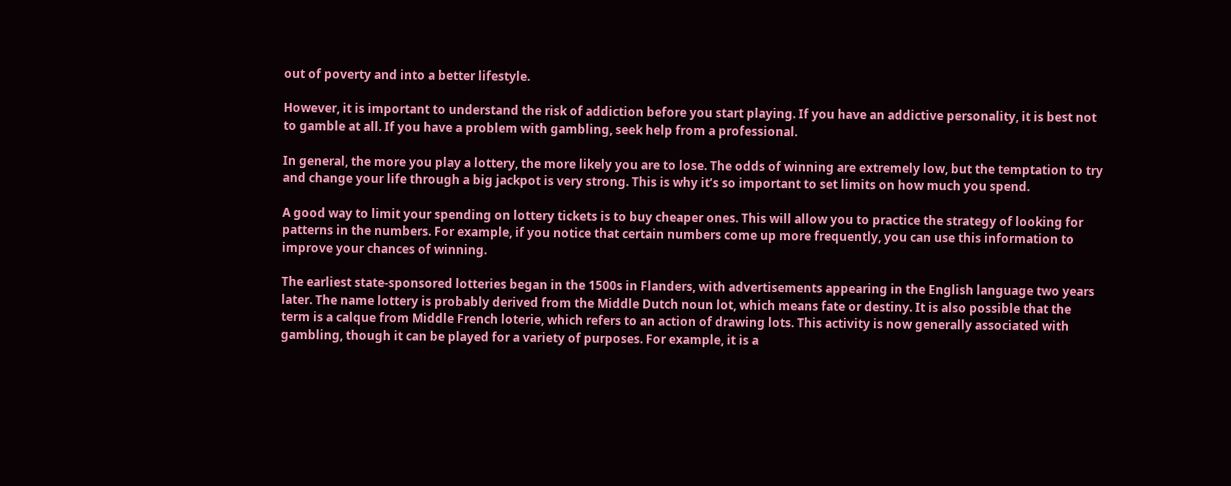out of poverty and into a better lifestyle.

However, it is important to understand the risk of addiction before you start playing. If you have an addictive personality, it is best not to gamble at all. If you have a problem with gambling, seek help from a professional.

In general, the more you play a lottery, the more likely you are to lose. The odds of winning are extremely low, but the temptation to try and change your life through a big jackpot is very strong. This is why it’s so important to set limits on how much you spend.

A good way to limit your spending on lottery tickets is to buy cheaper ones. This will allow you to practice the strategy of looking for patterns in the numbers. For example, if you notice that certain numbers come up more frequently, you can use this information to improve your chances of winning.

The earliest state-sponsored lotteries began in the 1500s in Flanders, with advertisements appearing in the English language two years later. The name lottery is probably derived from the Middle Dutch noun lot, which means fate or destiny. It is also possible that the term is a calque from Middle French loterie, which refers to an action of drawing lots. This activity is now generally associated with gambling, though it can be played for a variety of purposes. For example, it is a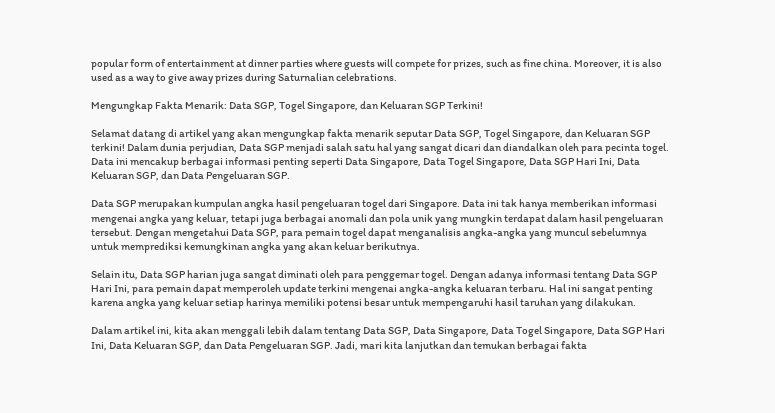popular form of entertainment at dinner parties where guests will compete for prizes, such as fine china. Moreover, it is also used as a way to give away prizes during Saturnalian celebrations.

Mengungkap Fakta Menarik: Data SGP, Togel Singapore, dan Keluaran SGP Terkini!

Selamat datang di artikel yang akan mengungkap fakta menarik seputar Data SGP, Togel Singapore, dan Keluaran SGP terkini! Dalam dunia perjudian, Data SGP menjadi salah satu hal yang sangat dicari dan diandalkan oleh para pecinta togel. Data ini mencakup berbagai informasi penting seperti Data Singapore, Data Togel Singapore, Data SGP Hari Ini, Data Keluaran SGP, dan Data Pengeluaran SGP.

Data SGP merupakan kumpulan angka hasil pengeluaran togel dari Singapore. Data ini tak hanya memberikan informasi mengenai angka yang keluar, tetapi juga berbagai anomali dan pola unik yang mungkin terdapat dalam hasil pengeluaran tersebut. Dengan mengetahui Data SGP, para pemain togel dapat menganalisis angka-angka yang muncul sebelumnya untuk memprediksi kemungkinan angka yang akan keluar berikutnya.

Selain itu, Data SGP harian juga sangat diminati oleh para penggemar togel. Dengan adanya informasi tentang Data SGP Hari Ini, para pemain dapat memperoleh update terkini mengenai angka-angka keluaran terbaru. Hal ini sangat penting karena angka yang keluar setiap harinya memiliki potensi besar untuk mempengaruhi hasil taruhan yang dilakukan.

Dalam artikel ini, kita akan menggali lebih dalam tentang Data SGP, Data Singapore, Data Togel Singapore, Data SGP Hari Ini, Data Keluaran SGP, dan Data Pengeluaran SGP. Jadi, mari kita lanjutkan dan temukan berbagai fakta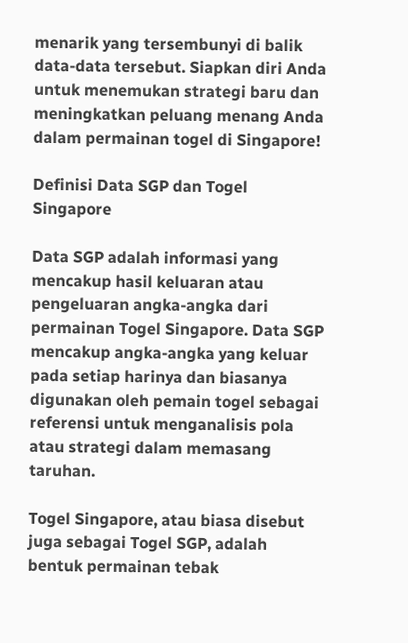menarik yang tersembunyi di balik data-data tersebut. Siapkan diri Anda untuk menemukan strategi baru dan meningkatkan peluang menang Anda dalam permainan togel di Singapore!

Definisi Data SGP dan Togel Singapore

Data SGP adalah informasi yang mencakup hasil keluaran atau pengeluaran angka-angka dari permainan Togel Singapore. Data SGP mencakup angka-angka yang keluar pada setiap harinya dan biasanya digunakan oleh pemain togel sebagai referensi untuk menganalisis pola atau strategi dalam memasang taruhan.

Togel Singapore, atau biasa disebut juga sebagai Togel SGP, adalah bentuk permainan tebak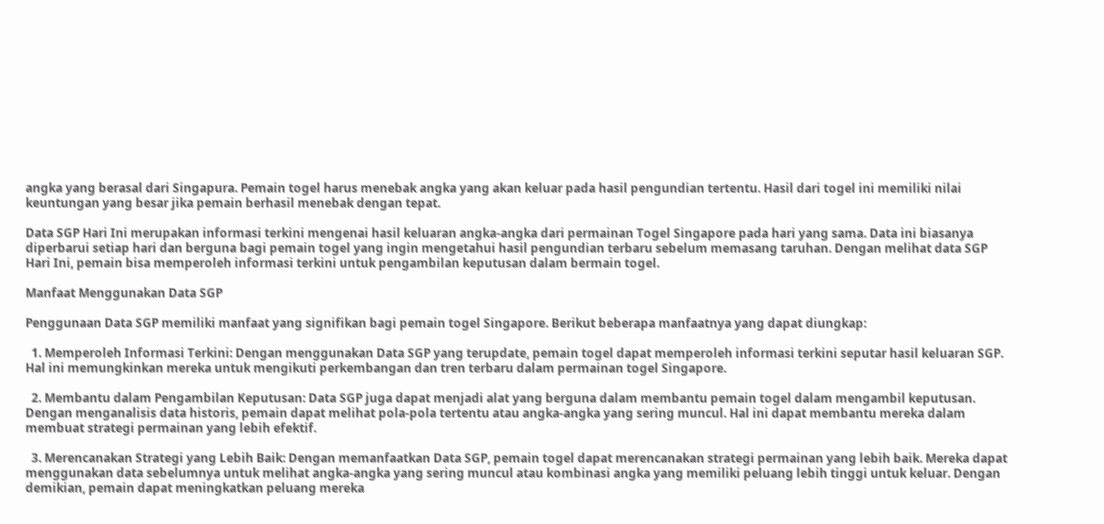angka yang berasal dari Singapura. Pemain togel harus menebak angka yang akan keluar pada hasil pengundian tertentu. Hasil dari togel ini memiliki nilai keuntungan yang besar jika pemain berhasil menebak dengan tepat.

Data SGP Hari Ini merupakan informasi terkini mengenai hasil keluaran angka-angka dari permainan Togel Singapore pada hari yang sama. Data ini biasanya diperbarui setiap hari dan berguna bagi pemain togel yang ingin mengetahui hasil pengundian terbaru sebelum memasang taruhan. Dengan melihat data SGP Hari Ini, pemain bisa memperoleh informasi terkini untuk pengambilan keputusan dalam bermain togel.

Manfaat Menggunakan Data SGP

Penggunaan Data SGP memiliki manfaat yang signifikan bagi pemain togel Singapore. Berikut beberapa manfaatnya yang dapat diungkap:

  1. Memperoleh Informasi Terkini: Dengan menggunakan Data SGP yang terupdate, pemain togel dapat memperoleh informasi terkini seputar hasil keluaran SGP. Hal ini memungkinkan mereka untuk mengikuti perkembangan dan tren terbaru dalam permainan togel Singapore.

  2. Membantu dalam Pengambilan Keputusan: Data SGP juga dapat menjadi alat yang berguna dalam membantu pemain togel dalam mengambil keputusan. Dengan menganalisis data historis, pemain dapat melihat pola-pola tertentu atau angka-angka yang sering muncul. Hal ini dapat membantu mereka dalam membuat strategi permainan yang lebih efektif.

  3. Merencanakan Strategi yang Lebih Baik: Dengan memanfaatkan Data SGP, pemain togel dapat merencanakan strategi permainan yang lebih baik. Mereka dapat menggunakan data sebelumnya untuk melihat angka-angka yang sering muncul atau kombinasi angka yang memiliki peluang lebih tinggi untuk keluar. Dengan demikian, pemain dapat meningkatkan peluang mereka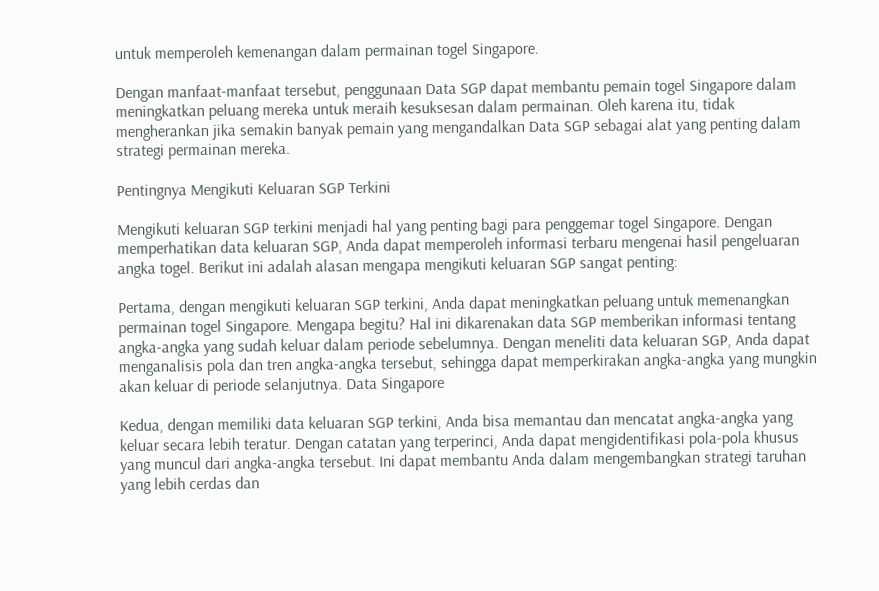untuk memperoleh kemenangan dalam permainan togel Singapore.

Dengan manfaat-manfaat tersebut, penggunaan Data SGP dapat membantu pemain togel Singapore dalam meningkatkan peluang mereka untuk meraih kesuksesan dalam permainan. Oleh karena itu, tidak mengherankan jika semakin banyak pemain yang mengandalkan Data SGP sebagai alat yang penting dalam strategi permainan mereka.

Pentingnya Mengikuti Keluaran SGP Terkini

Mengikuti keluaran SGP terkini menjadi hal yang penting bagi para penggemar togel Singapore. Dengan memperhatikan data keluaran SGP, Anda dapat memperoleh informasi terbaru mengenai hasil pengeluaran angka togel. Berikut ini adalah alasan mengapa mengikuti keluaran SGP sangat penting:

Pertama, dengan mengikuti keluaran SGP terkini, Anda dapat meningkatkan peluang untuk memenangkan permainan togel Singapore. Mengapa begitu? Hal ini dikarenakan data SGP memberikan informasi tentang angka-angka yang sudah keluar dalam periode sebelumnya. Dengan meneliti data keluaran SGP, Anda dapat menganalisis pola dan tren angka-angka tersebut, sehingga dapat memperkirakan angka-angka yang mungkin akan keluar di periode selanjutnya. Data Singapore

Kedua, dengan memiliki data keluaran SGP terkini, Anda bisa memantau dan mencatat angka-angka yang keluar secara lebih teratur. Dengan catatan yang terperinci, Anda dapat mengidentifikasi pola-pola khusus yang muncul dari angka-angka tersebut. Ini dapat membantu Anda dalam mengembangkan strategi taruhan yang lebih cerdas dan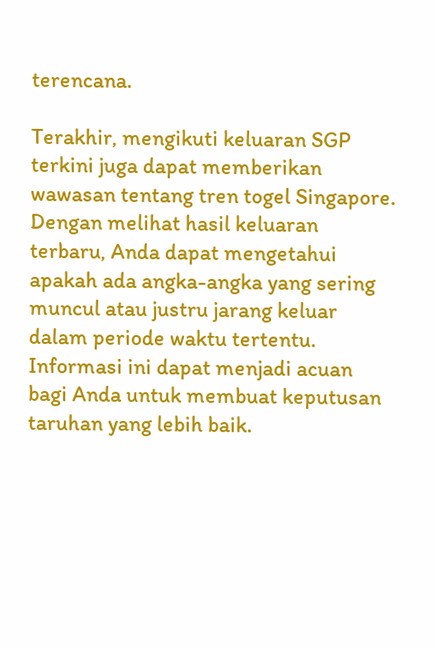terencana.

Terakhir, mengikuti keluaran SGP terkini juga dapat memberikan wawasan tentang tren togel Singapore. Dengan melihat hasil keluaran terbaru, Anda dapat mengetahui apakah ada angka-angka yang sering muncul atau justru jarang keluar dalam periode waktu tertentu. Informasi ini dapat menjadi acuan bagi Anda untuk membuat keputusan taruhan yang lebih baik.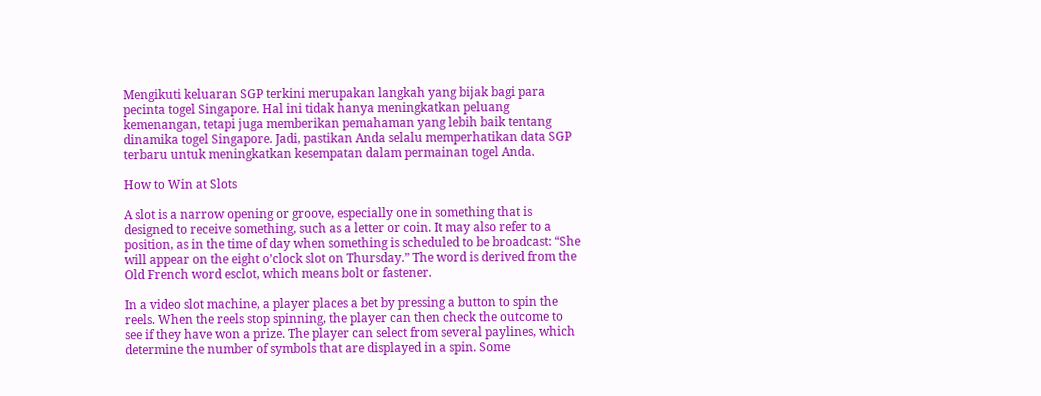Mengikuti keluaran SGP terkini merupakan langkah yang bijak bagi para pecinta togel Singapore. Hal ini tidak hanya meningkatkan peluang kemenangan, tetapi juga memberikan pemahaman yang lebih baik tentang dinamika togel Singapore. Jadi, pastikan Anda selalu memperhatikan data SGP terbaru untuk meningkatkan kesempatan dalam permainan togel Anda.

How to Win at Slots

A slot is a narrow opening or groove, especially one in something that is designed to receive something, such as a letter or coin. It may also refer to a position, as in the time of day when something is scheduled to be broadcast: “She will appear on the eight o’clock slot on Thursday.” The word is derived from the Old French word esclot, which means bolt or fastener.

In a video slot machine, a player places a bet by pressing a button to spin the reels. When the reels stop spinning, the player can then check the outcome to see if they have won a prize. The player can select from several paylines, which determine the number of symbols that are displayed in a spin. Some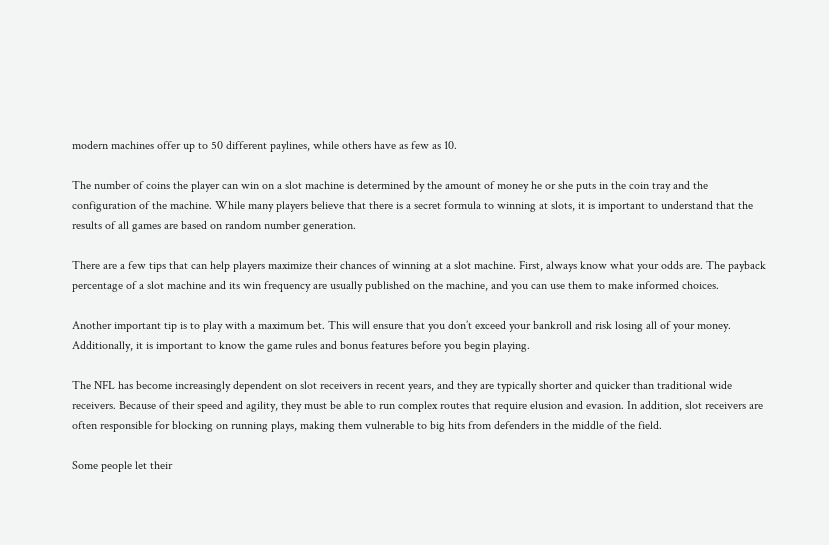modern machines offer up to 50 different paylines, while others have as few as 10.

The number of coins the player can win on a slot machine is determined by the amount of money he or she puts in the coin tray and the configuration of the machine. While many players believe that there is a secret formula to winning at slots, it is important to understand that the results of all games are based on random number generation.

There are a few tips that can help players maximize their chances of winning at a slot machine. First, always know what your odds are. The payback percentage of a slot machine and its win frequency are usually published on the machine, and you can use them to make informed choices.

Another important tip is to play with a maximum bet. This will ensure that you don’t exceed your bankroll and risk losing all of your money. Additionally, it is important to know the game rules and bonus features before you begin playing.

The NFL has become increasingly dependent on slot receivers in recent years, and they are typically shorter and quicker than traditional wide receivers. Because of their speed and agility, they must be able to run complex routes that require elusion and evasion. In addition, slot receivers are often responsible for blocking on running plays, making them vulnerable to big hits from defenders in the middle of the field.

Some people let their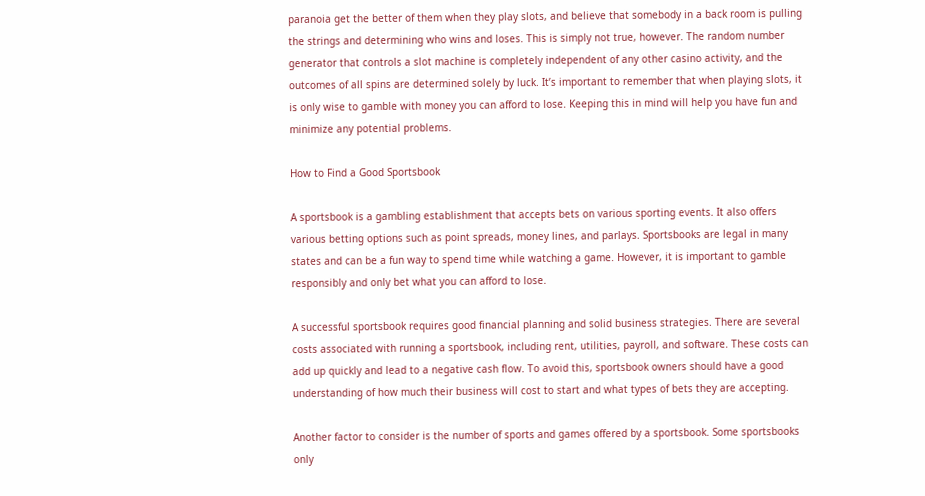paranoia get the better of them when they play slots, and believe that somebody in a back room is pulling the strings and determining who wins and loses. This is simply not true, however. The random number generator that controls a slot machine is completely independent of any other casino activity, and the outcomes of all spins are determined solely by luck. It’s important to remember that when playing slots, it is only wise to gamble with money you can afford to lose. Keeping this in mind will help you have fun and minimize any potential problems.

How to Find a Good Sportsbook

A sportsbook is a gambling establishment that accepts bets on various sporting events. It also offers various betting options such as point spreads, money lines, and parlays. Sportsbooks are legal in many states and can be a fun way to spend time while watching a game. However, it is important to gamble responsibly and only bet what you can afford to lose.

A successful sportsbook requires good financial planning and solid business strategies. There are several costs associated with running a sportsbook, including rent, utilities, payroll, and software. These costs can add up quickly and lead to a negative cash flow. To avoid this, sportsbook owners should have a good understanding of how much their business will cost to start and what types of bets they are accepting.

Another factor to consider is the number of sports and games offered by a sportsbook. Some sportsbooks only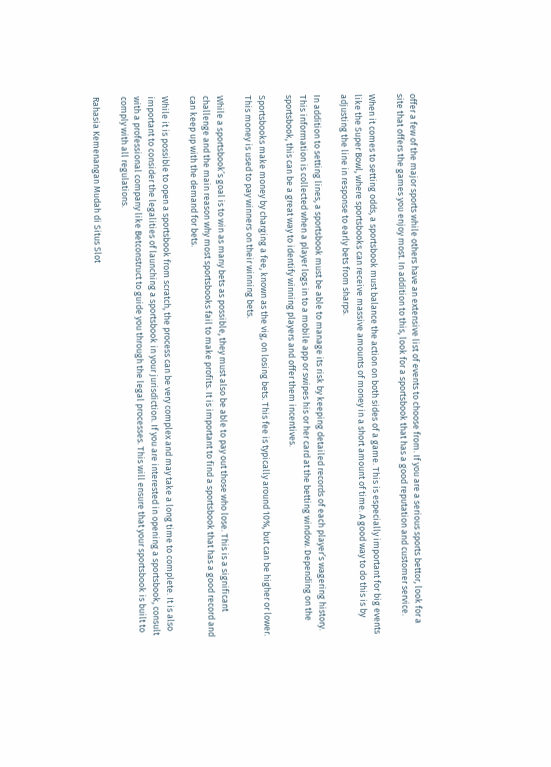offer a few of the major sports while others have an extensive list of events to choose from. If you are a serious sports bettor, look for a site that offers the games you enjoy most. In addition to this, look for a sportsbook that has a good reputation and customer service.

When it comes to setting odds, a sportsbook must balance the action on both sides of a game. This is especially important for big events like the Super Bowl, where sportsbooks can receive massive amounts of money in a short amount of time. A good way to do this is by adjusting the line in response to early bets from sharps.

In addition to setting lines, a sportsbook must be able to manage its risk by keeping detailed records of each player’s wagering history. This information is collected when a player logs in to a mobile app or swipes his or her card at the betting window. Depending on the sportsbook, this can be a great way to identify winning players and offer them incentives.

Sportsbooks make money by charging a fee, known as the vig, on losing bets. This fee is typically around 10%, but can be higher or lower. This money is used to pay winners on their winning bets.

While a sportsbook’s goal is to win as many bets as possible, they must also be able to pay out those who lose. This is a significant challenge and the main reason why most sportsbooks fail to make profits. It is important to find a sportsbook that has a good record and can keep up with the demand for bets.

While it is possible to open a sportsbook from scratch, the process can be very complex and may take a long time to complete. It is also important to consider the legalities of launching a sportsbook in your jurisdiction. If you are interested in opening a sportsbook, consult with a professional company like Betconstruct to guide you through the legal processes. This will ensure that your sportsbook is built to comply with all regulations.

Rahasia Kemenangan Mudah di Situs Slot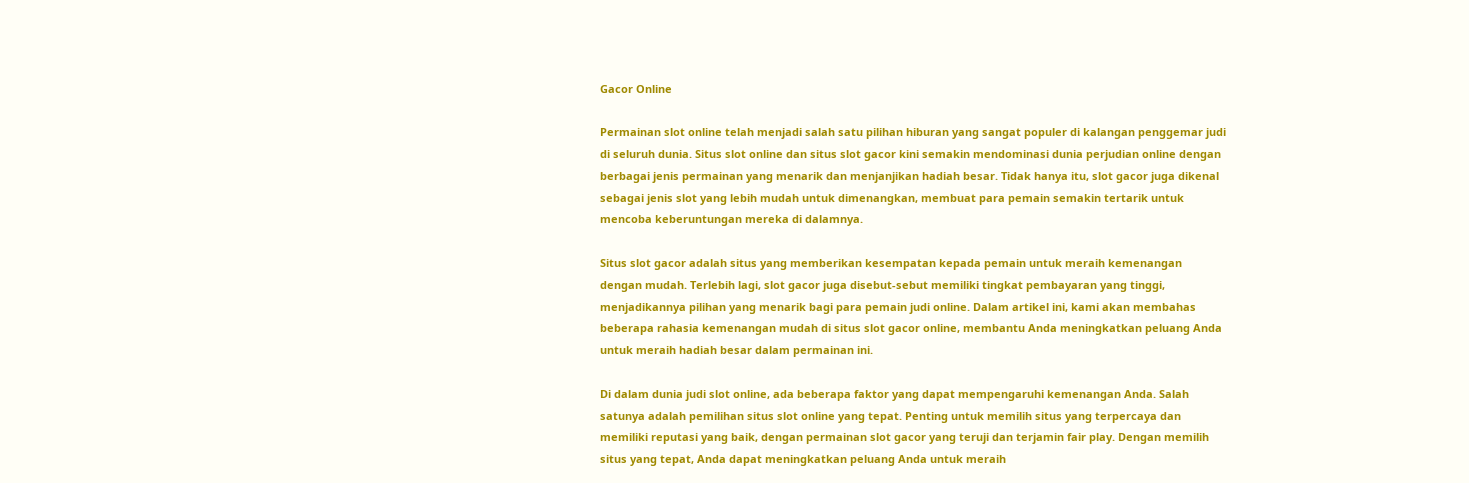Gacor Online

Permainan slot online telah menjadi salah satu pilihan hiburan yang sangat populer di kalangan penggemar judi di seluruh dunia. Situs slot online dan situs slot gacor kini semakin mendominasi dunia perjudian online dengan berbagai jenis permainan yang menarik dan menjanjikan hadiah besar. Tidak hanya itu, slot gacor juga dikenal sebagai jenis slot yang lebih mudah untuk dimenangkan, membuat para pemain semakin tertarik untuk mencoba keberuntungan mereka di dalamnya.

Situs slot gacor adalah situs yang memberikan kesempatan kepada pemain untuk meraih kemenangan dengan mudah. Terlebih lagi, slot gacor juga disebut-sebut memiliki tingkat pembayaran yang tinggi, menjadikannya pilihan yang menarik bagi para pemain judi online. Dalam artikel ini, kami akan membahas beberapa rahasia kemenangan mudah di situs slot gacor online, membantu Anda meningkatkan peluang Anda untuk meraih hadiah besar dalam permainan ini.

Di dalam dunia judi slot online, ada beberapa faktor yang dapat mempengaruhi kemenangan Anda. Salah satunya adalah pemilihan situs slot online yang tepat. Penting untuk memilih situs yang terpercaya dan memiliki reputasi yang baik, dengan permainan slot gacor yang teruji dan terjamin fair play. Dengan memilih situs yang tepat, Anda dapat meningkatkan peluang Anda untuk meraih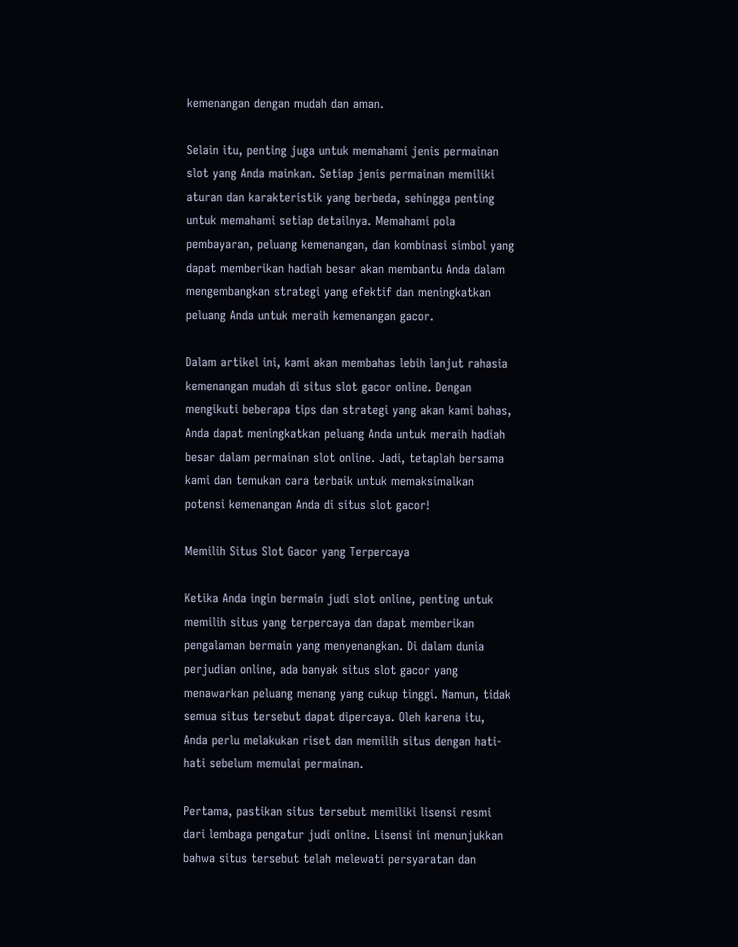kemenangan dengan mudah dan aman.

Selain itu, penting juga untuk memahami jenis permainan slot yang Anda mainkan. Setiap jenis permainan memiliki aturan dan karakteristik yang berbeda, sehingga penting untuk memahami setiap detailnya. Memahami pola pembayaran, peluang kemenangan, dan kombinasi simbol yang dapat memberikan hadiah besar akan membantu Anda dalam mengembangkan strategi yang efektif dan meningkatkan peluang Anda untuk meraih kemenangan gacor.

Dalam artikel ini, kami akan membahas lebih lanjut rahasia kemenangan mudah di situs slot gacor online. Dengan mengikuti beberapa tips dan strategi yang akan kami bahas, Anda dapat meningkatkan peluang Anda untuk meraih hadiah besar dalam permainan slot online. Jadi, tetaplah bersama kami dan temukan cara terbaik untuk memaksimalkan potensi kemenangan Anda di situs slot gacor!

Memilih Situs Slot Gacor yang Terpercaya

Ketika Anda ingin bermain judi slot online, penting untuk memilih situs yang terpercaya dan dapat memberikan pengalaman bermain yang menyenangkan. Di dalam dunia perjudian online, ada banyak situs slot gacor yang menawarkan peluang menang yang cukup tinggi. Namun, tidak semua situs tersebut dapat dipercaya. Oleh karena itu, Anda perlu melakukan riset dan memilih situs dengan hati-hati sebelum memulai permainan.

Pertama, pastikan situs tersebut memiliki lisensi resmi dari lembaga pengatur judi online. Lisensi ini menunjukkan bahwa situs tersebut telah melewati persyaratan dan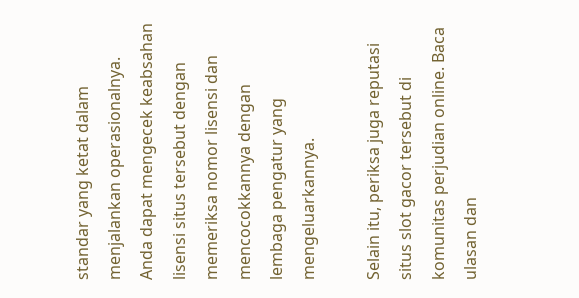standar yang ketat dalam menjalankan operasionalnya. Anda dapat mengecek keabsahan lisensi situs tersebut dengan memeriksa nomor lisensi dan mencocokkannya dengan lembaga pengatur yang mengeluarkannya.

Selain itu, periksa juga reputasi situs slot gacor tersebut di komunitas perjudian online. Baca ulasan dan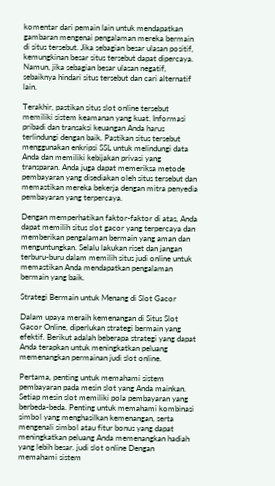komentar dari pemain lain untuk mendapatkan gambaran mengenai pengalaman mereka bermain di situs tersebut. Jika sebagian besar ulasan positif, kemungkinan besar situs tersebut dapat dipercaya. Namun, jika sebagian besar ulasan negatif, sebaiknya hindari situs tersebut dan cari alternatif lain.

Terakhir, pastikan situs slot online tersebut memiliki sistem keamanan yang kuat. Informasi pribadi dan transaksi keuangan Anda harus terlindungi dengan baik. Pastikan situs tersebut menggunakan enkripsi SSL untuk melindungi data Anda dan memiliki kebijakan privasi yang transparan. Anda juga dapat memeriksa metode pembayaran yang disediakan oleh situs tersebut dan memastikan mereka bekerja dengan mitra penyedia pembayaran yang terpercaya.

Dengan memperhatikan faktor-faktor di atas, Anda dapat memilih situs slot gacor yang terpercaya dan memberikan pengalaman bermain yang aman dan menguntungkan. Selalu lakukan riset dan jangan terburu-buru dalam memilih situs judi online untuk memastikan Anda mendapatkan pengalaman bermain yang baik.

Strategi Bermain untuk Menang di Slot Gacor

Dalam upaya meraih kemenangan di Situs Slot Gacor Online, diperlukan strategi bermain yang efektif. Berikut adalah beberapa strategi yang dapat Anda terapkan untuk meningkatkan peluang memenangkan permainan judi slot online.

Pertama, penting untuk memahami sistem pembayaran pada mesin slot yang Anda mainkan. Setiap mesin slot memiliki pola pembayaran yang berbeda-beda. Penting untuk memahami kombinasi simbol yang menghasilkan kemenangan, serta mengenali simbol atau fitur bonus yang dapat meningkatkan peluang Anda memenangkan hadiah yang lebih besar. judi slot online Dengan memahami sistem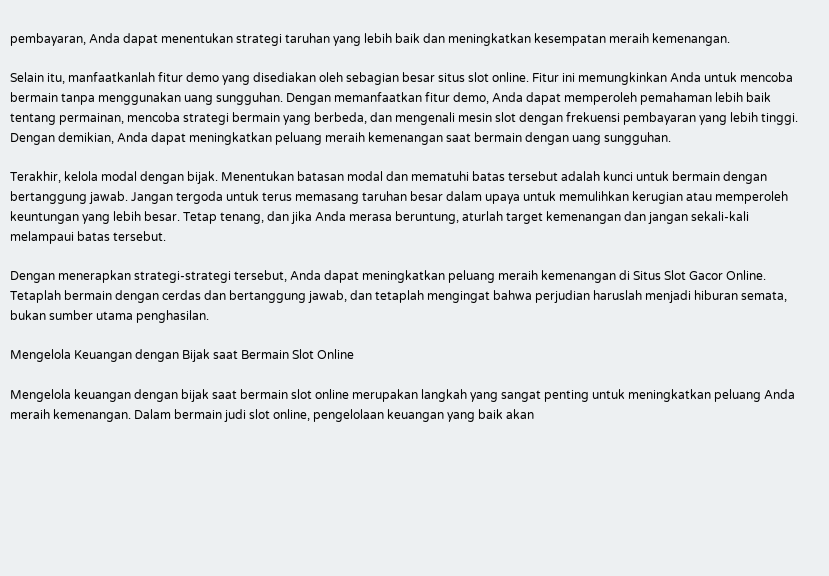pembayaran, Anda dapat menentukan strategi taruhan yang lebih baik dan meningkatkan kesempatan meraih kemenangan.

Selain itu, manfaatkanlah fitur demo yang disediakan oleh sebagian besar situs slot online. Fitur ini memungkinkan Anda untuk mencoba bermain tanpa menggunakan uang sungguhan. Dengan memanfaatkan fitur demo, Anda dapat memperoleh pemahaman lebih baik tentang permainan, mencoba strategi bermain yang berbeda, dan mengenali mesin slot dengan frekuensi pembayaran yang lebih tinggi. Dengan demikian, Anda dapat meningkatkan peluang meraih kemenangan saat bermain dengan uang sungguhan.

Terakhir, kelola modal dengan bijak. Menentukan batasan modal dan mematuhi batas tersebut adalah kunci untuk bermain dengan bertanggung jawab. Jangan tergoda untuk terus memasang taruhan besar dalam upaya untuk memulihkan kerugian atau memperoleh keuntungan yang lebih besar. Tetap tenang, dan jika Anda merasa beruntung, aturlah target kemenangan dan jangan sekali-kali melampaui batas tersebut.

Dengan menerapkan strategi-strategi tersebut, Anda dapat meningkatkan peluang meraih kemenangan di Situs Slot Gacor Online. Tetaplah bermain dengan cerdas dan bertanggung jawab, dan tetaplah mengingat bahwa perjudian haruslah menjadi hiburan semata, bukan sumber utama penghasilan.

Mengelola Keuangan dengan Bijak saat Bermain Slot Online

Mengelola keuangan dengan bijak saat bermain slot online merupakan langkah yang sangat penting untuk meningkatkan peluang Anda meraih kemenangan. Dalam bermain judi slot online, pengelolaan keuangan yang baik akan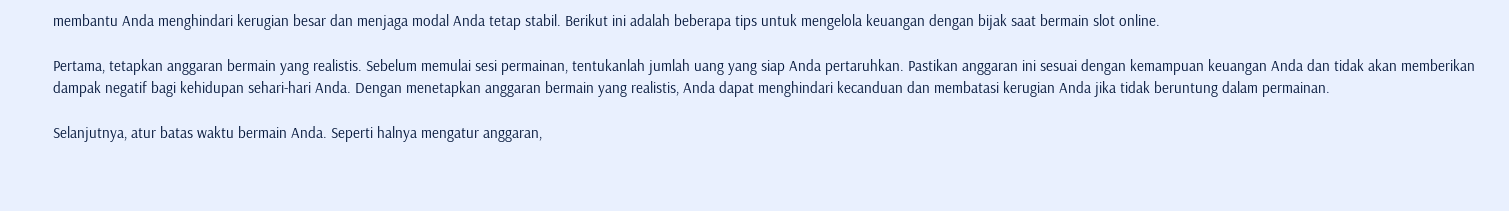membantu Anda menghindari kerugian besar dan menjaga modal Anda tetap stabil. Berikut ini adalah beberapa tips untuk mengelola keuangan dengan bijak saat bermain slot online.

Pertama, tetapkan anggaran bermain yang realistis. Sebelum memulai sesi permainan, tentukanlah jumlah uang yang siap Anda pertaruhkan. Pastikan anggaran ini sesuai dengan kemampuan keuangan Anda dan tidak akan memberikan dampak negatif bagi kehidupan sehari-hari Anda. Dengan menetapkan anggaran bermain yang realistis, Anda dapat menghindari kecanduan dan membatasi kerugian Anda jika tidak beruntung dalam permainan.

Selanjutnya, atur batas waktu bermain Anda. Seperti halnya mengatur anggaran,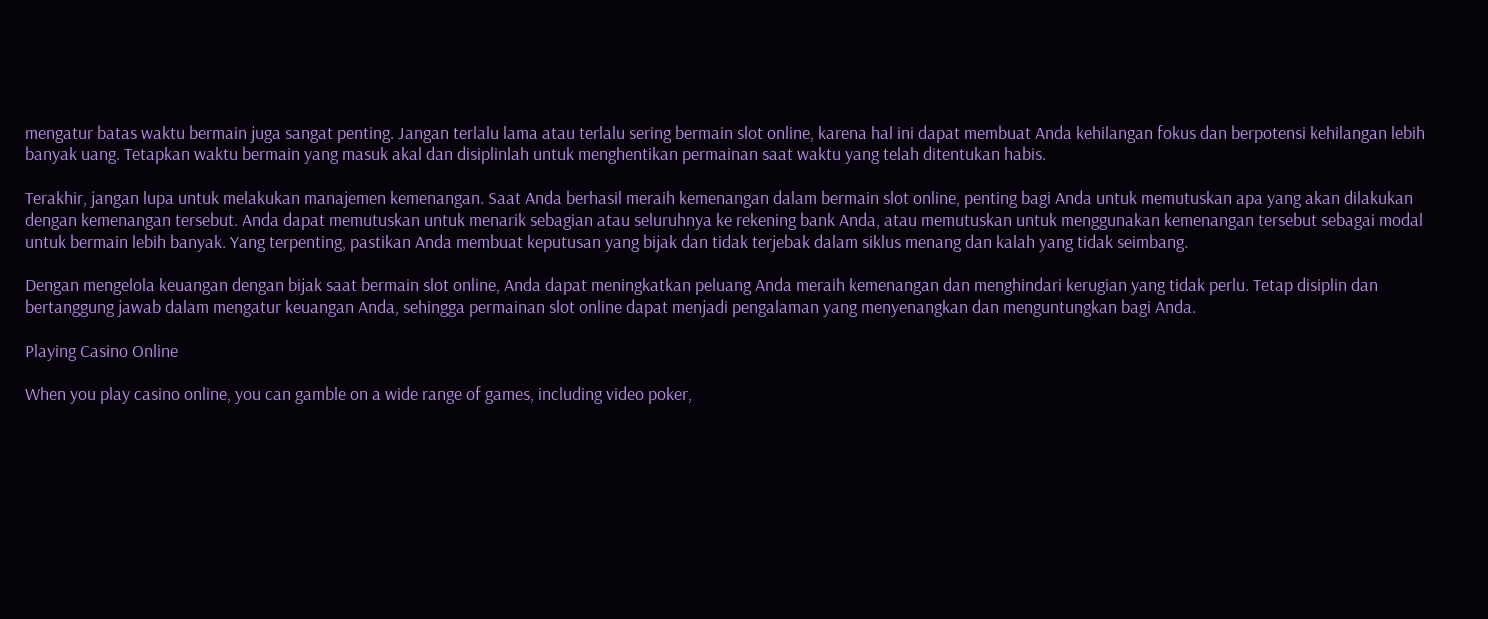mengatur batas waktu bermain juga sangat penting. Jangan terlalu lama atau terlalu sering bermain slot online, karena hal ini dapat membuat Anda kehilangan fokus dan berpotensi kehilangan lebih banyak uang. Tetapkan waktu bermain yang masuk akal dan disiplinlah untuk menghentikan permainan saat waktu yang telah ditentukan habis.

Terakhir, jangan lupa untuk melakukan manajemen kemenangan. Saat Anda berhasil meraih kemenangan dalam bermain slot online, penting bagi Anda untuk memutuskan apa yang akan dilakukan dengan kemenangan tersebut. Anda dapat memutuskan untuk menarik sebagian atau seluruhnya ke rekening bank Anda, atau memutuskan untuk menggunakan kemenangan tersebut sebagai modal untuk bermain lebih banyak. Yang terpenting, pastikan Anda membuat keputusan yang bijak dan tidak terjebak dalam siklus menang dan kalah yang tidak seimbang.

Dengan mengelola keuangan dengan bijak saat bermain slot online, Anda dapat meningkatkan peluang Anda meraih kemenangan dan menghindari kerugian yang tidak perlu. Tetap disiplin dan bertanggung jawab dalam mengatur keuangan Anda, sehingga permainan slot online dapat menjadi pengalaman yang menyenangkan dan menguntungkan bagi Anda.

Playing Casino Online

When you play casino online, you can gamble on a wide range of games, including video poker,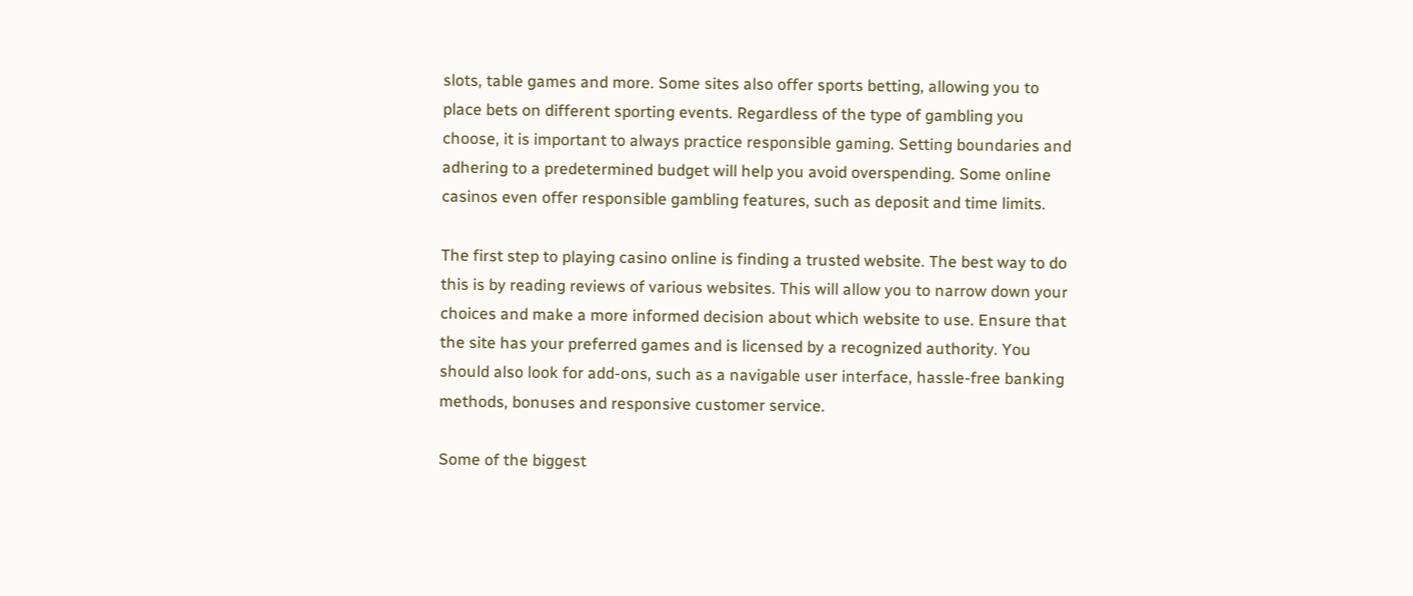slots, table games and more. Some sites also offer sports betting, allowing you to place bets on different sporting events. Regardless of the type of gambling you choose, it is important to always practice responsible gaming. Setting boundaries and adhering to a predetermined budget will help you avoid overspending. Some online casinos even offer responsible gambling features, such as deposit and time limits.

The first step to playing casino online is finding a trusted website. The best way to do this is by reading reviews of various websites. This will allow you to narrow down your choices and make a more informed decision about which website to use. Ensure that the site has your preferred games and is licensed by a recognized authority. You should also look for add-ons, such as a navigable user interface, hassle-free banking methods, bonuses and responsive customer service.

Some of the biggest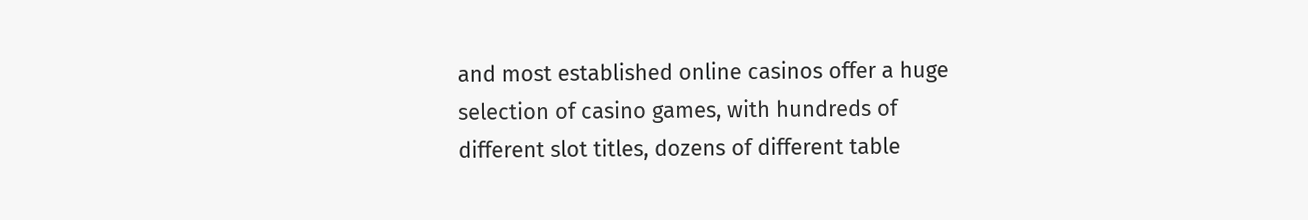and most established online casinos offer a huge selection of casino games, with hundreds of different slot titles, dozens of different table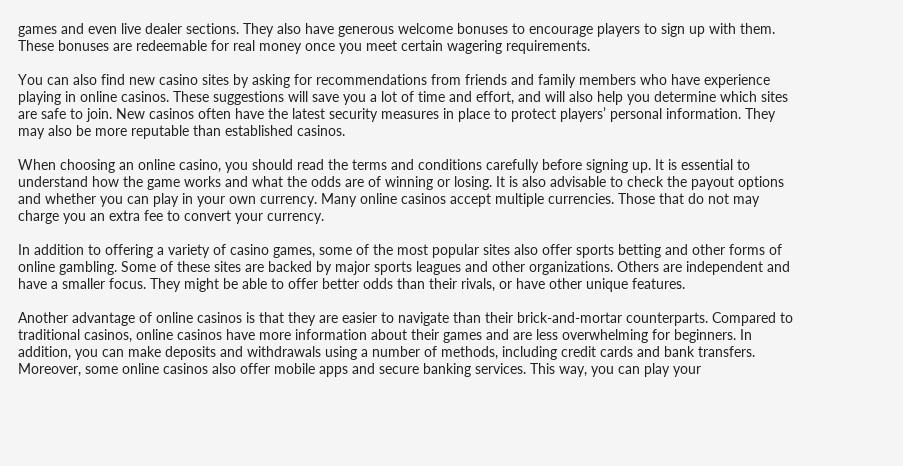games and even live dealer sections. They also have generous welcome bonuses to encourage players to sign up with them. These bonuses are redeemable for real money once you meet certain wagering requirements.

You can also find new casino sites by asking for recommendations from friends and family members who have experience playing in online casinos. These suggestions will save you a lot of time and effort, and will also help you determine which sites are safe to join. New casinos often have the latest security measures in place to protect players’ personal information. They may also be more reputable than established casinos.

When choosing an online casino, you should read the terms and conditions carefully before signing up. It is essential to understand how the game works and what the odds are of winning or losing. It is also advisable to check the payout options and whether you can play in your own currency. Many online casinos accept multiple currencies. Those that do not may charge you an extra fee to convert your currency.

In addition to offering a variety of casino games, some of the most popular sites also offer sports betting and other forms of online gambling. Some of these sites are backed by major sports leagues and other organizations. Others are independent and have a smaller focus. They might be able to offer better odds than their rivals, or have other unique features.

Another advantage of online casinos is that they are easier to navigate than their brick-and-mortar counterparts. Compared to traditional casinos, online casinos have more information about their games and are less overwhelming for beginners. In addition, you can make deposits and withdrawals using a number of methods, including credit cards and bank transfers. Moreover, some online casinos also offer mobile apps and secure banking services. This way, you can play your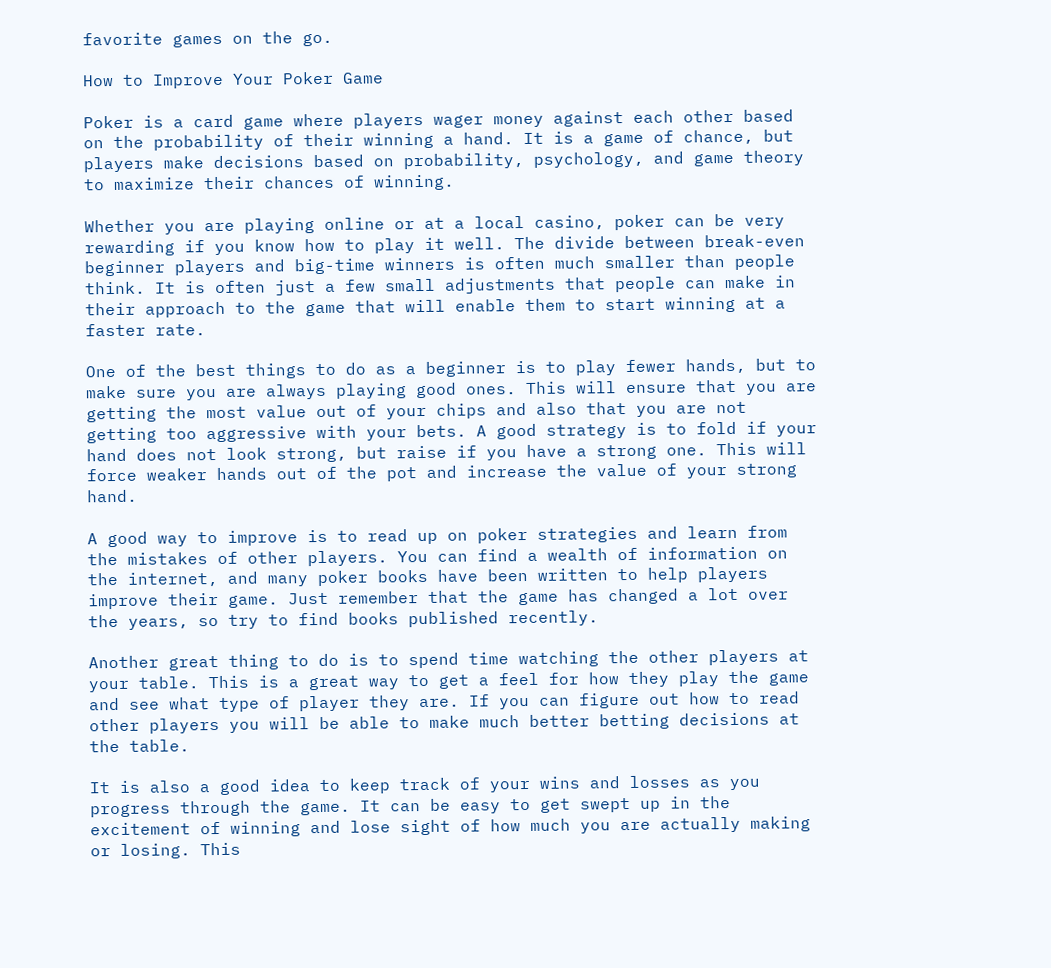favorite games on the go.

How to Improve Your Poker Game

Poker is a card game where players wager money against each other based on the probability of their winning a hand. It is a game of chance, but players make decisions based on probability, psychology, and game theory to maximize their chances of winning.

Whether you are playing online or at a local casino, poker can be very rewarding if you know how to play it well. The divide between break-even beginner players and big-time winners is often much smaller than people think. It is often just a few small adjustments that people can make in their approach to the game that will enable them to start winning at a faster rate.

One of the best things to do as a beginner is to play fewer hands, but to make sure you are always playing good ones. This will ensure that you are getting the most value out of your chips and also that you are not getting too aggressive with your bets. A good strategy is to fold if your hand does not look strong, but raise if you have a strong one. This will force weaker hands out of the pot and increase the value of your strong hand.

A good way to improve is to read up on poker strategies and learn from the mistakes of other players. You can find a wealth of information on the internet, and many poker books have been written to help players improve their game. Just remember that the game has changed a lot over the years, so try to find books published recently.

Another great thing to do is to spend time watching the other players at your table. This is a great way to get a feel for how they play the game and see what type of player they are. If you can figure out how to read other players you will be able to make much better betting decisions at the table.

It is also a good idea to keep track of your wins and losses as you progress through the game. It can be easy to get swept up in the excitement of winning and lose sight of how much you are actually making or losing. This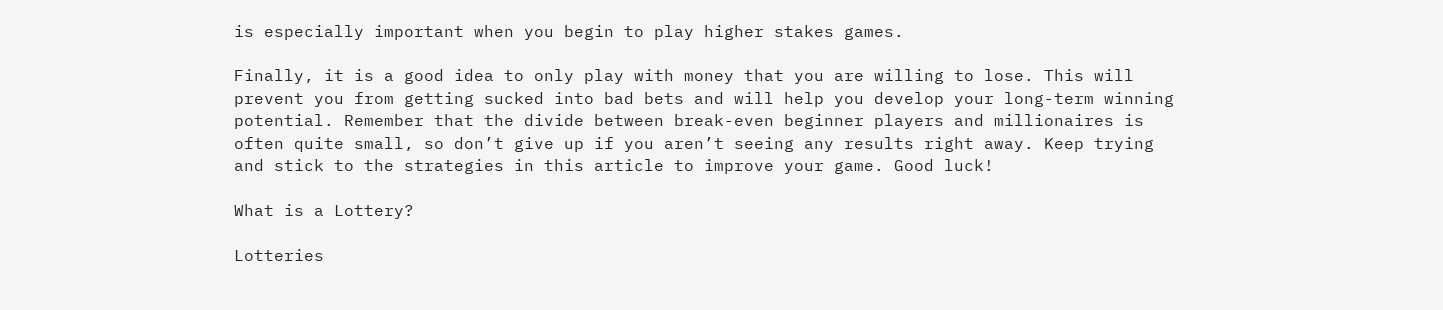is especially important when you begin to play higher stakes games.

Finally, it is a good idea to only play with money that you are willing to lose. This will prevent you from getting sucked into bad bets and will help you develop your long-term winning potential. Remember that the divide between break-even beginner players and millionaires is often quite small, so don’t give up if you aren’t seeing any results right away. Keep trying and stick to the strategies in this article to improve your game. Good luck!

What is a Lottery?

Lotteries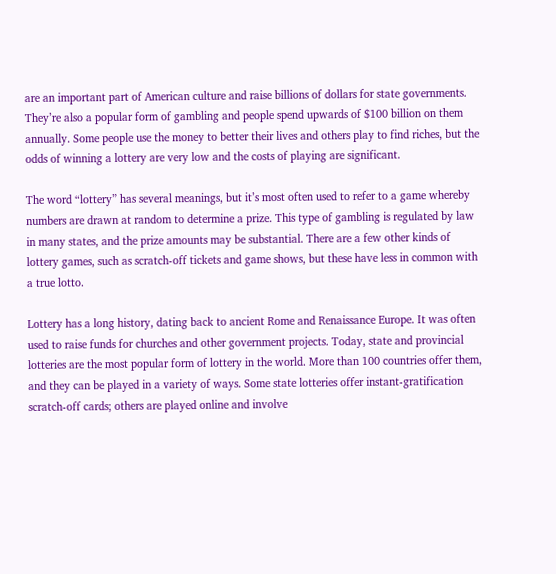are an important part of American culture and raise billions of dollars for state governments. They’re also a popular form of gambling and people spend upwards of $100 billion on them annually. Some people use the money to better their lives and others play to find riches, but the odds of winning a lottery are very low and the costs of playing are significant.

The word “lottery” has several meanings, but it’s most often used to refer to a game whereby numbers are drawn at random to determine a prize. This type of gambling is regulated by law in many states, and the prize amounts may be substantial. There are a few other kinds of lottery games, such as scratch-off tickets and game shows, but these have less in common with a true lotto.

Lottery has a long history, dating back to ancient Rome and Renaissance Europe. It was often used to raise funds for churches and other government projects. Today, state and provincial lotteries are the most popular form of lottery in the world. More than 100 countries offer them, and they can be played in a variety of ways. Some state lotteries offer instant-gratification scratch-off cards; others are played online and involve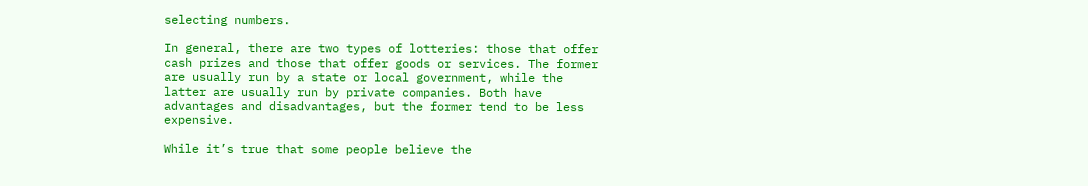selecting numbers.

In general, there are two types of lotteries: those that offer cash prizes and those that offer goods or services. The former are usually run by a state or local government, while the latter are usually run by private companies. Both have advantages and disadvantages, but the former tend to be less expensive.

While it’s true that some people believe the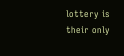lottery is their only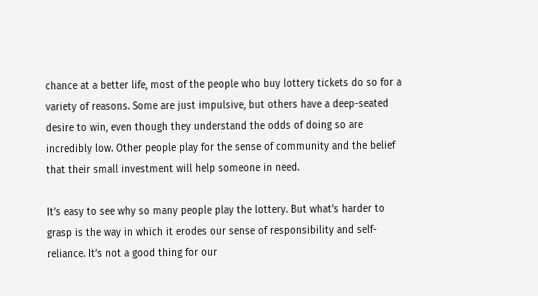chance at a better life, most of the people who buy lottery tickets do so for a variety of reasons. Some are just impulsive, but others have a deep-seated desire to win, even though they understand the odds of doing so are incredibly low. Other people play for the sense of community and the belief that their small investment will help someone in need.

It’s easy to see why so many people play the lottery. But what’s harder to grasp is the way in which it erodes our sense of responsibility and self-reliance. It’s not a good thing for our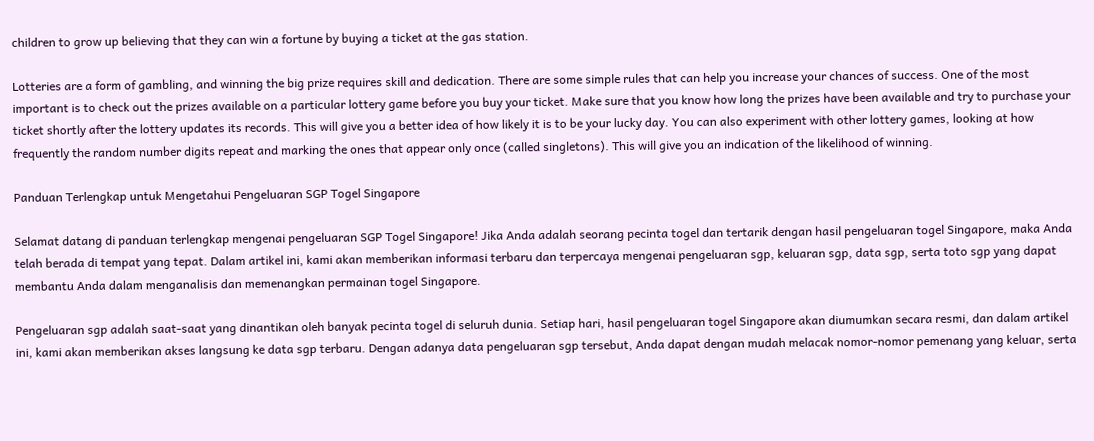children to grow up believing that they can win a fortune by buying a ticket at the gas station.

Lotteries are a form of gambling, and winning the big prize requires skill and dedication. There are some simple rules that can help you increase your chances of success. One of the most important is to check out the prizes available on a particular lottery game before you buy your ticket. Make sure that you know how long the prizes have been available and try to purchase your ticket shortly after the lottery updates its records. This will give you a better idea of how likely it is to be your lucky day. You can also experiment with other lottery games, looking at how frequently the random number digits repeat and marking the ones that appear only once (called singletons). This will give you an indication of the likelihood of winning.

Panduan Terlengkap untuk Mengetahui Pengeluaran SGP Togel Singapore

Selamat datang di panduan terlengkap mengenai pengeluaran SGP Togel Singapore! Jika Anda adalah seorang pecinta togel dan tertarik dengan hasil pengeluaran togel Singapore, maka Anda telah berada di tempat yang tepat. Dalam artikel ini, kami akan memberikan informasi terbaru dan terpercaya mengenai pengeluaran sgp, keluaran sgp, data sgp, serta toto sgp yang dapat membantu Anda dalam menganalisis dan memenangkan permainan togel Singapore.

Pengeluaran sgp adalah saat-saat yang dinantikan oleh banyak pecinta togel di seluruh dunia. Setiap hari, hasil pengeluaran togel Singapore akan diumumkan secara resmi, dan dalam artikel ini, kami akan memberikan akses langsung ke data sgp terbaru. Dengan adanya data pengeluaran sgp tersebut, Anda dapat dengan mudah melacak nomor-nomor pemenang yang keluar, serta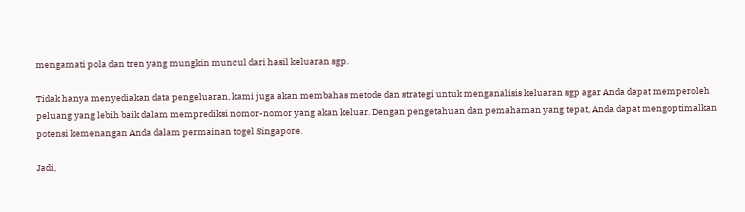mengamati pola dan tren yang mungkin muncul dari hasil keluaran sgp.

Tidak hanya menyediakan data pengeluaran, kami juga akan membahas metode dan strategi untuk menganalisis keluaran sgp agar Anda dapat memperoleh peluang yang lebih baik dalam memprediksi nomor-nomor yang akan keluar. Dengan pengetahuan dan pemahaman yang tepat, Anda dapat mengoptimalkan potensi kemenangan Anda dalam permainan togel Singapore.

Jadi,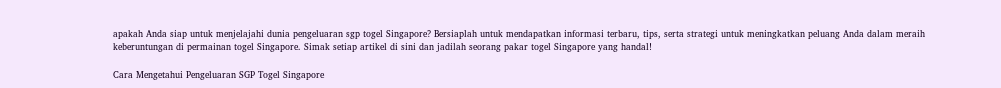apakah Anda siap untuk menjelajahi dunia pengeluaran sgp togel Singapore? Bersiaplah untuk mendapatkan informasi terbaru, tips, serta strategi untuk meningkatkan peluang Anda dalam meraih keberuntungan di permainan togel Singapore. Simak setiap artikel di sini dan jadilah seorang pakar togel Singapore yang handal!

Cara Mengetahui Pengeluaran SGP Togel Singapore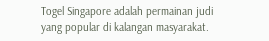Togel Singapore adalah permainan judi yang popular di kalangan masyarakat.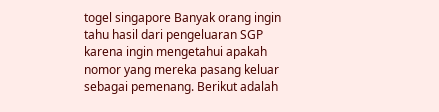togel singapore Banyak orang ingin tahu hasil dari pengeluaran SGP karena ingin mengetahui apakah nomor yang mereka pasang keluar sebagai pemenang. Berikut adalah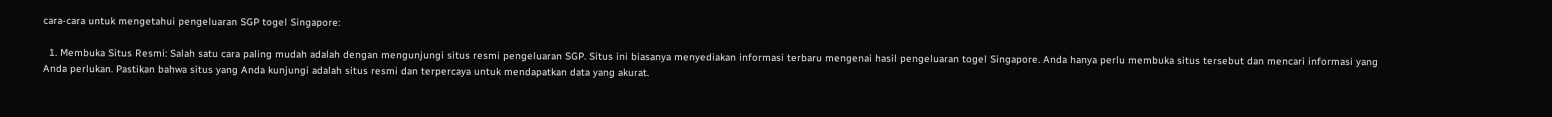cara-cara untuk mengetahui pengeluaran SGP togel Singapore:

  1. Membuka Situs Resmi: Salah satu cara paling mudah adalah dengan mengunjungi situs resmi pengeluaran SGP. Situs ini biasanya menyediakan informasi terbaru mengenai hasil pengeluaran togel Singapore. Anda hanya perlu membuka situs tersebut dan mencari informasi yang Anda perlukan. Pastikan bahwa situs yang Anda kunjungi adalah situs resmi dan terpercaya untuk mendapatkan data yang akurat.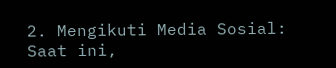2. Mengikuti Media Sosial: Saat ini,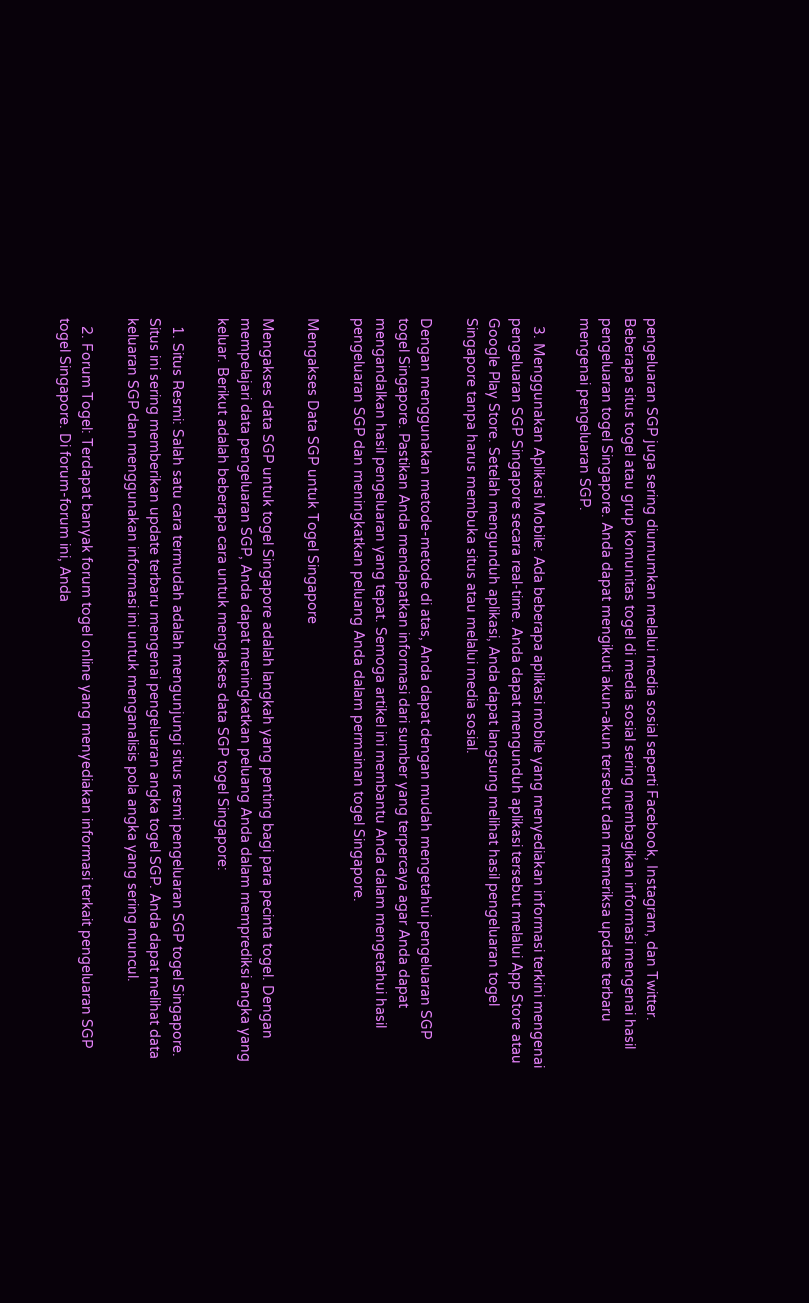pengeluaran SGP juga sering diumumkan melalui media sosial seperti Facebook, Instagram, dan Twitter. Beberapa situs togel atau grup komunitas togel di media sosial sering membagikan informasi mengenai hasil pengeluaran togel Singapore. Anda dapat mengikuti akun-akun tersebut dan memeriksa update terbaru mengenai pengeluaran SGP.

  3. Menggunakan Aplikasi Mobile: Ada beberapa aplikasi mobile yang menyediakan informasi terkini mengenai pengeluaran SGP Singapore secara real-time. Anda dapat mengunduh aplikasi tersebut melalui App Store atau Google Play Store. Setelah mengunduh aplikasi, Anda dapat langsung melihat hasil pengeluaran togel Singapore tanpa harus membuka situs atau melalui media sosial.

Dengan menggunakan metode-metode di atas, Anda dapat dengan mudah mengetahui pengeluaran SGP togel Singapore. Pastikan Anda mendapatkan informasi dari sumber yang terpercaya agar Anda dapat mengandalkan hasil pengeluaran yang tepat. Semoga artikel ini membantu Anda dalam mengetahui hasil pengeluaran SGP dan meningkatkan peluang Anda dalam permainan togel Singapore.

Mengakses Data SGP untuk Togel Singapore

Mengakses data SGP untuk togel Singapore adalah langkah yang penting bagi para pecinta togel. Dengan mempelajari data pengeluaran SGP, Anda dapat meningkatkan peluang Anda dalam memprediksi angka yang keluar. Berikut adalah beberapa cara untuk mengakses data SGP togel Singapore:

  1. Situs Resmi: Salah satu cara termudah adalah mengunjungi situs resmi pengeluaran SGP togel Singapore. Situs ini sering memberikan update terbaru mengenai pengeluaran angka togel SGP. Anda dapat melihat data keluaran SGP dan menggunakan informasi ini untuk menganalisis pola angka yang sering muncul.

  2. Forum Togel: Terdapat banyak forum togel online yang menyediakan informasi terkait pengeluaran SGP togel Singapore. Di forum-forum ini, Anda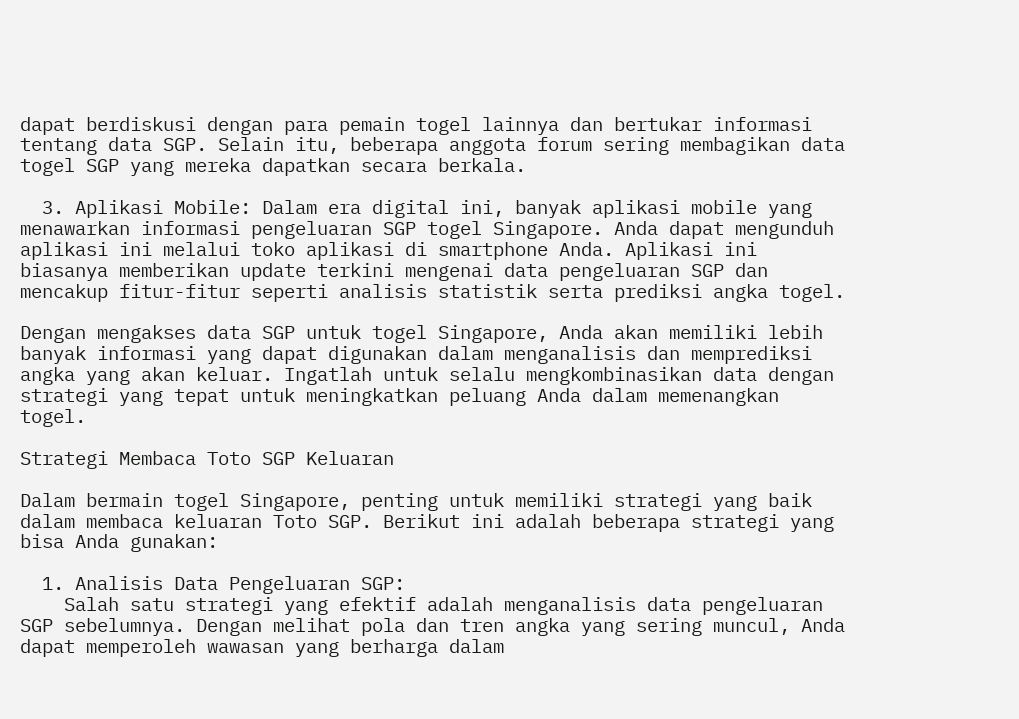dapat berdiskusi dengan para pemain togel lainnya dan bertukar informasi tentang data SGP. Selain itu, beberapa anggota forum sering membagikan data togel SGP yang mereka dapatkan secara berkala.

  3. Aplikasi Mobile: Dalam era digital ini, banyak aplikasi mobile yang menawarkan informasi pengeluaran SGP togel Singapore. Anda dapat mengunduh aplikasi ini melalui toko aplikasi di smartphone Anda. Aplikasi ini biasanya memberikan update terkini mengenai data pengeluaran SGP dan mencakup fitur-fitur seperti analisis statistik serta prediksi angka togel.

Dengan mengakses data SGP untuk togel Singapore, Anda akan memiliki lebih banyak informasi yang dapat digunakan dalam menganalisis dan memprediksi angka yang akan keluar. Ingatlah untuk selalu mengkombinasikan data dengan strategi yang tepat untuk meningkatkan peluang Anda dalam memenangkan togel.

Strategi Membaca Toto SGP Keluaran

Dalam bermain togel Singapore, penting untuk memiliki strategi yang baik dalam membaca keluaran Toto SGP. Berikut ini adalah beberapa strategi yang bisa Anda gunakan:

  1. Analisis Data Pengeluaran SGP:
    Salah satu strategi yang efektif adalah menganalisis data pengeluaran SGP sebelumnya. Dengan melihat pola dan tren angka yang sering muncul, Anda dapat memperoleh wawasan yang berharga dalam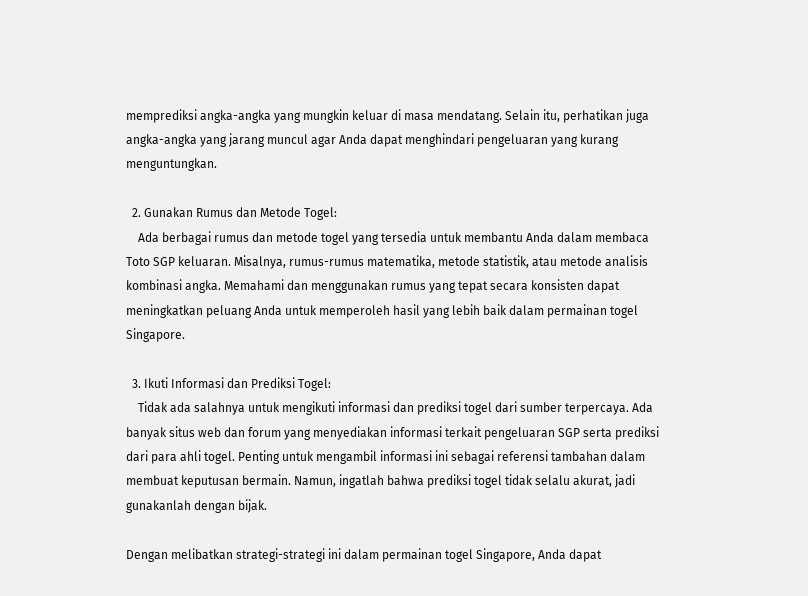memprediksi angka-angka yang mungkin keluar di masa mendatang. Selain itu, perhatikan juga angka-angka yang jarang muncul agar Anda dapat menghindari pengeluaran yang kurang menguntungkan.

  2. Gunakan Rumus dan Metode Togel:
    Ada berbagai rumus dan metode togel yang tersedia untuk membantu Anda dalam membaca Toto SGP keluaran. Misalnya, rumus-rumus matematika, metode statistik, atau metode analisis kombinasi angka. Memahami dan menggunakan rumus yang tepat secara konsisten dapat meningkatkan peluang Anda untuk memperoleh hasil yang lebih baik dalam permainan togel Singapore.

  3. Ikuti Informasi dan Prediksi Togel:
    Tidak ada salahnya untuk mengikuti informasi dan prediksi togel dari sumber terpercaya. Ada banyak situs web dan forum yang menyediakan informasi terkait pengeluaran SGP serta prediksi dari para ahli togel. Penting untuk mengambil informasi ini sebagai referensi tambahan dalam membuat keputusan bermain. Namun, ingatlah bahwa prediksi togel tidak selalu akurat, jadi gunakanlah dengan bijak.

Dengan melibatkan strategi-strategi ini dalam permainan togel Singapore, Anda dapat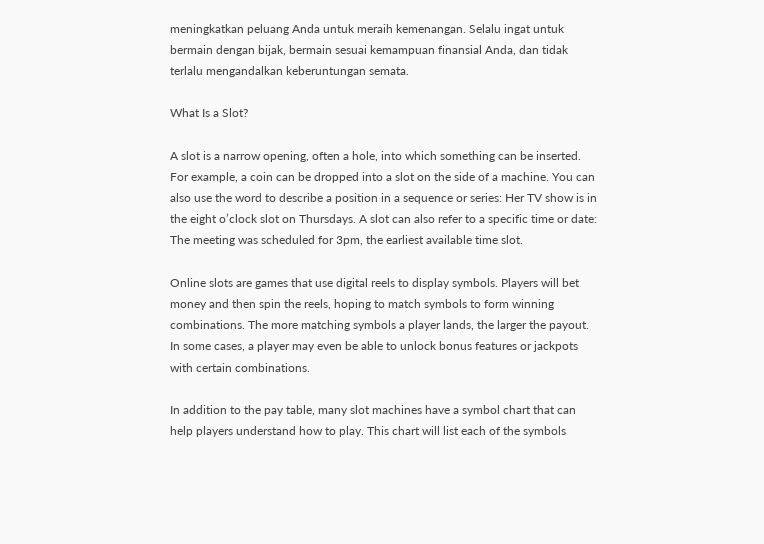meningkatkan peluang Anda untuk meraih kemenangan. Selalu ingat untuk bermain dengan bijak, bermain sesuai kemampuan finansial Anda, dan tidak terlalu mengandalkan keberuntungan semata.

What Is a Slot?

A slot is a narrow opening, often a hole, into which something can be inserted. For example, a coin can be dropped into a slot on the side of a machine. You can also use the word to describe a position in a sequence or series: Her TV show is in the eight o’clock slot on Thursdays. A slot can also refer to a specific time or date: The meeting was scheduled for 3pm, the earliest available time slot.

Online slots are games that use digital reels to display symbols. Players will bet money and then spin the reels, hoping to match symbols to form winning combinations. The more matching symbols a player lands, the larger the payout. In some cases, a player may even be able to unlock bonus features or jackpots with certain combinations.

In addition to the pay table, many slot machines have a symbol chart that can help players understand how to play. This chart will list each of the symbols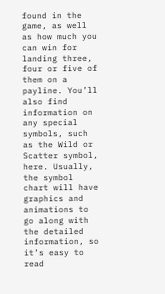found in the game, as well as how much you can win for landing three, four or five of them on a payline. You’ll also find information on any special symbols, such as the Wild or Scatter symbol, here. Usually, the symbol chart will have graphics and animations to go along with the detailed information, so it’s easy to read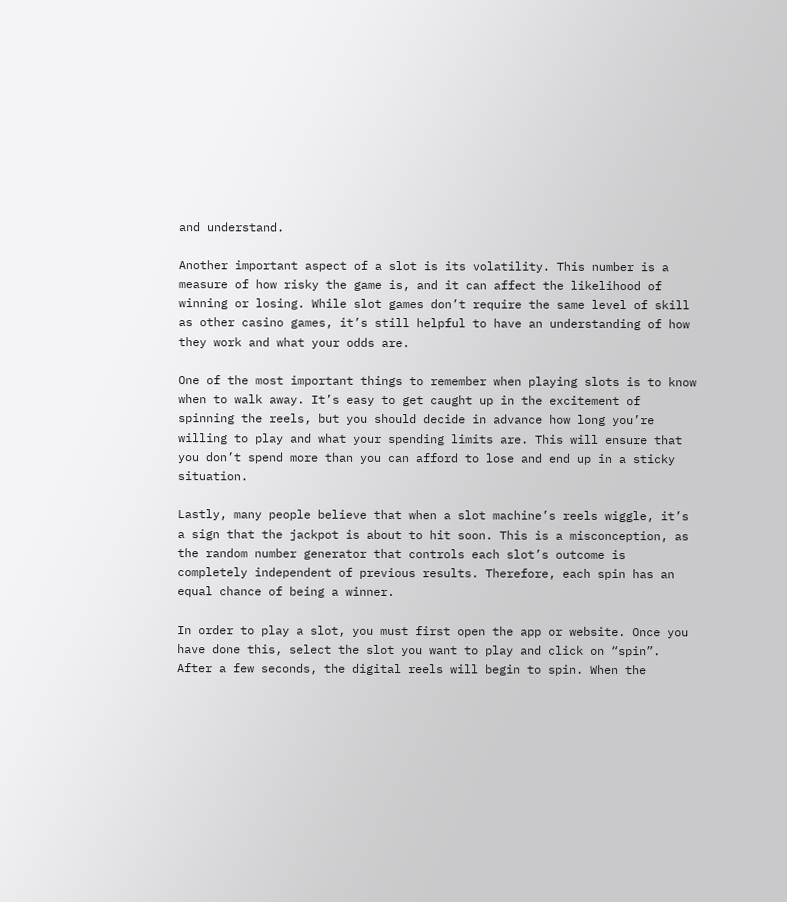and understand.

Another important aspect of a slot is its volatility. This number is a measure of how risky the game is, and it can affect the likelihood of winning or losing. While slot games don’t require the same level of skill as other casino games, it’s still helpful to have an understanding of how they work and what your odds are.

One of the most important things to remember when playing slots is to know when to walk away. It’s easy to get caught up in the excitement of spinning the reels, but you should decide in advance how long you’re willing to play and what your spending limits are. This will ensure that you don’t spend more than you can afford to lose and end up in a sticky situation.

Lastly, many people believe that when a slot machine’s reels wiggle, it’s a sign that the jackpot is about to hit soon. This is a misconception, as the random number generator that controls each slot’s outcome is completely independent of previous results. Therefore, each spin has an equal chance of being a winner.

In order to play a slot, you must first open the app or website. Once you have done this, select the slot you want to play and click on “spin”. After a few seconds, the digital reels will begin to spin. When the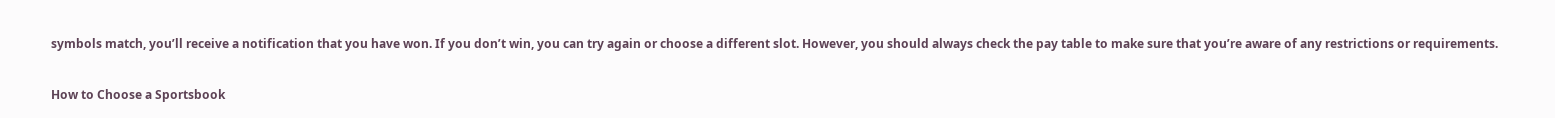symbols match, you’ll receive a notification that you have won. If you don’t win, you can try again or choose a different slot. However, you should always check the pay table to make sure that you’re aware of any restrictions or requirements.

How to Choose a Sportsbook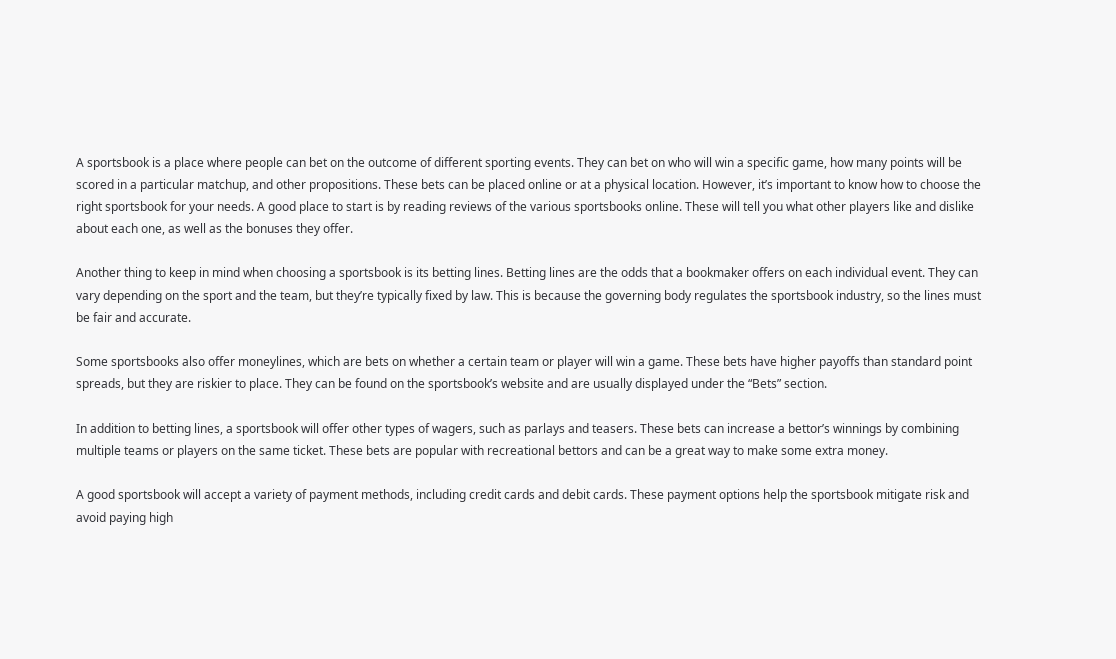A sportsbook is a place where people can bet on the outcome of different sporting events. They can bet on who will win a specific game, how many points will be scored in a particular matchup, and other propositions. These bets can be placed online or at a physical location. However, it’s important to know how to choose the right sportsbook for your needs. A good place to start is by reading reviews of the various sportsbooks online. These will tell you what other players like and dislike about each one, as well as the bonuses they offer.

Another thing to keep in mind when choosing a sportsbook is its betting lines. Betting lines are the odds that a bookmaker offers on each individual event. They can vary depending on the sport and the team, but they’re typically fixed by law. This is because the governing body regulates the sportsbook industry, so the lines must be fair and accurate.

Some sportsbooks also offer moneylines, which are bets on whether a certain team or player will win a game. These bets have higher payoffs than standard point spreads, but they are riskier to place. They can be found on the sportsbook’s website and are usually displayed under the “Bets” section.

In addition to betting lines, a sportsbook will offer other types of wagers, such as parlays and teasers. These bets can increase a bettor’s winnings by combining multiple teams or players on the same ticket. These bets are popular with recreational bettors and can be a great way to make some extra money.

A good sportsbook will accept a variety of payment methods, including credit cards and debit cards. These payment options help the sportsbook mitigate risk and avoid paying high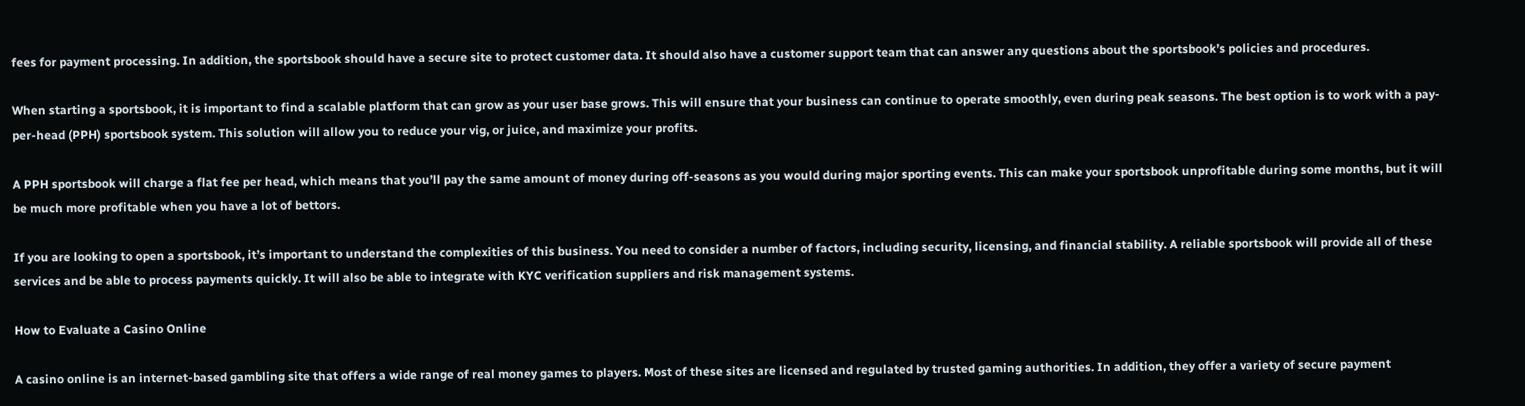fees for payment processing. In addition, the sportsbook should have a secure site to protect customer data. It should also have a customer support team that can answer any questions about the sportsbook’s policies and procedures.

When starting a sportsbook, it is important to find a scalable platform that can grow as your user base grows. This will ensure that your business can continue to operate smoothly, even during peak seasons. The best option is to work with a pay-per-head (PPH) sportsbook system. This solution will allow you to reduce your vig, or juice, and maximize your profits.

A PPH sportsbook will charge a flat fee per head, which means that you’ll pay the same amount of money during off-seasons as you would during major sporting events. This can make your sportsbook unprofitable during some months, but it will be much more profitable when you have a lot of bettors.

If you are looking to open a sportsbook, it’s important to understand the complexities of this business. You need to consider a number of factors, including security, licensing, and financial stability. A reliable sportsbook will provide all of these services and be able to process payments quickly. It will also be able to integrate with KYC verification suppliers and risk management systems.

How to Evaluate a Casino Online

A casino online is an internet-based gambling site that offers a wide range of real money games to players. Most of these sites are licensed and regulated by trusted gaming authorities. In addition, they offer a variety of secure payment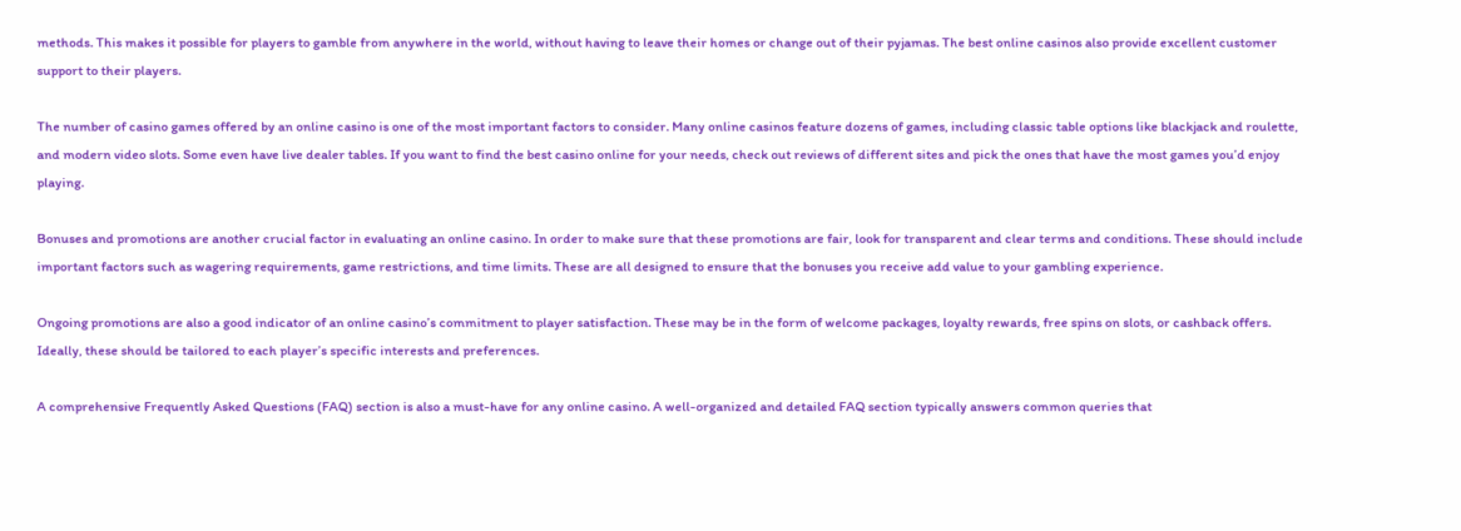methods. This makes it possible for players to gamble from anywhere in the world, without having to leave their homes or change out of their pyjamas. The best online casinos also provide excellent customer support to their players.

The number of casino games offered by an online casino is one of the most important factors to consider. Many online casinos feature dozens of games, including classic table options like blackjack and roulette, and modern video slots. Some even have live dealer tables. If you want to find the best casino online for your needs, check out reviews of different sites and pick the ones that have the most games you’d enjoy playing.

Bonuses and promotions are another crucial factor in evaluating an online casino. In order to make sure that these promotions are fair, look for transparent and clear terms and conditions. These should include important factors such as wagering requirements, game restrictions, and time limits. These are all designed to ensure that the bonuses you receive add value to your gambling experience.

Ongoing promotions are also a good indicator of an online casino’s commitment to player satisfaction. These may be in the form of welcome packages, loyalty rewards, free spins on slots, or cashback offers. Ideally, these should be tailored to each player’s specific interests and preferences.

A comprehensive Frequently Asked Questions (FAQ) section is also a must-have for any online casino. A well-organized and detailed FAQ section typically answers common queries that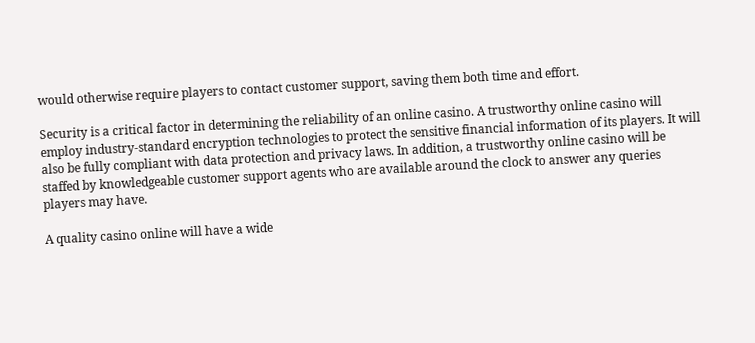would otherwise require players to contact customer support, saving them both time and effort.

Security is a critical factor in determining the reliability of an online casino. A trustworthy online casino will employ industry-standard encryption technologies to protect the sensitive financial information of its players. It will also be fully compliant with data protection and privacy laws. In addition, a trustworthy online casino will be staffed by knowledgeable customer support agents who are available around the clock to answer any queries players may have.

A quality casino online will have a wide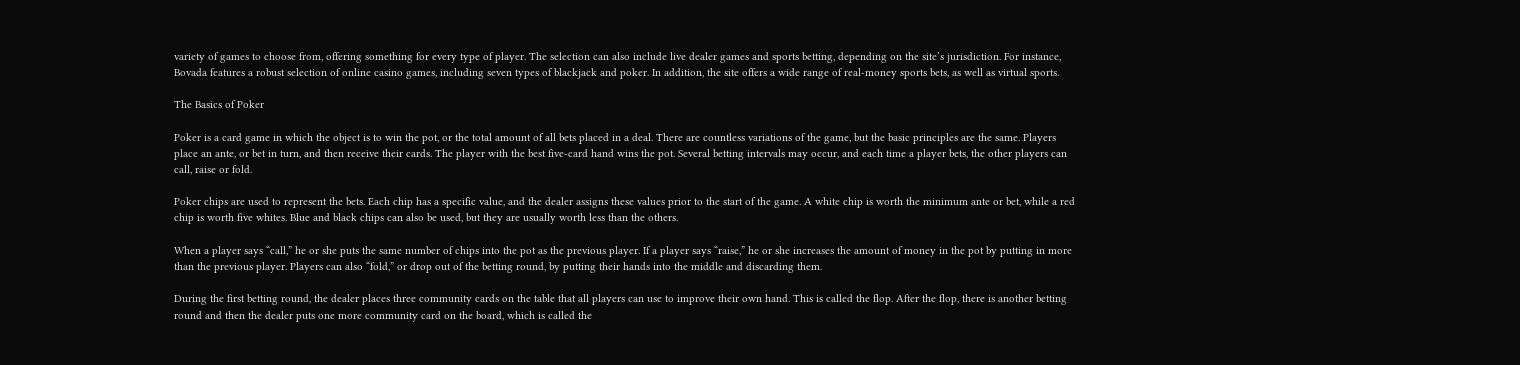variety of games to choose from, offering something for every type of player. The selection can also include live dealer games and sports betting, depending on the site’s jurisdiction. For instance, Bovada features a robust selection of online casino games, including seven types of blackjack and poker. In addition, the site offers a wide range of real-money sports bets, as well as virtual sports.

The Basics of Poker

Poker is a card game in which the object is to win the pot, or the total amount of all bets placed in a deal. There are countless variations of the game, but the basic principles are the same. Players place an ante, or bet in turn, and then receive their cards. The player with the best five-card hand wins the pot. Several betting intervals may occur, and each time a player bets, the other players can call, raise or fold.

Poker chips are used to represent the bets. Each chip has a specific value, and the dealer assigns these values prior to the start of the game. A white chip is worth the minimum ante or bet, while a red chip is worth five whites. Blue and black chips can also be used, but they are usually worth less than the others.

When a player says “call,” he or she puts the same number of chips into the pot as the previous player. If a player says “raise,” he or she increases the amount of money in the pot by putting in more than the previous player. Players can also “fold,” or drop out of the betting round, by putting their hands into the middle and discarding them.

During the first betting round, the dealer places three community cards on the table that all players can use to improve their own hand. This is called the flop. After the flop, there is another betting round and then the dealer puts one more community card on the board, which is called the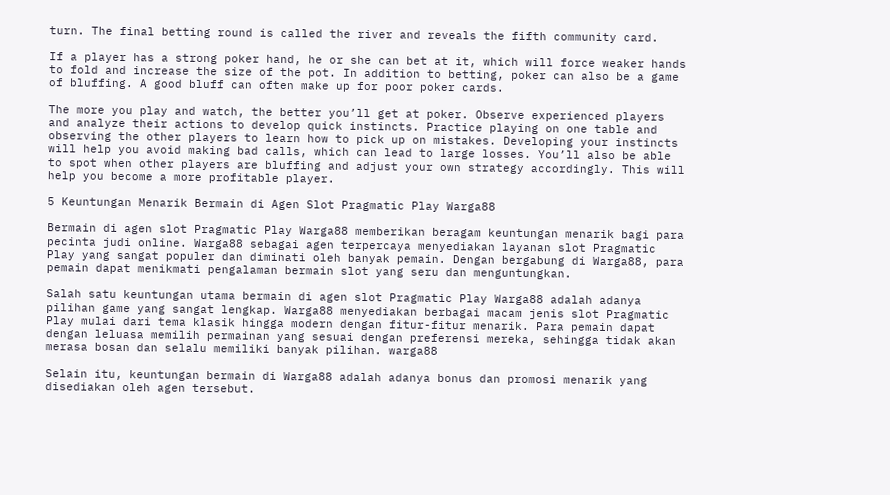turn. The final betting round is called the river and reveals the fifth community card.

If a player has a strong poker hand, he or she can bet at it, which will force weaker hands to fold and increase the size of the pot. In addition to betting, poker can also be a game of bluffing. A good bluff can often make up for poor poker cards.

The more you play and watch, the better you’ll get at poker. Observe experienced players and analyze their actions to develop quick instincts. Practice playing on one table and observing the other players to learn how to pick up on mistakes. Developing your instincts will help you avoid making bad calls, which can lead to large losses. You’ll also be able to spot when other players are bluffing and adjust your own strategy accordingly. This will help you become a more profitable player.

5 Keuntungan Menarik Bermain di Agen Slot Pragmatic Play Warga88

Bermain di agen slot Pragmatic Play Warga88 memberikan beragam keuntungan menarik bagi para pecinta judi online. Warga88 sebagai agen terpercaya menyediakan layanan slot Pragmatic Play yang sangat populer dan diminati oleh banyak pemain. Dengan bergabung di Warga88, para pemain dapat menikmati pengalaman bermain slot yang seru dan menguntungkan.

Salah satu keuntungan utama bermain di agen slot Pragmatic Play Warga88 adalah adanya pilihan game yang sangat lengkap. Warga88 menyediakan berbagai macam jenis slot Pragmatic Play mulai dari tema klasik hingga modern dengan fitur-fitur menarik. Para pemain dapat dengan leluasa memilih permainan yang sesuai dengan preferensi mereka, sehingga tidak akan merasa bosan dan selalu memiliki banyak pilihan. warga88

Selain itu, keuntungan bermain di Warga88 adalah adanya bonus dan promosi menarik yang disediakan oleh agen tersebut.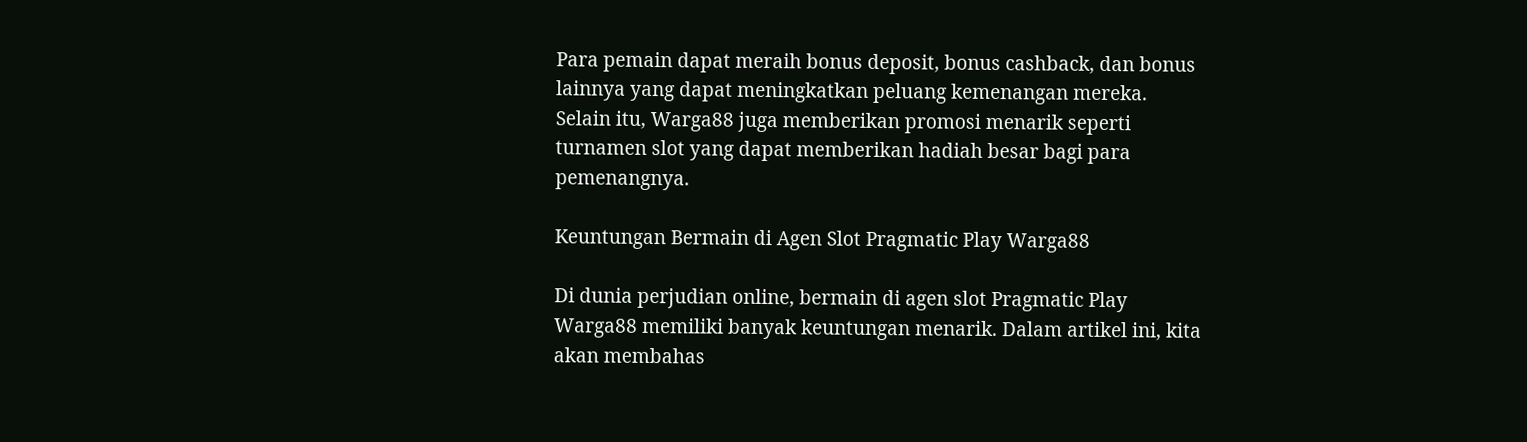Para pemain dapat meraih bonus deposit, bonus cashback, dan bonus lainnya yang dapat meningkatkan peluang kemenangan mereka. Selain itu, Warga88 juga memberikan promosi menarik seperti turnamen slot yang dapat memberikan hadiah besar bagi para pemenangnya.

Keuntungan Bermain di Agen Slot Pragmatic Play Warga88

Di dunia perjudian online, bermain di agen slot Pragmatic Play Warga88 memiliki banyak keuntungan menarik. Dalam artikel ini, kita akan membahas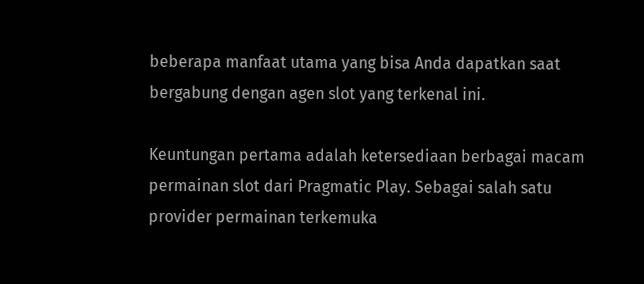beberapa manfaat utama yang bisa Anda dapatkan saat bergabung dengan agen slot yang terkenal ini.

Keuntungan pertama adalah ketersediaan berbagai macam permainan slot dari Pragmatic Play. Sebagai salah satu provider permainan terkemuka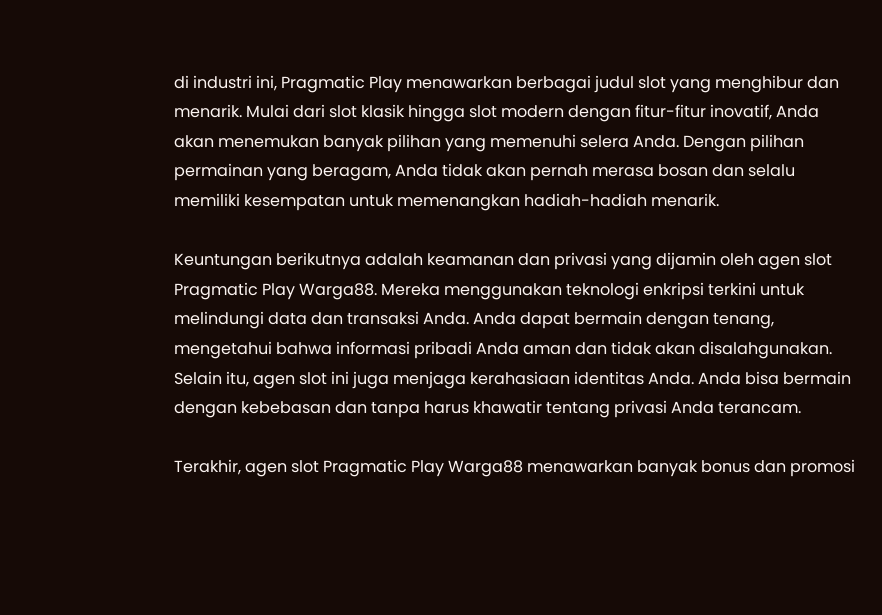di industri ini, Pragmatic Play menawarkan berbagai judul slot yang menghibur dan menarik. Mulai dari slot klasik hingga slot modern dengan fitur-fitur inovatif, Anda akan menemukan banyak pilihan yang memenuhi selera Anda. Dengan pilihan permainan yang beragam, Anda tidak akan pernah merasa bosan dan selalu memiliki kesempatan untuk memenangkan hadiah-hadiah menarik.

Keuntungan berikutnya adalah keamanan dan privasi yang dijamin oleh agen slot Pragmatic Play Warga88. Mereka menggunakan teknologi enkripsi terkini untuk melindungi data dan transaksi Anda. Anda dapat bermain dengan tenang, mengetahui bahwa informasi pribadi Anda aman dan tidak akan disalahgunakan. Selain itu, agen slot ini juga menjaga kerahasiaan identitas Anda. Anda bisa bermain dengan kebebasan dan tanpa harus khawatir tentang privasi Anda terancam.

Terakhir, agen slot Pragmatic Play Warga88 menawarkan banyak bonus dan promosi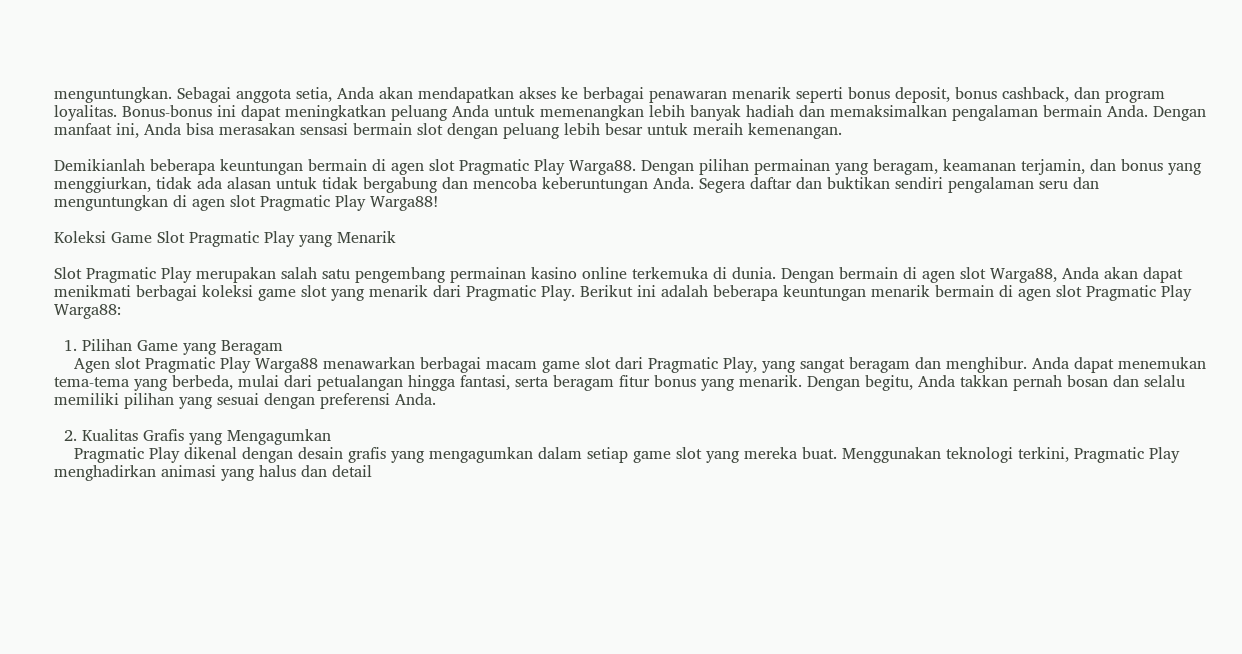menguntungkan. Sebagai anggota setia, Anda akan mendapatkan akses ke berbagai penawaran menarik seperti bonus deposit, bonus cashback, dan program loyalitas. Bonus-bonus ini dapat meningkatkan peluang Anda untuk memenangkan lebih banyak hadiah dan memaksimalkan pengalaman bermain Anda. Dengan manfaat ini, Anda bisa merasakan sensasi bermain slot dengan peluang lebih besar untuk meraih kemenangan.

Demikianlah beberapa keuntungan bermain di agen slot Pragmatic Play Warga88. Dengan pilihan permainan yang beragam, keamanan terjamin, dan bonus yang menggiurkan, tidak ada alasan untuk tidak bergabung dan mencoba keberuntungan Anda. Segera daftar dan buktikan sendiri pengalaman seru dan menguntungkan di agen slot Pragmatic Play Warga88!

Koleksi Game Slot Pragmatic Play yang Menarik

Slot Pragmatic Play merupakan salah satu pengembang permainan kasino online terkemuka di dunia. Dengan bermain di agen slot Warga88, Anda akan dapat menikmati berbagai koleksi game slot yang menarik dari Pragmatic Play. Berikut ini adalah beberapa keuntungan menarik bermain di agen slot Pragmatic Play Warga88:

  1. Pilihan Game yang Beragam
    Agen slot Pragmatic Play Warga88 menawarkan berbagai macam game slot dari Pragmatic Play, yang sangat beragam dan menghibur. Anda dapat menemukan tema-tema yang berbeda, mulai dari petualangan hingga fantasi, serta beragam fitur bonus yang menarik. Dengan begitu, Anda takkan pernah bosan dan selalu memiliki pilihan yang sesuai dengan preferensi Anda.

  2. Kualitas Grafis yang Mengagumkan
    Pragmatic Play dikenal dengan desain grafis yang mengagumkan dalam setiap game slot yang mereka buat. Menggunakan teknologi terkini, Pragmatic Play menghadirkan animasi yang halus dan detail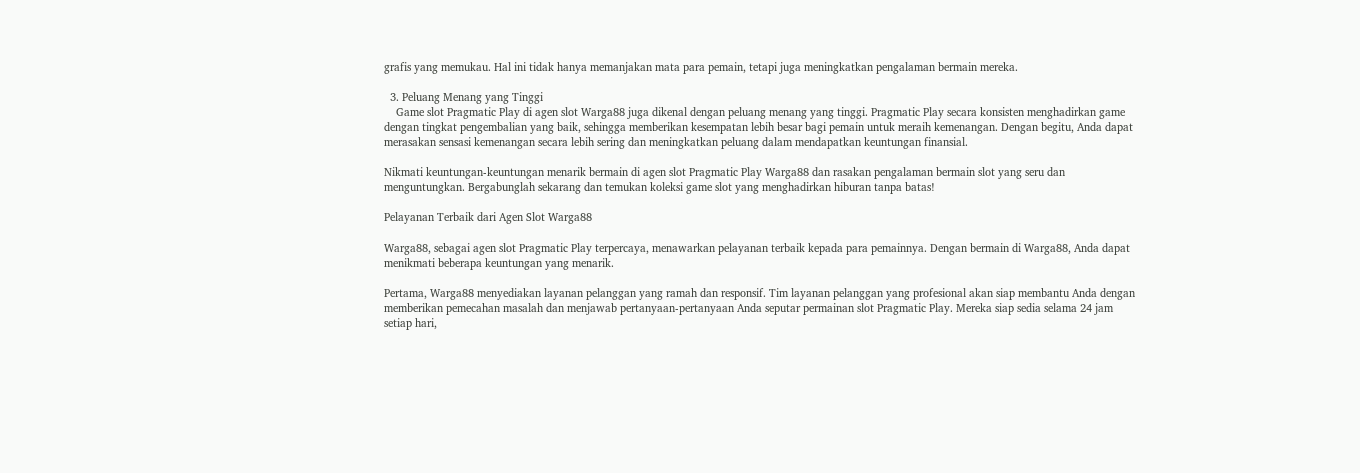grafis yang memukau. Hal ini tidak hanya memanjakan mata para pemain, tetapi juga meningkatkan pengalaman bermain mereka.

  3. Peluang Menang yang Tinggi
    Game slot Pragmatic Play di agen slot Warga88 juga dikenal dengan peluang menang yang tinggi. Pragmatic Play secara konsisten menghadirkan game dengan tingkat pengembalian yang baik, sehingga memberikan kesempatan lebih besar bagi pemain untuk meraih kemenangan. Dengan begitu, Anda dapat merasakan sensasi kemenangan secara lebih sering dan meningkatkan peluang dalam mendapatkan keuntungan finansial.

Nikmati keuntungan-keuntungan menarik bermain di agen slot Pragmatic Play Warga88 dan rasakan pengalaman bermain slot yang seru dan menguntungkan. Bergabunglah sekarang dan temukan koleksi game slot yang menghadirkan hiburan tanpa batas!

Pelayanan Terbaik dari Agen Slot Warga88

Warga88, sebagai agen slot Pragmatic Play terpercaya, menawarkan pelayanan terbaik kepada para pemainnya. Dengan bermain di Warga88, Anda dapat menikmati beberapa keuntungan yang menarik.

Pertama, Warga88 menyediakan layanan pelanggan yang ramah dan responsif. Tim layanan pelanggan yang profesional akan siap membantu Anda dengan memberikan pemecahan masalah dan menjawab pertanyaan-pertanyaan Anda seputar permainan slot Pragmatic Play. Mereka siap sedia selama 24 jam setiap hari,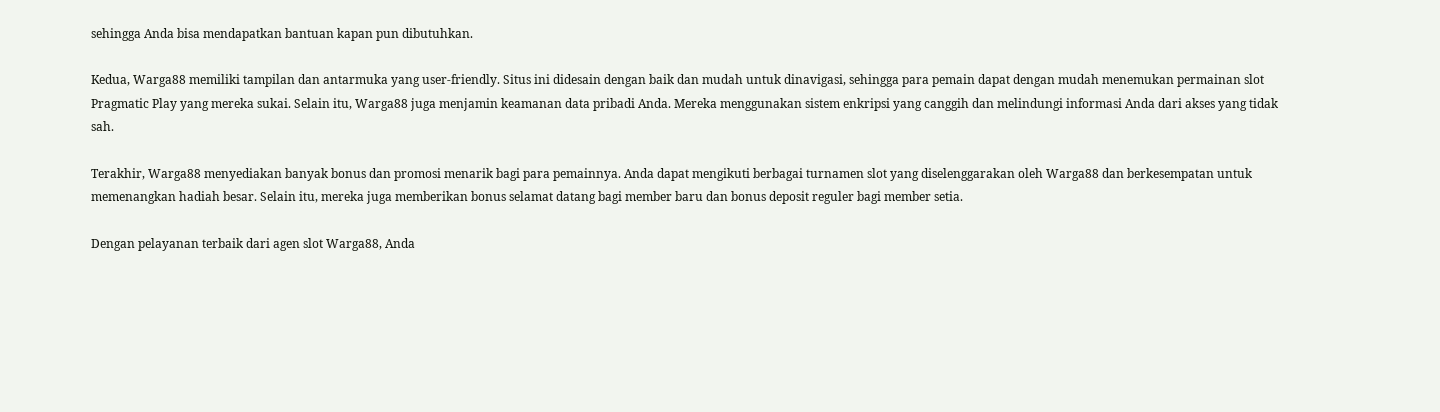sehingga Anda bisa mendapatkan bantuan kapan pun dibutuhkan.

Kedua, Warga88 memiliki tampilan dan antarmuka yang user-friendly. Situs ini didesain dengan baik dan mudah untuk dinavigasi, sehingga para pemain dapat dengan mudah menemukan permainan slot Pragmatic Play yang mereka sukai. Selain itu, Warga88 juga menjamin keamanan data pribadi Anda. Mereka menggunakan sistem enkripsi yang canggih dan melindungi informasi Anda dari akses yang tidak sah.

Terakhir, Warga88 menyediakan banyak bonus dan promosi menarik bagi para pemainnya. Anda dapat mengikuti berbagai turnamen slot yang diselenggarakan oleh Warga88 dan berkesempatan untuk memenangkan hadiah besar. Selain itu, mereka juga memberikan bonus selamat datang bagi member baru dan bonus deposit reguler bagi member setia.

Dengan pelayanan terbaik dari agen slot Warga88, Anda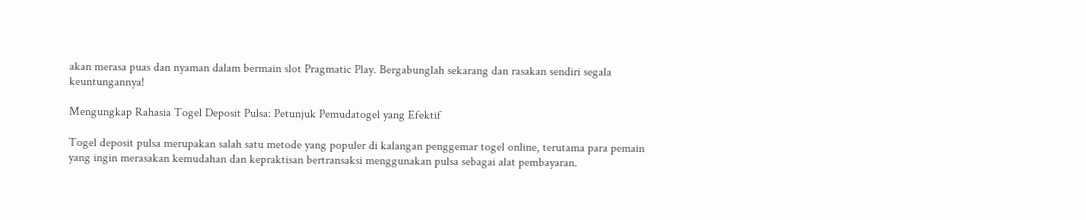akan merasa puas dan nyaman dalam bermain slot Pragmatic Play. Bergabunglah sekarang dan rasakan sendiri segala keuntungannya!

Mengungkap Rahasia Togel Deposit Pulsa: Petunjuk Pemudatogel yang Efektif

Togel deposit pulsa merupakan salah satu metode yang populer di kalangan penggemar togel online, terutama para pemain yang ingin merasakan kemudahan dan kepraktisan bertransaksi menggunakan pulsa sebagai alat pembayaran.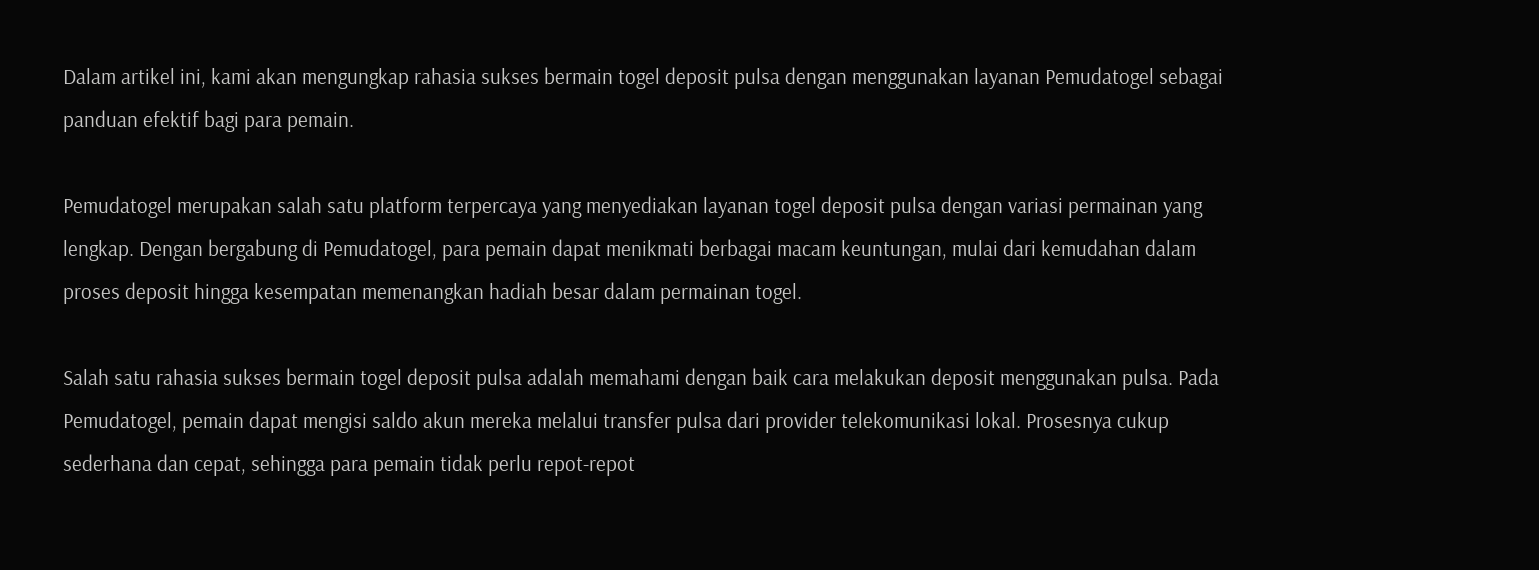Dalam artikel ini, kami akan mengungkap rahasia sukses bermain togel deposit pulsa dengan menggunakan layanan Pemudatogel sebagai panduan efektif bagi para pemain.

Pemudatogel merupakan salah satu platform terpercaya yang menyediakan layanan togel deposit pulsa dengan variasi permainan yang lengkap. Dengan bergabung di Pemudatogel, para pemain dapat menikmati berbagai macam keuntungan, mulai dari kemudahan dalam proses deposit hingga kesempatan memenangkan hadiah besar dalam permainan togel.

Salah satu rahasia sukses bermain togel deposit pulsa adalah memahami dengan baik cara melakukan deposit menggunakan pulsa. Pada Pemudatogel, pemain dapat mengisi saldo akun mereka melalui transfer pulsa dari provider telekomunikasi lokal. Prosesnya cukup sederhana dan cepat, sehingga para pemain tidak perlu repot-repot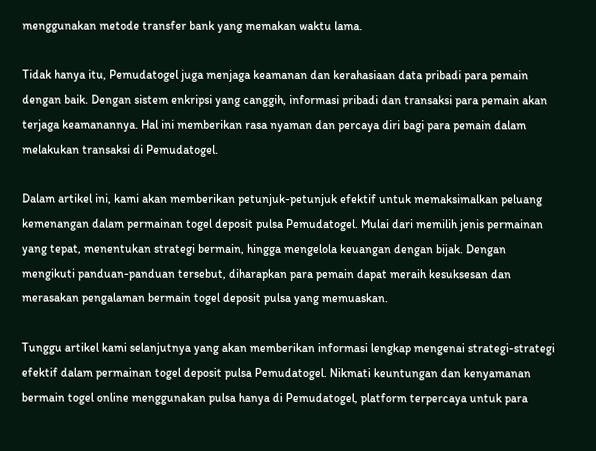menggunakan metode transfer bank yang memakan waktu lama.

Tidak hanya itu, Pemudatogel juga menjaga keamanan dan kerahasiaan data pribadi para pemain dengan baik. Dengan sistem enkripsi yang canggih, informasi pribadi dan transaksi para pemain akan terjaga keamanannya. Hal ini memberikan rasa nyaman dan percaya diri bagi para pemain dalam melakukan transaksi di Pemudatogel.

Dalam artikel ini, kami akan memberikan petunjuk-petunjuk efektif untuk memaksimalkan peluang kemenangan dalam permainan togel deposit pulsa Pemudatogel. Mulai dari memilih jenis permainan yang tepat, menentukan strategi bermain, hingga mengelola keuangan dengan bijak. Dengan mengikuti panduan-panduan tersebut, diharapkan para pemain dapat meraih kesuksesan dan merasakan pengalaman bermain togel deposit pulsa yang memuaskan.

Tunggu artikel kami selanjutnya yang akan memberikan informasi lengkap mengenai strategi-strategi efektif dalam permainan togel deposit pulsa Pemudatogel. Nikmati keuntungan dan kenyamanan bermain togel online menggunakan pulsa hanya di Pemudatogel, platform terpercaya untuk para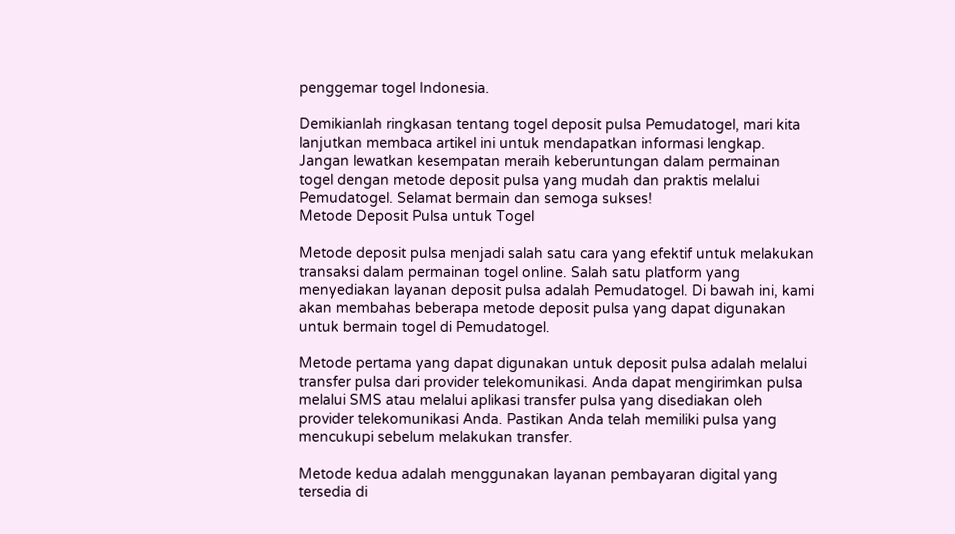penggemar togel Indonesia.

Demikianlah ringkasan tentang togel deposit pulsa Pemudatogel, mari kita lanjutkan membaca artikel ini untuk mendapatkan informasi lengkap. Jangan lewatkan kesempatan meraih keberuntungan dalam permainan togel dengan metode deposit pulsa yang mudah dan praktis melalui Pemudatogel. Selamat bermain dan semoga sukses!
Metode Deposit Pulsa untuk Togel

Metode deposit pulsa menjadi salah satu cara yang efektif untuk melakukan transaksi dalam permainan togel online. Salah satu platform yang menyediakan layanan deposit pulsa adalah Pemudatogel. Di bawah ini, kami akan membahas beberapa metode deposit pulsa yang dapat digunakan untuk bermain togel di Pemudatogel.

Metode pertama yang dapat digunakan untuk deposit pulsa adalah melalui transfer pulsa dari provider telekomunikasi. Anda dapat mengirimkan pulsa melalui SMS atau melalui aplikasi transfer pulsa yang disediakan oleh provider telekomunikasi Anda. Pastikan Anda telah memiliki pulsa yang mencukupi sebelum melakukan transfer.

Metode kedua adalah menggunakan layanan pembayaran digital yang tersedia di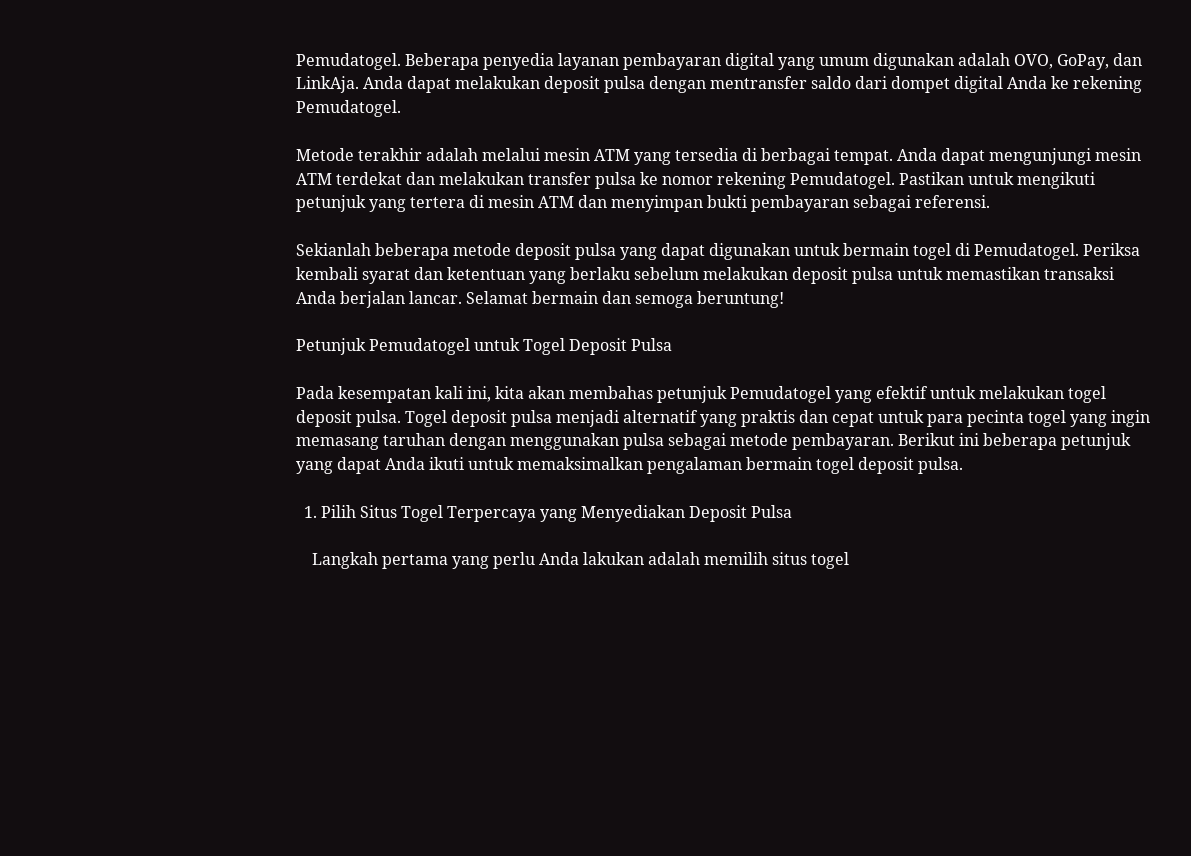Pemudatogel. Beberapa penyedia layanan pembayaran digital yang umum digunakan adalah OVO, GoPay, dan LinkAja. Anda dapat melakukan deposit pulsa dengan mentransfer saldo dari dompet digital Anda ke rekening Pemudatogel.

Metode terakhir adalah melalui mesin ATM yang tersedia di berbagai tempat. Anda dapat mengunjungi mesin ATM terdekat dan melakukan transfer pulsa ke nomor rekening Pemudatogel. Pastikan untuk mengikuti petunjuk yang tertera di mesin ATM dan menyimpan bukti pembayaran sebagai referensi.

Sekianlah beberapa metode deposit pulsa yang dapat digunakan untuk bermain togel di Pemudatogel. Periksa kembali syarat dan ketentuan yang berlaku sebelum melakukan deposit pulsa untuk memastikan transaksi Anda berjalan lancar. Selamat bermain dan semoga beruntung!

Petunjuk Pemudatogel untuk Togel Deposit Pulsa

Pada kesempatan kali ini, kita akan membahas petunjuk Pemudatogel yang efektif untuk melakukan togel deposit pulsa. Togel deposit pulsa menjadi alternatif yang praktis dan cepat untuk para pecinta togel yang ingin memasang taruhan dengan menggunakan pulsa sebagai metode pembayaran. Berikut ini beberapa petunjuk yang dapat Anda ikuti untuk memaksimalkan pengalaman bermain togel deposit pulsa.

  1. Pilih Situs Togel Terpercaya yang Menyediakan Deposit Pulsa

    Langkah pertama yang perlu Anda lakukan adalah memilih situs togel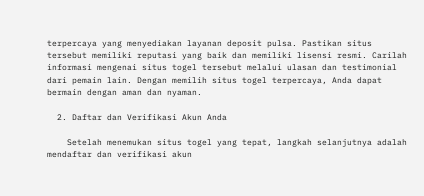terpercaya yang menyediakan layanan deposit pulsa. Pastikan situs tersebut memiliki reputasi yang baik dan memiliki lisensi resmi. Carilah informasi mengenai situs togel tersebut melalui ulasan dan testimonial dari pemain lain. Dengan memilih situs togel terpercaya, Anda dapat bermain dengan aman dan nyaman.

  2. Daftar dan Verifikasi Akun Anda

    Setelah menemukan situs togel yang tepat, langkah selanjutnya adalah mendaftar dan verifikasi akun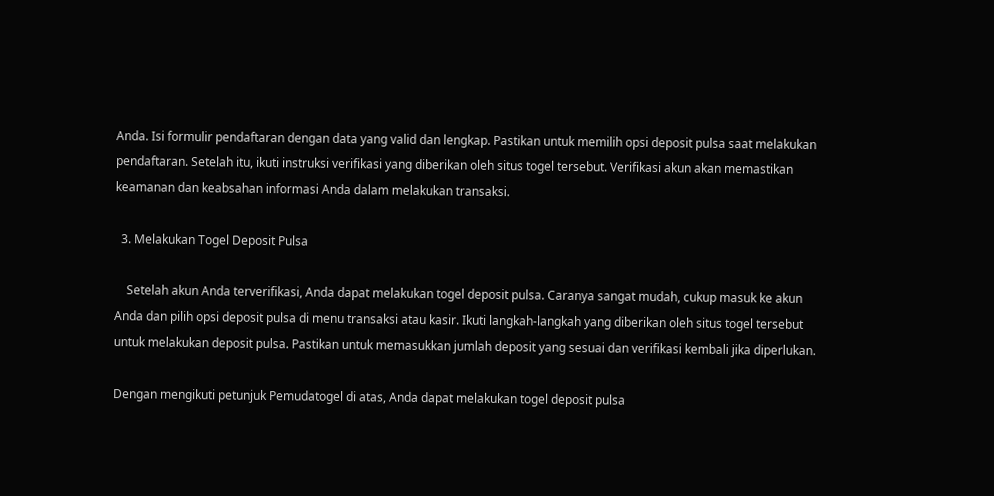Anda. Isi formulir pendaftaran dengan data yang valid dan lengkap. Pastikan untuk memilih opsi deposit pulsa saat melakukan pendaftaran. Setelah itu, ikuti instruksi verifikasi yang diberikan oleh situs togel tersebut. Verifikasi akun akan memastikan keamanan dan keabsahan informasi Anda dalam melakukan transaksi.

  3. Melakukan Togel Deposit Pulsa

    Setelah akun Anda terverifikasi, Anda dapat melakukan togel deposit pulsa. Caranya sangat mudah, cukup masuk ke akun Anda dan pilih opsi deposit pulsa di menu transaksi atau kasir. Ikuti langkah-langkah yang diberikan oleh situs togel tersebut untuk melakukan deposit pulsa. Pastikan untuk memasukkan jumlah deposit yang sesuai dan verifikasi kembali jika diperlukan.

Dengan mengikuti petunjuk Pemudatogel di atas, Anda dapat melakukan togel deposit pulsa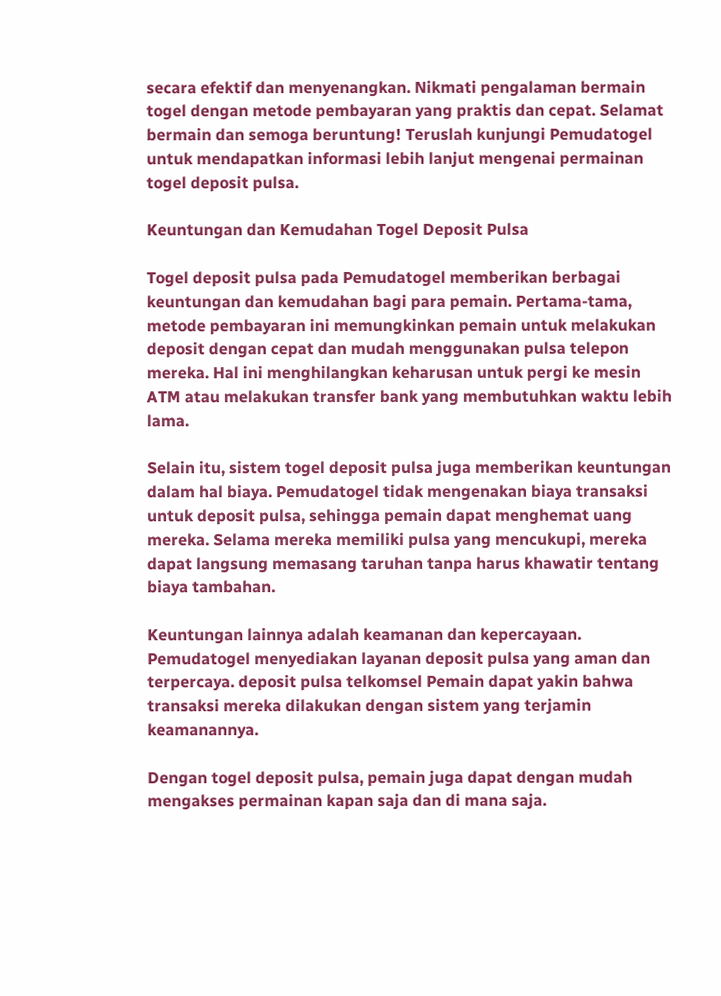secara efektif dan menyenangkan. Nikmati pengalaman bermain togel dengan metode pembayaran yang praktis dan cepat. Selamat bermain dan semoga beruntung! Teruslah kunjungi Pemudatogel untuk mendapatkan informasi lebih lanjut mengenai permainan togel deposit pulsa.

Keuntungan dan Kemudahan Togel Deposit Pulsa

Togel deposit pulsa pada Pemudatogel memberikan berbagai keuntungan dan kemudahan bagi para pemain. Pertama-tama, metode pembayaran ini memungkinkan pemain untuk melakukan deposit dengan cepat dan mudah menggunakan pulsa telepon mereka. Hal ini menghilangkan keharusan untuk pergi ke mesin ATM atau melakukan transfer bank yang membutuhkan waktu lebih lama.

Selain itu, sistem togel deposit pulsa juga memberikan keuntungan dalam hal biaya. Pemudatogel tidak mengenakan biaya transaksi untuk deposit pulsa, sehingga pemain dapat menghemat uang mereka. Selama mereka memiliki pulsa yang mencukupi, mereka dapat langsung memasang taruhan tanpa harus khawatir tentang biaya tambahan.

Keuntungan lainnya adalah keamanan dan kepercayaan. Pemudatogel menyediakan layanan deposit pulsa yang aman dan terpercaya. deposit pulsa telkomsel Pemain dapat yakin bahwa transaksi mereka dilakukan dengan sistem yang terjamin keamanannya.

Dengan togel deposit pulsa, pemain juga dapat dengan mudah mengakses permainan kapan saja dan di mana saja.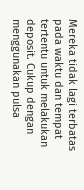Mereka tidak lagi terbatas pada waktu dan tempat tertentu untuk melakukan deposit. Cukup dengan menggunakan pulsa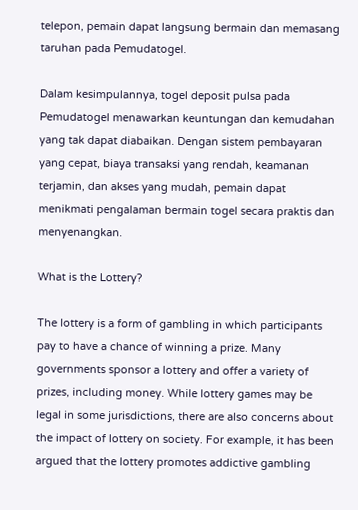telepon, pemain dapat langsung bermain dan memasang taruhan pada Pemudatogel.

Dalam kesimpulannya, togel deposit pulsa pada Pemudatogel menawarkan keuntungan dan kemudahan yang tak dapat diabaikan. Dengan sistem pembayaran yang cepat, biaya transaksi yang rendah, keamanan terjamin, dan akses yang mudah, pemain dapat menikmati pengalaman bermain togel secara praktis dan menyenangkan.

What is the Lottery?

The lottery is a form of gambling in which participants pay to have a chance of winning a prize. Many governments sponsor a lottery and offer a variety of prizes, including money. While lottery games may be legal in some jurisdictions, there are also concerns about the impact of lottery on society. For example, it has been argued that the lottery promotes addictive gambling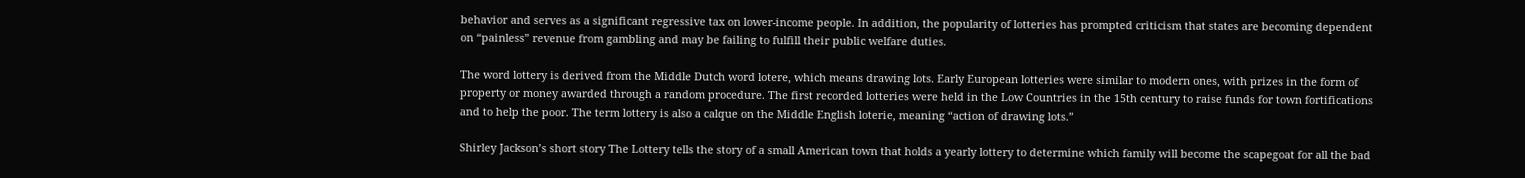behavior and serves as a significant regressive tax on lower-income people. In addition, the popularity of lotteries has prompted criticism that states are becoming dependent on “painless” revenue from gambling and may be failing to fulfill their public welfare duties.

The word lottery is derived from the Middle Dutch word lotere, which means drawing lots. Early European lotteries were similar to modern ones, with prizes in the form of property or money awarded through a random procedure. The first recorded lotteries were held in the Low Countries in the 15th century to raise funds for town fortifications and to help the poor. The term lottery is also a calque on the Middle English loterie, meaning “action of drawing lots.”

Shirley Jackson’s short story The Lottery tells the story of a small American town that holds a yearly lottery to determine which family will become the scapegoat for all the bad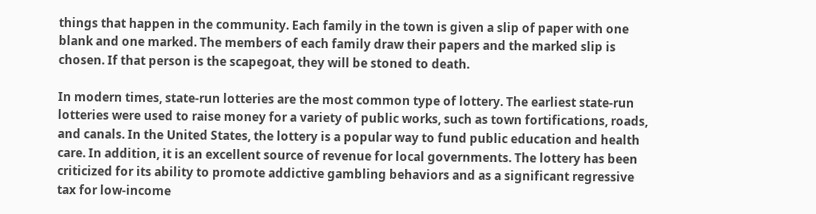things that happen in the community. Each family in the town is given a slip of paper with one blank and one marked. The members of each family draw their papers and the marked slip is chosen. If that person is the scapegoat, they will be stoned to death.

In modern times, state-run lotteries are the most common type of lottery. The earliest state-run lotteries were used to raise money for a variety of public works, such as town fortifications, roads, and canals. In the United States, the lottery is a popular way to fund public education and health care. In addition, it is an excellent source of revenue for local governments. The lottery has been criticized for its ability to promote addictive gambling behaviors and as a significant regressive tax for low-income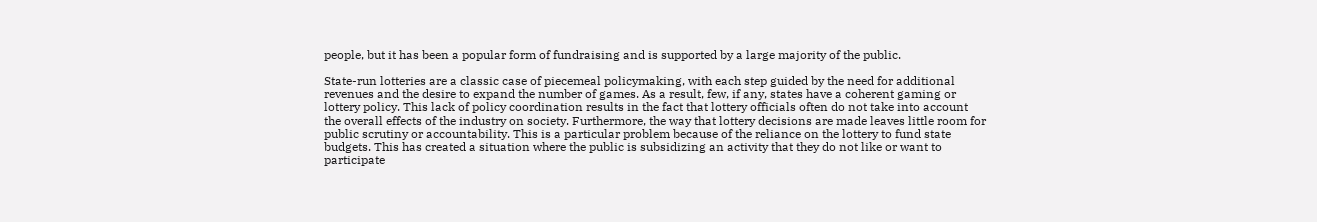people, but it has been a popular form of fundraising and is supported by a large majority of the public.

State-run lotteries are a classic case of piecemeal policymaking, with each step guided by the need for additional revenues and the desire to expand the number of games. As a result, few, if any, states have a coherent gaming or lottery policy. This lack of policy coordination results in the fact that lottery officials often do not take into account the overall effects of the industry on society. Furthermore, the way that lottery decisions are made leaves little room for public scrutiny or accountability. This is a particular problem because of the reliance on the lottery to fund state budgets. This has created a situation where the public is subsidizing an activity that they do not like or want to participate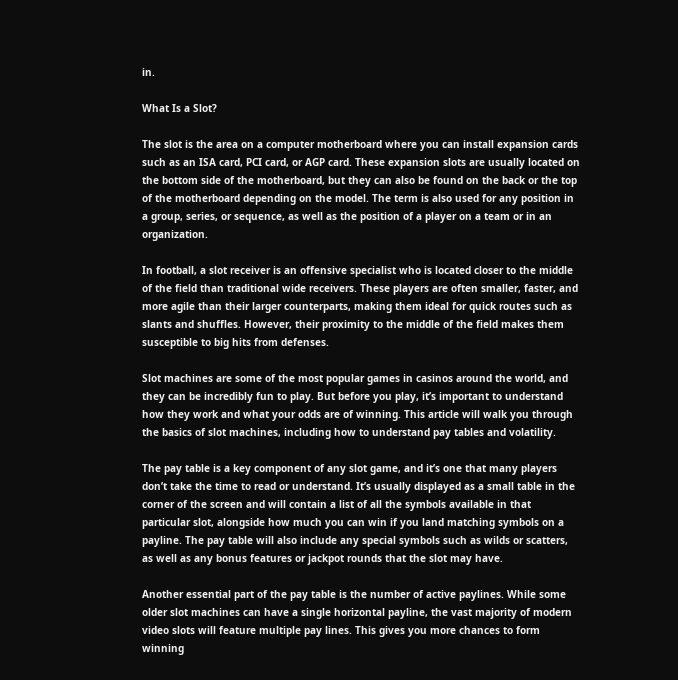in.

What Is a Slot?

The slot is the area on a computer motherboard where you can install expansion cards such as an ISA card, PCI card, or AGP card. These expansion slots are usually located on the bottom side of the motherboard, but they can also be found on the back or the top of the motherboard depending on the model. The term is also used for any position in a group, series, or sequence, as well as the position of a player on a team or in an organization.

In football, a slot receiver is an offensive specialist who is located closer to the middle of the field than traditional wide receivers. These players are often smaller, faster, and more agile than their larger counterparts, making them ideal for quick routes such as slants and shuffles. However, their proximity to the middle of the field makes them susceptible to big hits from defenses.

Slot machines are some of the most popular games in casinos around the world, and they can be incredibly fun to play. But before you play, it’s important to understand how they work and what your odds are of winning. This article will walk you through the basics of slot machines, including how to understand pay tables and volatility.

The pay table is a key component of any slot game, and it’s one that many players don’t take the time to read or understand. It’s usually displayed as a small table in the corner of the screen and will contain a list of all the symbols available in that particular slot, alongside how much you can win if you land matching symbols on a payline. The pay table will also include any special symbols such as wilds or scatters, as well as any bonus features or jackpot rounds that the slot may have.

Another essential part of the pay table is the number of active paylines. While some older slot machines can have a single horizontal payline, the vast majority of modern video slots will feature multiple pay lines. This gives you more chances to form winning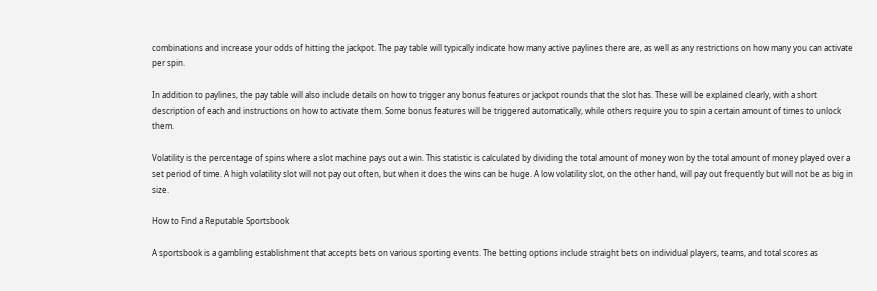combinations and increase your odds of hitting the jackpot. The pay table will typically indicate how many active paylines there are, as well as any restrictions on how many you can activate per spin.

In addition to paylines, the pay table will also include details on how to trigger any bonus features or jackpot rounds that the slot has. These will be explained clearly, with a short description of each and instructions on how to activate them. Some bonus features will be triggered automatically, while others require you to spin a certain amount of times to unlock them.

Volatility is the percentage of spins where a slot machine pays out a win. This statistic is calculated by dividing the total amount of money won by the total amount of money played over a set period of time. A high volatility slot will not pay out often, but when it does the wins can be huge. A low volatility slot, on the other hand, will pay out frequently but will not be as big in size.

How to Find a Reputable Sportsbook

A sportsbook is a gambling establishment that accepts bets on various sporting events. The betting options include straight bets on individual players, teams, and total scores as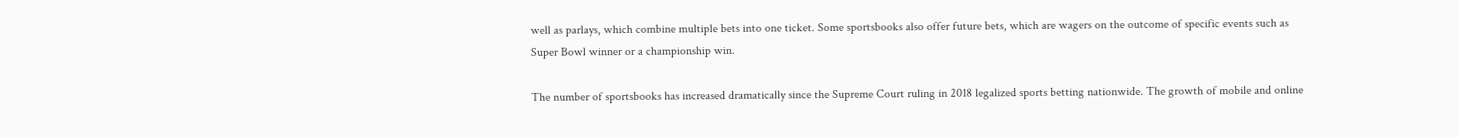well as parlays, which combine multiple bets into one ticket. Some sportsbooks also offer future bets, which are wagers on the outcome of specific events such as Super Bowl winner or a championship win.

The number of sportsbooks has increased dramatically since the Supreme Court ruling in 2018 legalized sports betting nationwide. The growth of mobile and online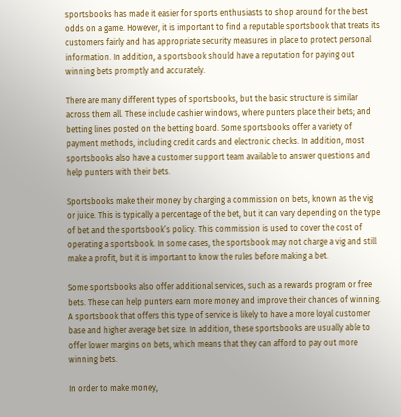sportsbooks has made it easier for sports enthusiasts to shop around for the best odds on a game. However, it is important to find a reputable sportsbook that treats its customers fairly and has appropriate security measures in place to protect personal information. In addition, a sportsbook should have a reputation for paying out winning bets promptly and accurately.

There are many different types of sportsbooks, but the basic structure is similar across them all. These include cashier windows, where punters place their bets; and betting lines posted on the betting board. Some sportsbooks offer a variety of payment methods, including credit cards and electronic checks. In addition, most sportsbooks also have a customer support team available to answer questions and help punters with their bets.

Sportsbooks make their money by charging a commission on bets, known as the vig or juice. This is typically a percentage of the bet, but it can vary depending on the type of bet and the sportsbook’s policy. This commission is used to cover the cost of operating a sportsbook. In some cases, the sportsbook may not charge a vig and still make a profit, but it is important to know the rules before making a bet.

Some sportsbooks also offer additional services, such as a rewards program or free bets. These can help punters earn more money and improve their chances of winning. A sportsbook that offers this type of service is likely to have a more loyal customer base and higher average bet size. In addition, these sportsbooks are usually able to offer lower margins on bets, which means that they can afford to pay out more winning bets.

In order to make money,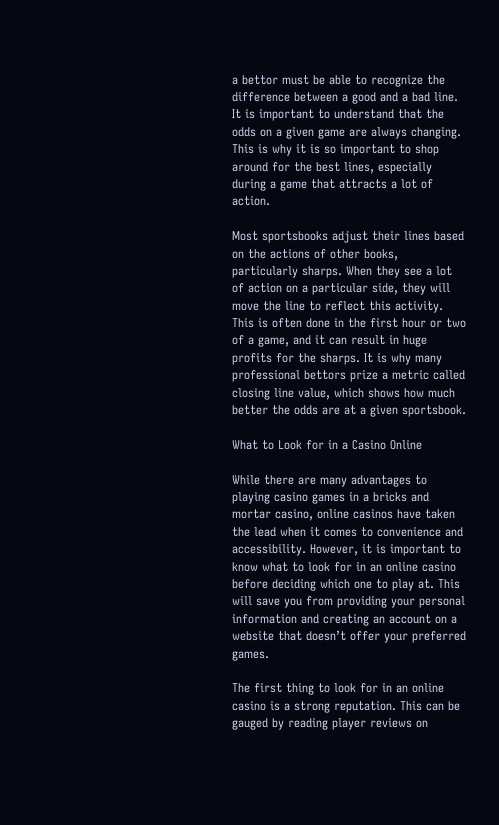a bettor must be able to recognize the difference between a good and a bad line. It is important to understand that the odds on a given game are always changing. This is why it is so important to shop around for the best lines, especially during a game that attracts a lot of action.

Most sportsbooks adjust their lines based on the actions of other books, particularly sharps. When they see a lot of action on a particular side, they will move the line to reflect this activity. This is often done in the first hour or two of a game, and it can result in huge profits for the sharps. It is why many professional bettors prize a metric called closing line value, which shows how much better the odds are at a given sportsbook.

What to Look for in a Casino Online

While there are many advantages to playing casino games in a bricks and mortar casino, online casinos have taken the lead when it comes to convenience and accessibility. However, it is important to know what to look for in an online casino before deciding which one to play at. This will save you from providing your personal information and creating an account on a website that doesn’t offer your preferred games.

The first thing to look for in an online casino is a strong reputation. This can be gauged by reading player reviews on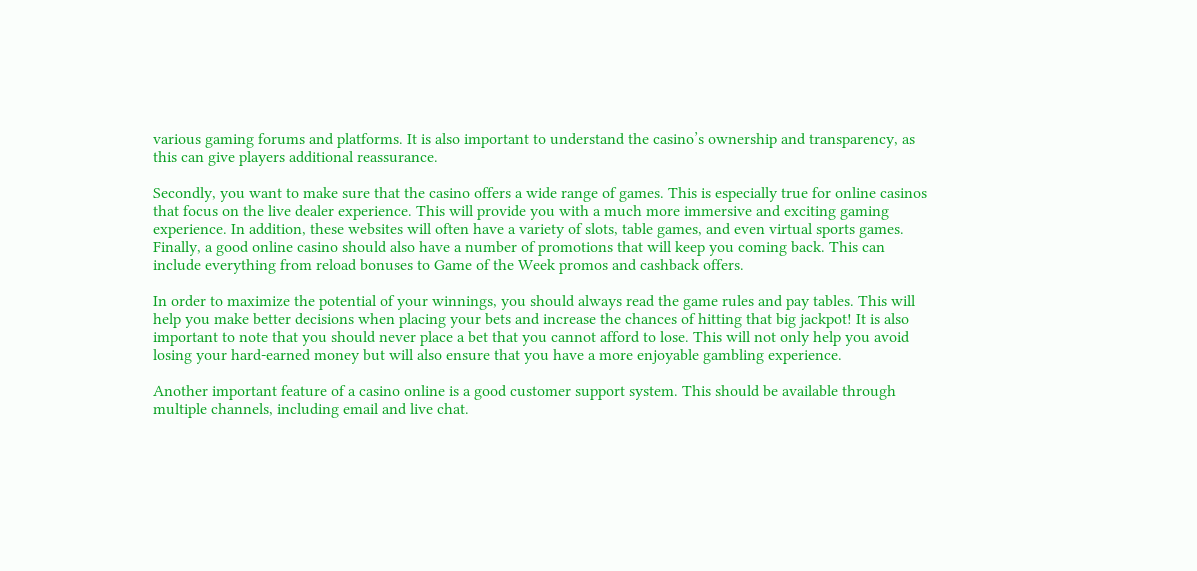various gaming forums and platforms. It is also important to understand the casino’s ownership and transparency, as this can give players additional reassurance.

Secondly, you want to make sure that the casino offers a wide range of games. This is especially true for online casinos that focus on the live dealer experience. This will provide you with a much more immersive and exciting gaming experience. In addition, these websites will often have a variety of slots, table games, and even virtual sports games. Finally, a good online casino should also have a number of promotions that will keep you coming back. This can include everything from reload bonuses to Game of the Week promos and cashback offers.

In order to maximize the potential of your winnings, you should always read the game rules and pay tables. This will help you make better decisions when placing your bets and increase the chances of hitting that big jackpot! It is also important to note that you should never place a bet that you cannot afford to lose. This will not only help you avoid losing your hard-earned money but will also ensure that you have a more enjoyable gambling experience.

Another important feature of a casino online is a good customer support system. This should be available through multiple channels, including email and live chat.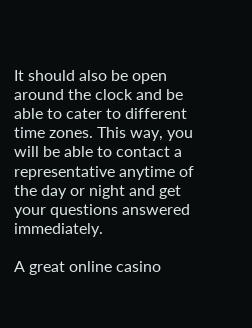It should also be open around the clock and be able to cater to different time zones. This way, you will be able to contact a representative anytime of the day or night and get your questions answered immediately.

A great online casino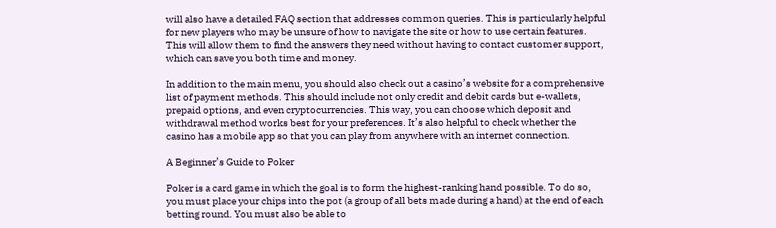will also have a detailed FAQ section that addresses common queries. This is particularly helpful for new players who may be unsure of how to navigate the site or how to use certain features. This will allow them to find the answers they need without having to contact customer support, which can save you both time and money.

In addition to the main menu, you should also check out a casino’s website for a comprehensive list of payment methods. This should include not only credit and debit cards but e-wallets, prepaid options, and even cryptocurrencies. This way, you can choose which deposit and withdrawal method works best for your preferences. It’s also helpful to check whether the casino has a mobile app so that you can play from anywhere with an internet connection.

A Beginner’s Guide to Poker

Poker is a card game in which the goal is to form the highest-ranking hand possible. To do so, you must place your chips into the pot (a group of all bets made during a hand) at the end of each betting round. You must also be able to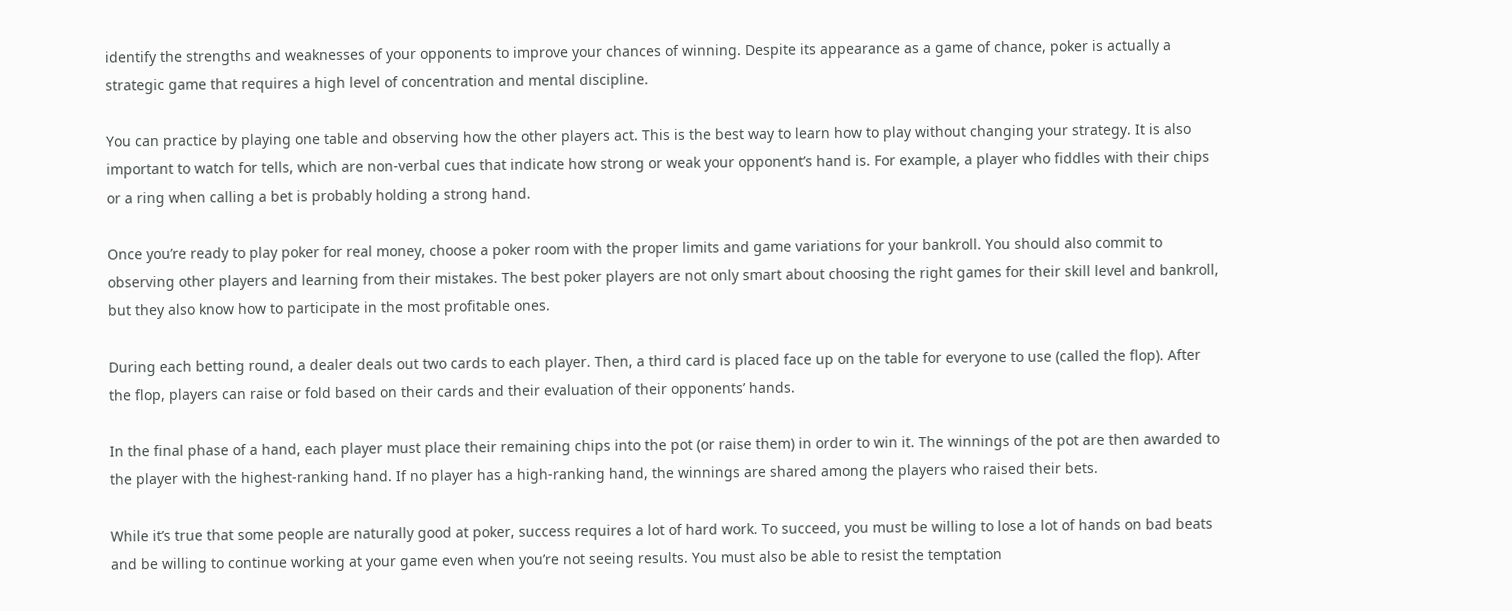identify the strengths and weaknesses of your opponents to improve your chances of winning. Despite its appearance as a game of chance, poker is actually a strategic game that requires a high level of concentration and mental discipline.

You can practice by playing one table and observing how the other players act. This is the best way to learn how to play without changing your strategy. It is also important to watch for tells, which are non-verbal cues that indicate how strong or weak your opponent’s hand is. For example, a player who fiddles with their chips or a ring when calling a bet is probably holding a strong hand.

Once you’re ready to play poker for real money, choose a poker room with the proper limits and game variations for your bankroll. You should also commit to observing other players and learning from their mistakes. The best poker players are not only smart about choosing the right games for their skill level and bankroll, but they also know how to participate in the most profitable ones.

During each betting round, a dealer deals out two cards to each player. Then, a third card is placed face up on the table for everyone to use (called the flop). After the flop, players can raise or fold based on their cards and their evaluation of their opponents’ hands.

In the final phase of a hand, each player must place their remaining chips into the pot (or raise them) in order to win it. The winnings of the pot are then awarded to the player with the highest-ranking hand. If no player has a high-ranking hand, the winnings are shared among the players who raised their bets.

While it’s true that some people are naturally good at poker, success requires a lot of hard work. To succeed, you must be willing to lose a lot of hands on bad beats and be willing to continue working at your game even when you’re not seeing results. You must also be able to resist the temptation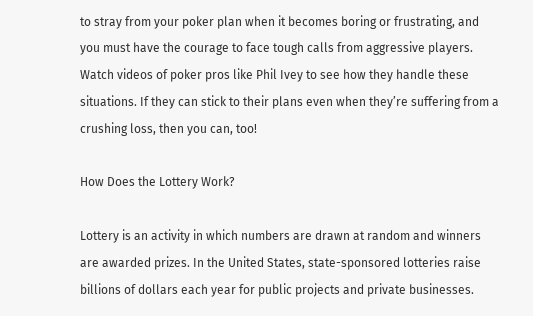to stray from your poker plan when it becomes boring or frustrating, and you must have the courage to face tough calls from aggressive players. Watch videos of poker pros like Phil Ivey to see how they handle these situations. If they can stick to their plans even when they’re suffering from a crushing loss, then you can, too!

How Does the Lottery Work?

Lottery is an activity in which numbers are drawn at random and winners are awarded prizes. In the United States, state-sponsored lotteries raise billions of dollars each year for public projects and private businesses.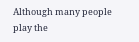Although many people play the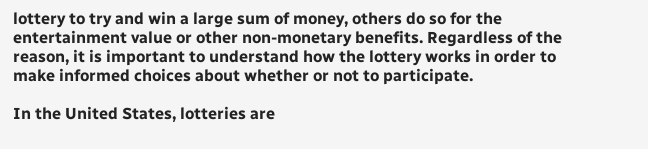lottery to try and win a large sum of money, others do so for the entertainment value or other non-monetary benefits. Regardless of the reason, it is important to understand how the lottery works in order to make informed choices about whether or not to participate.

In the United States, lotteries are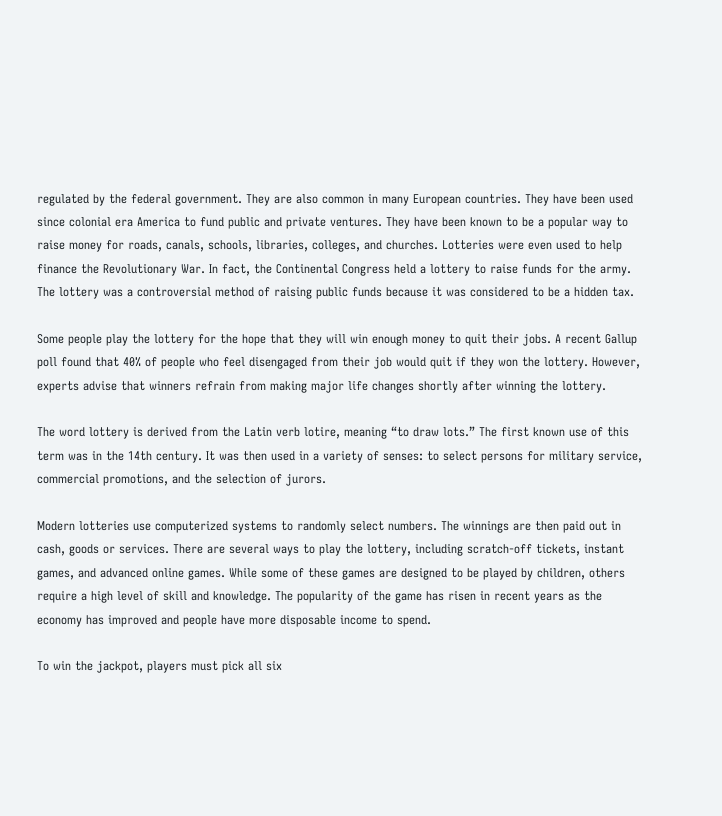regulated by the federal government. They are also common in many European countries. They have been used since colonial era America to fund public and private ventures. They have been known to be a popular way to raise money for roads, canals, schools, libraries, colleges, and churches. Lotteries were even used to help finance the Revolutionary War. In fact, the Continental Congress held a lottery to raise funds for the army. The lottery was a controversial method of raising public funds because it was considered to be a hidden tax.

Some people play the lottery for the hope that they will win enough money to quit their jobs. A recent Gallup poll found that 40% of people who feel disengaged from their job would quit if they won the lottery. However, experts advise that winners refrain from making major life changes shortly after winning the lottery.

The word lottery is derived from the Latin verb lotire, meaning “to draw lots.” The first known use of this term was in the 14th century. It was then used in a variety of senses: to select persons for military service, commercial promotions, and the selection of jurors.

Modern lotteries use computerized systems to randomly select numbers. The winnings are then paid out in cash, goods or services. There are several ways to play the lottery, including scratch-off tickets, instant games, and advanced online games. While some of these games are designed to be played by children, others require a high level of skill and knowledge. The popularity of the game has risen in recent years as the economy has improved and people have more disposable income to spend.

To win the jackpot, players must pick all six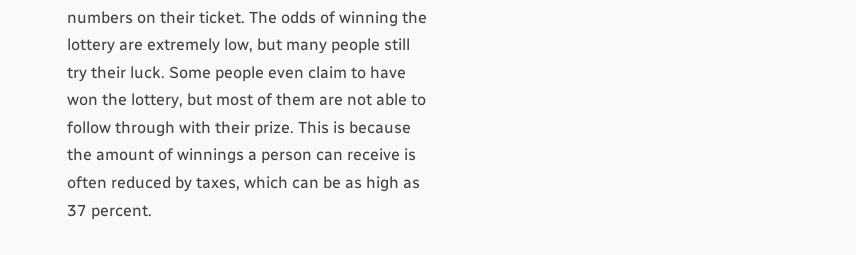numbers on their ticket. The odds of winning the lottery are extremely low, but many people still try their luck. Some people even claim to have won the lottery, but most of them are not able to follow through with their prize. This is because the amount of winnings a person can receive is often reduced by taxes, which can be as high as 37 percent.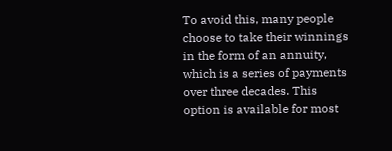To avoid this, many people choose to take their winnings in the form of an annuity, which is a series of payments over three decades. This option is available for most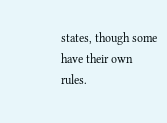states, though some have their own rules.